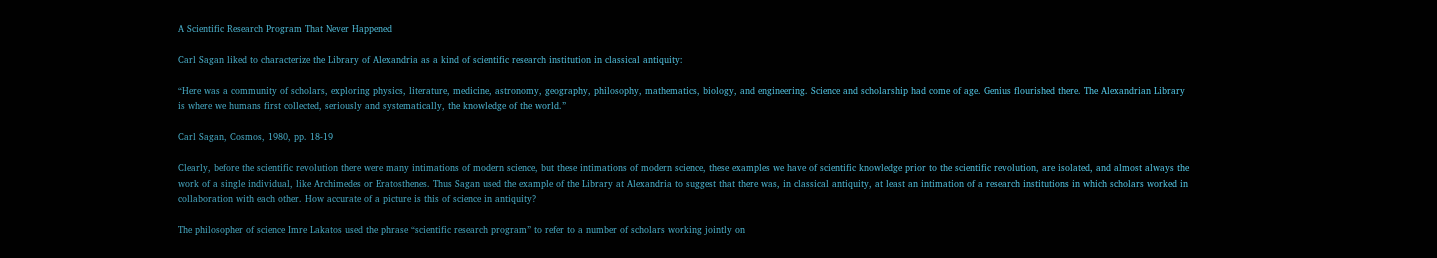A Scientific Research Program That Never Happened

Carl Sagan liked to characterize the Library of Alexandria as a kind of scientific research institution in classical antiquity:

“Here was a community of scholars, exploring physics, literature, medicine, astronomy, geography, philosophy, mathematics, biology, and engineering. Science and scholarship had come of age. Genius flourished there. The Alexandrian Library is where we humans first collected, seriously and systematically, the knowledge of the world.”

Carl Sagan, Cosmos, 1980, pp. 18-19

Clearly, before the scientific revolution there were many intimations of modern science, but these intimations of modern science, these examples we have of scientific knowledge prior to the scientific revolution, are isolated, and almost always the work of a single individual, like Archimedes or Eratosthenes. Thus Sagan used the example of the Library at Alexandria to suggest that there was, in classical antiquity, at least an intimation of a research institutions in which scholars worked in collaboration with each other. How accurate of a picture is this of science in antiquity?

The philosopher of science Imre Lakatos used the phrase “scientific research program” to refer to a number of scholars working jointly on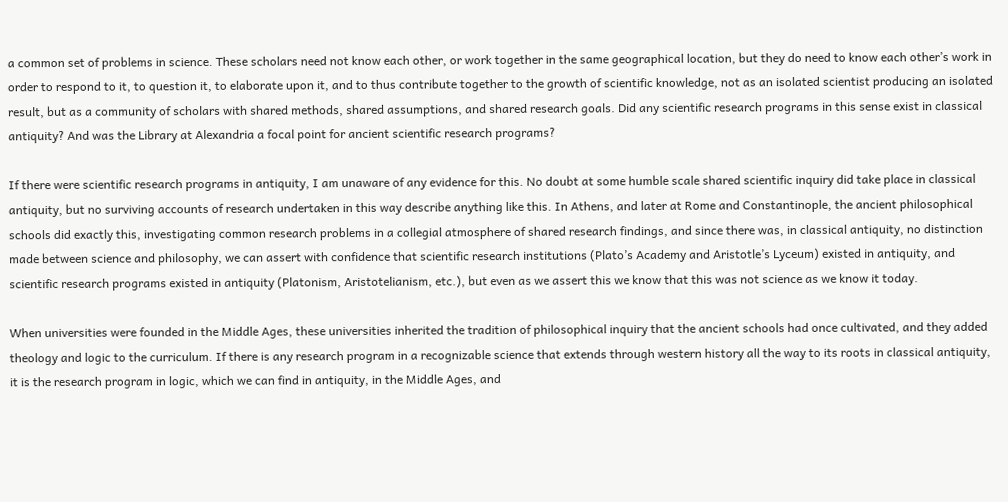a common set of problems in science. These scholars need not know each other, or work together in the same geographical location, but they do need to know each other’s work in order to respond to it, to question it, to elaborate upon it, and to thus contribute together to the growth of scientific knowledge, not as an isolated scientist producing an isolated result, but as a community of scholars with shared methods, shared assumptions, and shared research goals. Did any scientific research programs in this sense exist in classical antiquity? And was the Library at Alexandria a focal point for ancient scientific research programs?

If there were scientific research programs in antiquity, I am unaware of any evidence for this. No doubt at some humble scale shared scientific inquiry did take place in classical antiquity, but no surviving accounts of research undertaken in this way describe anything like this. In Athens, and later at Rome and Constantinople, the ancient philosophical schools did exactly this, investigating common research problems in a collegial atmosphere of shared research findings, and since there was, in classical antiquity, no distinction made between science and philosophy, we can assert with confidence that scientific research institutions (Plato’s Academy and Aristotle’s Lyceum) existed in antiquity, and scientific research programs existed in antiquity (Platonism, Aristotelianism, etc.), but even as we assert this we know that this was not science as we know it today.

When universities were founded in the Middle Ages, these universities inherited the tradition of philosophical inquiry that the ancient schools had once cultivated, and they added theology and logic to the curriculum. If there is any research program in a recognizable science that extends through western history all the way to its roots in classical antiquity, it is the research program in logic, which we can find in antiquity, in the Middle Ages, and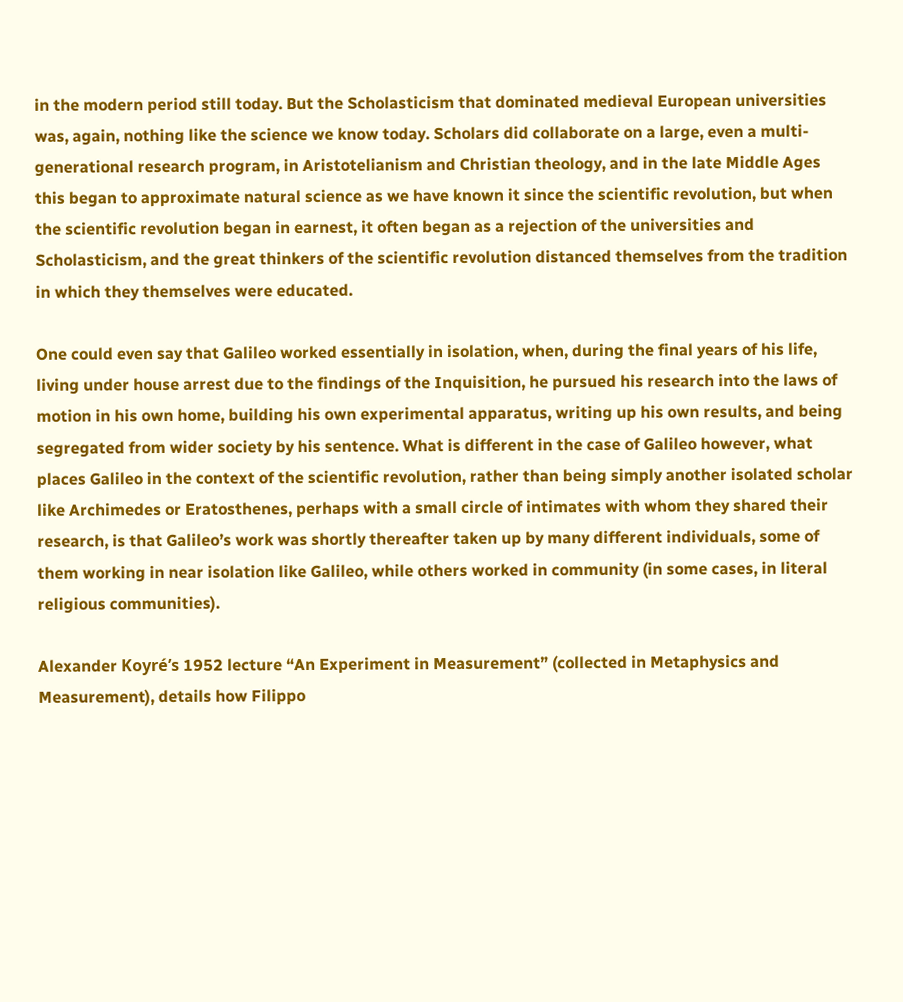in the modern period still today. But the Scholasticism that dominated medieval European universities was, again, nothing like the science we know today. Scholars did collaborate on a large, even a multi-generational research program, in Aristotelianism and Christian theology, and in the late Middle Ages this began to approximate natural science as we have known it since the scientific revolution, but when the scientific revolution began in earnest, it often began as a rejection of the universities and Scholasticism, and the great thinkers of the scientific revolution distanced themselves from the tradition in which they themselves were educated.

One could even say that Galileo worked essentially in isolation, when, during the final years of his life, living under house arrest due to the findings of the Inquisition, he pursued his research into the laws of motion in his own home, building his own experimental apparatus, writing up his own results, and being segregated from wider society by his sentence. What is different in the case of Galileo however, what places Galileo in the context of the scientific revolution, rather than being simply another isolated scholar like Archimedes or Eratosthenes, perhaps with a small circle of intimates with whom they shared their research, is that Galileo’s work was shortly thereafter taken up by many different individuals, some of them working in near isolation like Galileo, while others worked in community (in some cases, in literal religious communities).

Alexander Koyré’s 1952 lecture “An Experiment in Measurement” (collected in Metaphysics and Measurement), details how Filippo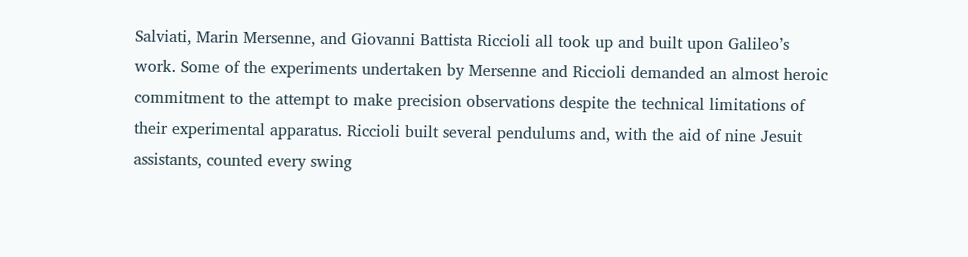Salviati, Marin Mersenne, and Giovanni Battista Riccioli all took up and built upon Galileo’s work. Some of the experiments undertaken by Mersenne and Riccioli demanded an almost heroic commitment to the attempt to make precision observations despite the technical limitations of their experimental apparatus. Riccioli built several pendulums and, with the aid of nine Jesuit assistants, counted every swing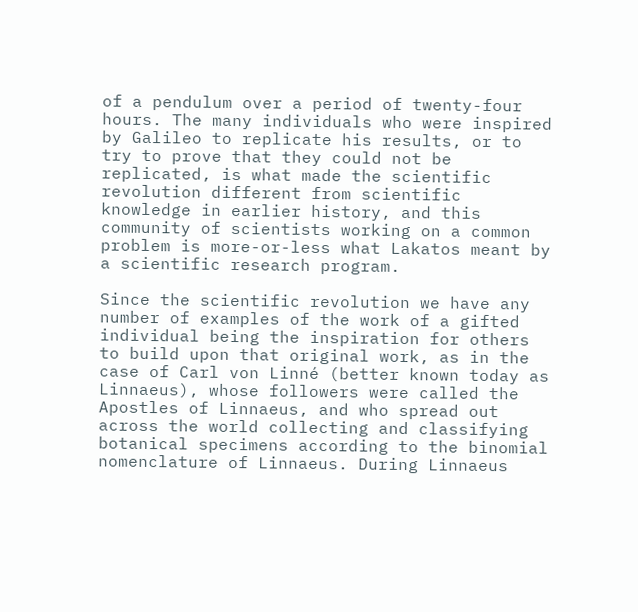of a pendulum over a period of twenty-four hours. The many individuals who were inspired by Galileo to replicate his results, or to try to prove that they could not be replicated, is what made the scientific revolution different from scientific knowledge in earlier history, and this community of scientists working on a common problem is more-or-less what Lakatos meant by a scientific research program.

Since the scientific revolution we have any number of examples of the work of a gifted individual being the inspiration for others to build upon that original work, as in the case of Carl von Linné (better known today as Linnaeus), whose followers were called the Apostles of Linnaeus, and who spread out across the world collecting and classifying botanical specimens according to the binomial nomenclature of Linnaeus. During Linnaeus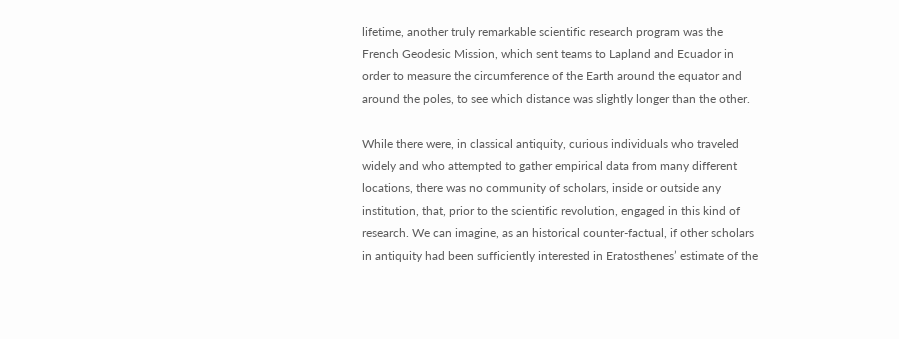lifetime, another truly remarkable scientific research program was the French Geodesic Mission, which sent teams to Lapland and Ecuador in order to measure the circumference of the Earth around the equator and around the poles, to see which distance was slightly longer than the other.

While there were, in classical antiquity, curious individuals who traveled widely and who attempted to gather empirical data from many different locations, there was no community of scholars, inside or outside any institution, that, prior to the scientific revolution, engaged in this kind of research. We can imagine, as an historical counter-factual, if other scholars in antiquity had been sufficiently interested in Eratosthenes’ estimate of the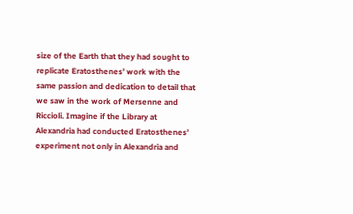size of the Earth that they had sought to replicate Eratosthenes’ work with the same passion and dedication to detail that we saw in the work of Mersenne and Riccioli. Imagine if the Library at Alexandria had conducted Eratosthenes’ experiment not only in Alexandria and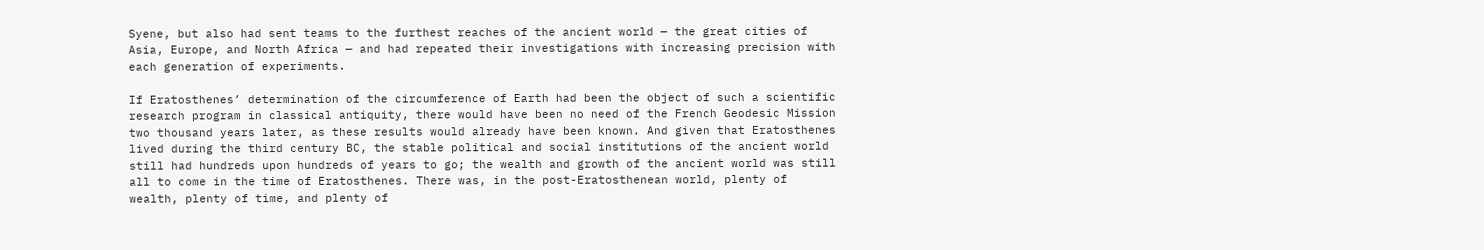Syene, but also had sent teams to the furthest reaches of the ancient world — the great cities of Asia, Europe, and North Africa — and had repeated their investigations with increasing precision with each generation of experiments.

If Eratosthenes’ determination of the circumference of Earth had been the object of such a scientific research program in classical antiquity, there would have been no need of the French Geodesic Mission two thousand years later, as these results would already have been known. And given that Eratosthenes lived during the third century BC, the stable political and social institutions of the ancient world still had hundreds upon hundreds of years to go; the wealth and growth of the ancient world was still all to come in the time of Eratosthenes. There was, in the post-Eratosthenean world, plenty of wealth, plenty of time, and plenty of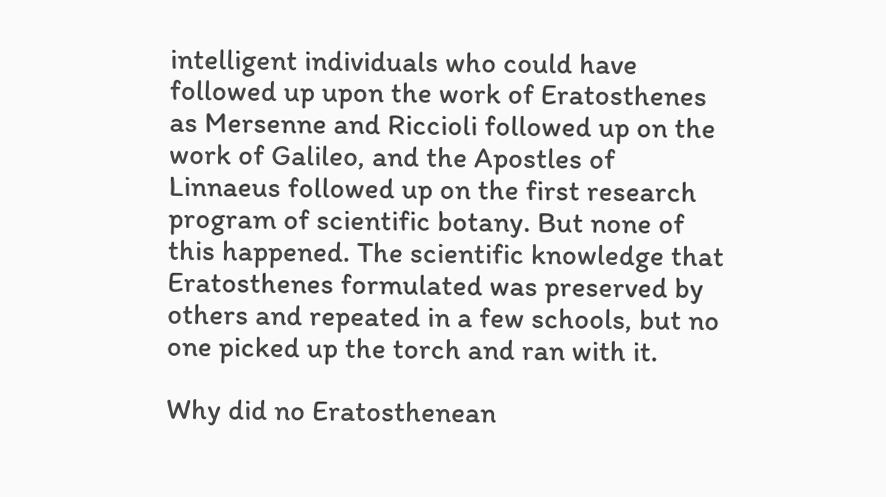intelligent individuals who could have followed up upon the work of Eratosthenes as Mersenne and Riccioli followed up on the work of Galileo, and the Apostles of Linnaeus followed up on the first research program of scientific botany. But none of this happened. The scientific knowledge that Eratosthenes formulated was preserved by others and repeated in a few schools, but no one picked up the torch and ran with it.

Why did no Eratosthenean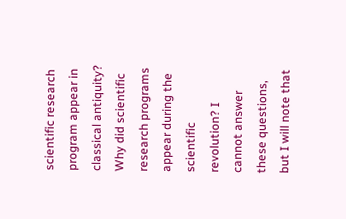scientific research program appear in classical antiquity? Why did scientific research programs appear during the scientific revolution? I cannot answer these questions, but I will note that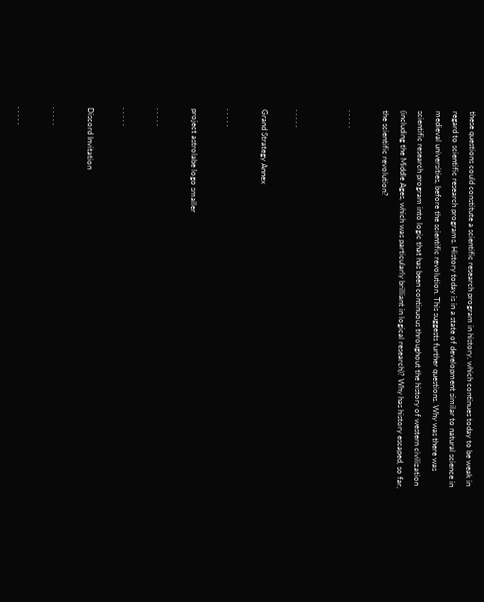these questions could constitute a scientific research program in history, which continues today to be weak in regard to scientific research programs. History today is in a state of development similar to natural science in medieval universities, before the scientific revolution. This suggests further questions. Why was there was scientific research program into logic that has been continuous throughout the history of western civilization (including the Middle Ages, which was particularly brilliant in logical research)? Why has history escaped, so far, the scientific revolution?

. . . . .


. . . . .

Grand Strategy Annex

. . . . .

project astrolabe logo smaller

. . . . .

. . . . .

Discord Invitation

. . . . .

. . . . .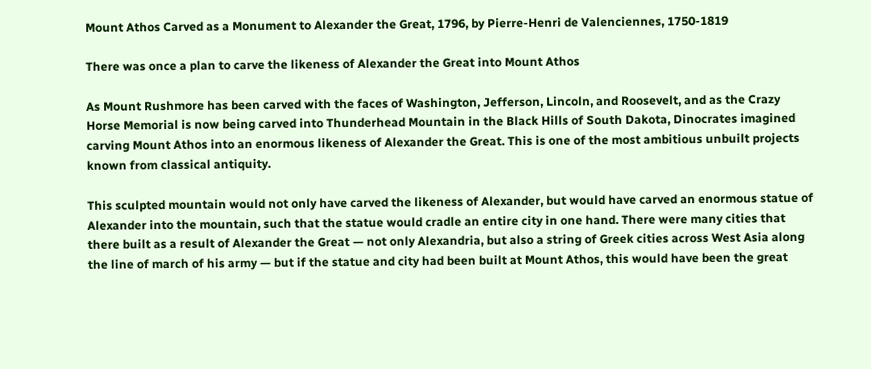Mount Athos Carved as a Monument to Alexander the Great, 1796, by Pierre-Henri de Valenciennes, 1750-1819

There was once a plan to carve the likeness of Alexander the Great into Mount Athos

As Mount Rushmore has been carved with the faces of Washington, Jefferson, Lincoln, and Roosevelt, and as the Crazy Horse Memorial is now being carved into Thunderhead Mountain in the Black Hills of South Dakota, Dinocrates imagined carving Mount Athos into an enormous likeness of Alexander the Great. This is one of the most ambitious unbuilt projects known from classical antiquity.

This sculpted mountain would not only have carved the likeness of Alexander, but would have carved an enormous statue of Alexander into the mountain, such that the statue would cradle an entire city in one hand. There were many cities that there built as a result of Alexander the Great — not only Alexandria, but also a string of Greek cities across West Asia along the line of march of his army — but if the statue and city had been built at Mount Athos, this would have been the great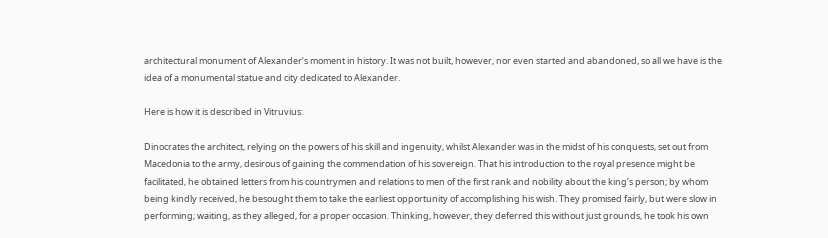architectural monument of Alexander’s moment in history. It was not built, however, nor even started and abandoned, so all we have is the idea of a monumental statue and city dedicated to Alexander.

Here is how it is described in Vitruvius:

Dinocrates the architect, relying on the powers of his skill and ingenuity, whilst Alexander was in the midst of his conquests, set out from Macedonia to the army, desirous of gaining the commendation of his sovereign. That his introduction to the royal presence might be facilitated, he obtained letters from his countrymen and relations to men of the first rank and nobility about the king’s person; by whom being kindly received, he besought them to take the earliest opportunity of accomplishing his wish. They promised fairly, but were slow in performing; waiting, as they alleged, for a proper occasion. Thinking, however, they deferred this without just grounds, he took his own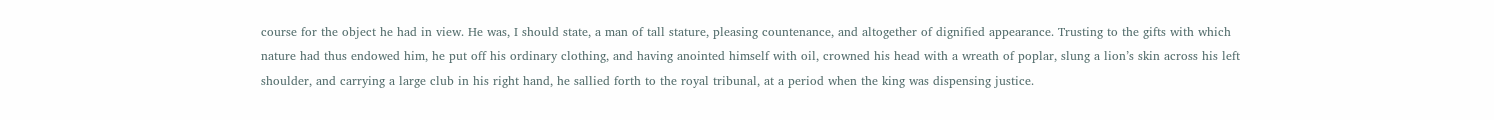course for the object he had in view. He was, I should state, a man of tall stature, pleasing countenance, and altogether of dignified appearance. Trusting to the gifts with which nature had thus endowed him, he put off his ordinary clothing, and having anointed himself with oil, crowned his head with a wreath of poplar, slung a lion’s skin across his left shoulder, and carrying a large club in his right hand, he sallied forth to the royal tribunal, at a period when the king was dispensing justice.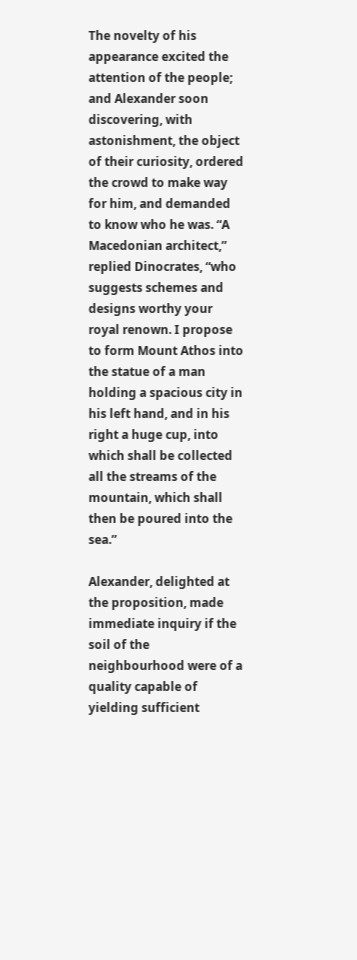The novelty of his appearance excited the attention of the people; and Alexander soon discovering, with astonishment, the object of their curiosity, ordered the crowd to make way for him, and demanded to know who he was. “A Macedonian architect,” replied Dinocrates, “who suggests schemes and designs worthy your royal renown. I propose to form Mount Athos into the statue of a man holding a spacious city in his left hand, and in his right a huge cup, into which shall be collected all the streams of the mountain, which shall then be poured into the sea.”

Alexander, delighted at the proposition, made immediate inquiry if the soil of the neighbourhood were of a quality capable of yielding sufficient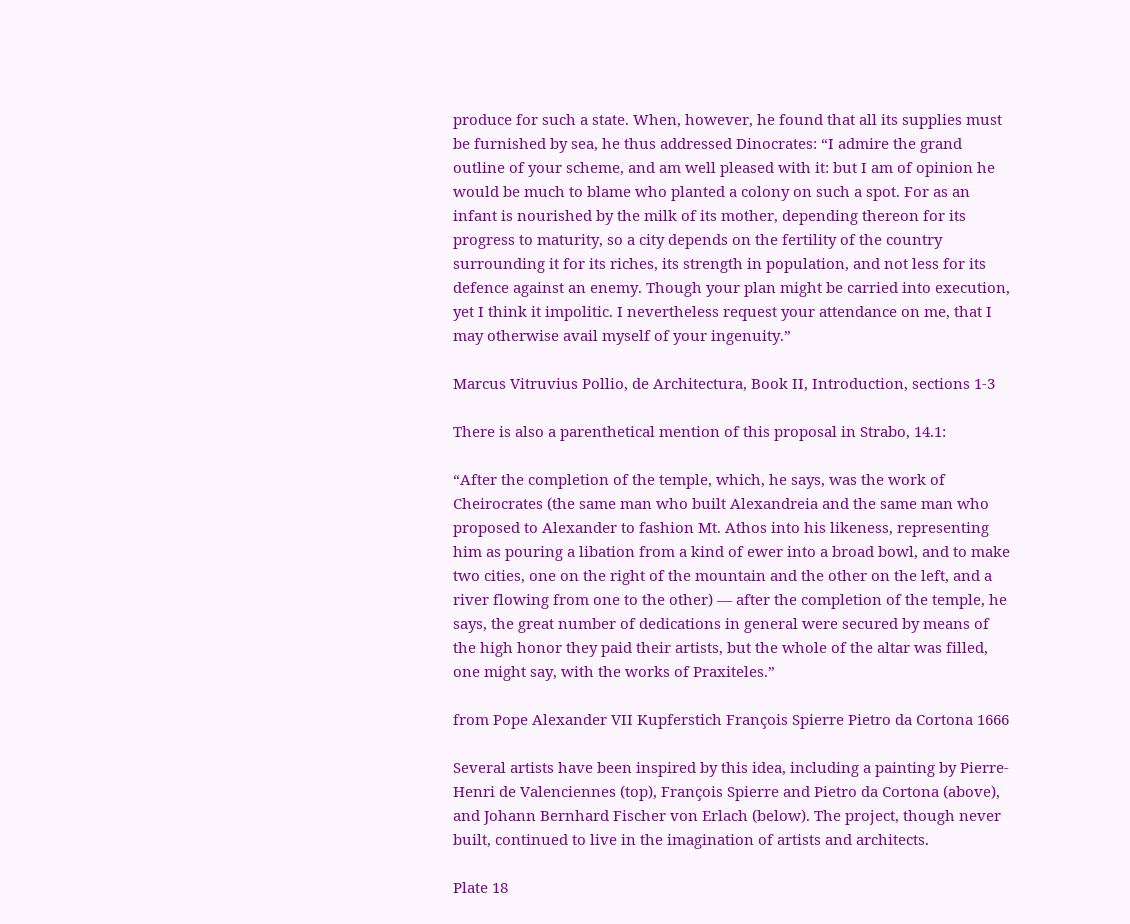produce for such a state. When, however, he found that all its supplies must be furnished by sea, he thus addressed Dinocrates: “I admire the grand outline of your scheme, and am well pleased with it: but I am of opinion he would be much to blame who planted a colony on such a spot. For as an infant is nourished by the milk of its mother, depending thereon for its progress to maturity, so a city depends on the fertility of the country surrounding it for its riches, its strength in population, and not less for its defence against an enemy. Though your plan might be carried into execution, yet I think it impolitic. I nevertheless request your attendance on me, that I may otherwise avail myself of your ingenuity.”

Marcus Vitruvius Pollio, de Architectura, Book II, Introduction, sections 1-3

There is also a parenthetical mention of this proposal in Strabo, 14.1:

“After the completion of the temple, which, he says, was the work of Cheirocrates (the same man who built Alexandreia and the same man who proposed to Alexander to fashion Mt. Athos into his likeness, representing him as pouring a libation from a kind of ewer into a broad bowl, and to make two cities, one on the right of the mountain and the other on the left, and a river flowing from one to the other) — after the completion of the temple, he says, the great number of dedications in general were secured by means of the high honor they paid their artists, but the whole of the altar was filled, one might say, with the works of Praxiteles.”

from Pope Alexander VII Kupferstich François Spierre Pietro da Cortona 1666

Several artists have been inspired by this idea, including a painting by Pierre-Henri de Valenciennes (top), François Spierre and Pietro da Cortona (above), and Johann Bernhard Fischer von Erlach (below). The project, though never built, continued to live in the imagination of artists and architects.

Plate 18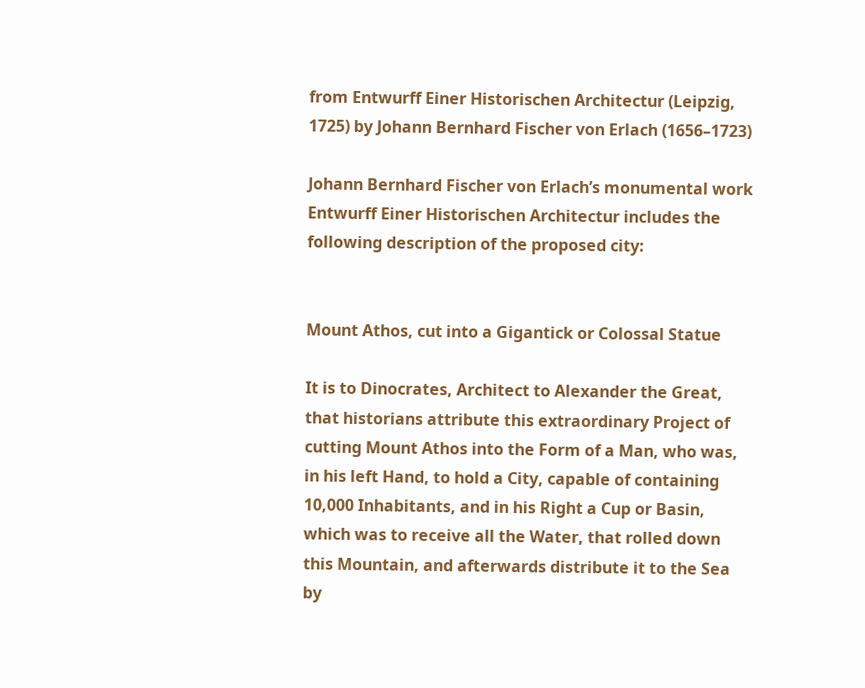from Entwurff Einer Historischen Architectur (Leipzig, 1725) by Johann Bernhard Fischer von Erlach (1656–1723)

Johann Bernhard Fischer von Erlach’s monumental work Entwurff Einer Historischen Architectur includes the following description of the proposed city:


Mount Athos, cut into a Gigantick or Colossal Statue

It is to Dinocrates, Architect to Alexander the Great, that historians attribute this extraordinary Project of cutting Mount Athos into the Form of a Man, who was, in his left Hand, to hold a City, capable of containing 10,000 Inhabitants, and in his Right a Cup or Basin, which was to receive all the Water, that rolled down this Mountain, and afterwards distribute it to the Sea by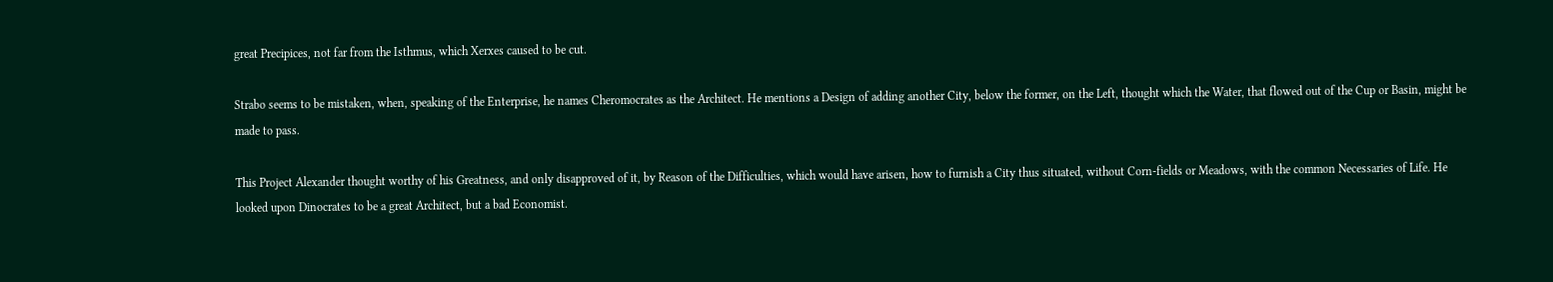great Precipices, not far from the Isthmus, which Xerxes caused to be cut.

Strabo seems to be mistaken, when, speaking of the Enterprise, he names Cheromocrates as the Architect. He mentions a Design of adding another City, below the former, on the Left, thought which the Water, that flowed out of the Cup or Basin, might be made to pass.

This Project Alexander thought worthy of his Greatness, and only disapproved of it, by Reason of the Difficulties, which would have arisen, how to furnish a City thus situated, without Corn-fields or Meadows, with the common Necessaries of Life. He looked upon Dinocrates to be a great Architect, but a bad Economist.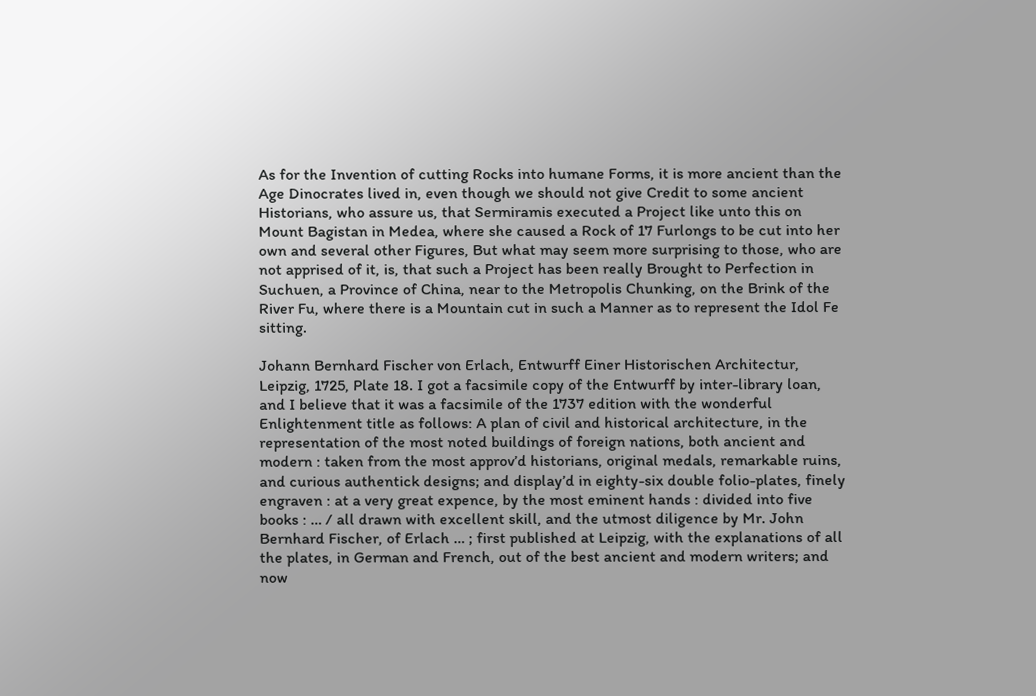As for the Invention of cutting Rocks into humane Forms, it is more ancient than the Age Dinocrates lived in, even though we should not give Credit to some ancient Historians, who assure us, that Sermiramis executed a Project like unto this on Mount Bagistan in Medea, where she caused a Rock of 17 Furlongs to be cut into her own and several other Figures, But what may seem more surprising to those, who are not apprised of it, is, that such a Project has been really Brought to Perfection in Suchuen, a Province of China, near to the Metropolis Chunking, on the Brink of the River Fu, where there is a Mountain cut in such a Manner as to represent the Idol Fe sitting.

Johann Bernhard Fischer von Erlach, Entwurff Einer Historischen Architectur, Leipzig, 1725, Plate 18. I got a facsimile copy of the Entwurff by inter-library loan, and I believe that it was a facsimile of the 1737 edition with the wonderful Enlightenment title as follows: A plan of civil and historical architecture, in the representation of the most noted buildings of foreign nations, both ancient and modern : taken from the most approv’d historians, original medals, remarkable ruins, and curious authentick designs; and display’d in eighty-six double folio-plates, finely engraven : at a very great expence, by the most eminent hands : divided into five books : … / all drawn with excellent skill, and the utmost diligence by Mr. John Bernhard Fischer, of Erlach … ; first published at Leipzig, with the explanations of all the plates, in German and French, out of the best ancient and modern writers; and now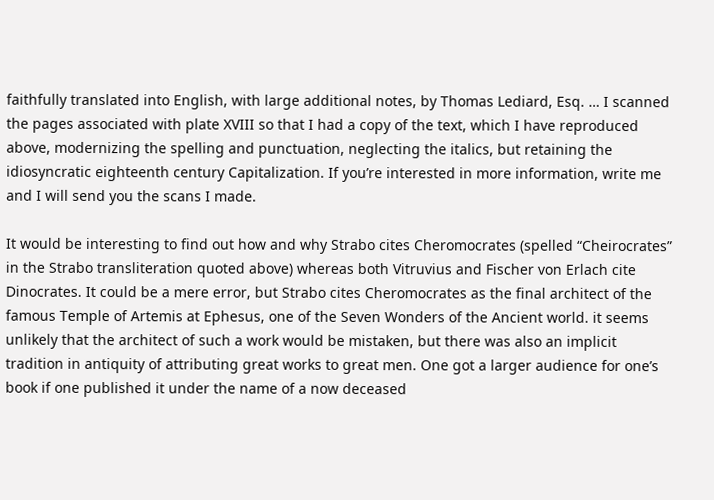faithfully translated into English, with large additional notes, by Thomas Lediard, Esq. … I scanned the pages associated with plate XVIII so that I had a copy of the text, which I have reproduced above, modernizing the spelling and punctuation, neglecting the italics, but retaining the idiosyncratic eighteenth century Capitalization. If you’re interested in more information, write me and I will send you the scans I made.

It would be interesting to find out how and why Strabo cites Cheromocrates (spelled “Cheirocrates” in the Strabo transliteration quoted above) whereas both Vitruvius and Fischer von Erlach cite Dinocrates. It could be a mere error, but Strabo cites Cheromocrates as the final architect of the famous Temple of Artemis at Ephesus, one of the Seven Wonders of the Ancient world. it seems unlikely that the architect of such a work would be mistaken, but there was also an implicit tradition in antiquity of attributing great works to great men. One got a larger audience for one’s book if one published it under the name of a now deceased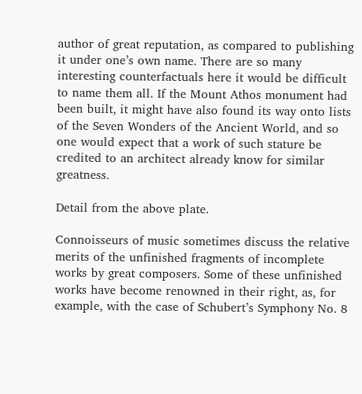author of great reputation, as compared to publishing it under one’s own name. There are so many interesting counterfactuals here it would be difficult to name them all. If the Mount Athos monument had been built, it might have also found its way onto lists of the Seven Wonders of the Ancient World, and so one would expect that a work of such stature be credited to an architect already know for similar greatness.

Detail from the above plate.

Connoisseurs of music sometimes discuss the relative merits of the unfinished fragments of incomplete works by great composers. Some of these unfinished works have become renowned in their right, as, for example, with the case of Schubert’s Symphony No. 8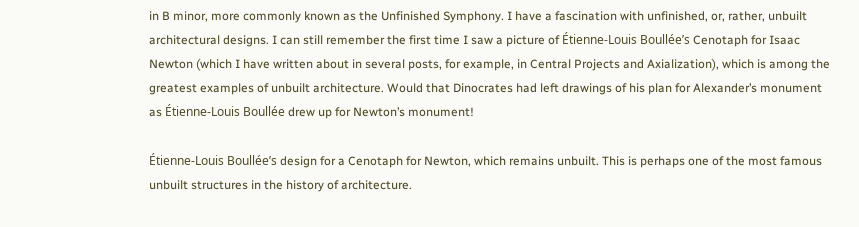in B minor, more commonly known as the Unfinished Symphony. I have a fascination with unfinished, or, rather, unbuilt architectural designs. I can still remember the first time I saw a picture of Étienne-Louis Boullée’s Cenotaph for Isaac Newton (which I have written about in several posts, for example, in Central Projects and Axialization), which is among the greatest examples of unbuilt architecture. Would that Dinocrates had left drawings of his plan for Alexander’s monument as Étienne-Louis Boullée drew up for Newton’s monument!

Étienne-Louis Boullée’s design for a Cenotaph for Newton, which remains unbuilt. This is perhaps one of the most famous unbuilt structures in the history of architecture.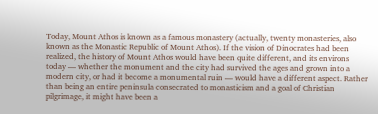Today, Mount Athos is known as a famous monastery (actually, twenty monasteries, also known as the Monastic Republic of Mount Athos). If the vision of Dinocrates had been realized, the history of Mount Athos would have been quite different, and its environs today — whether the monument and the city had survived the ages and grown into a modern city, or had it become a monumental ruin — would have a different aspect. Rather than being an entire peninsula consecrated to monasticism and a goal of Christian pilgrimage, it might have been a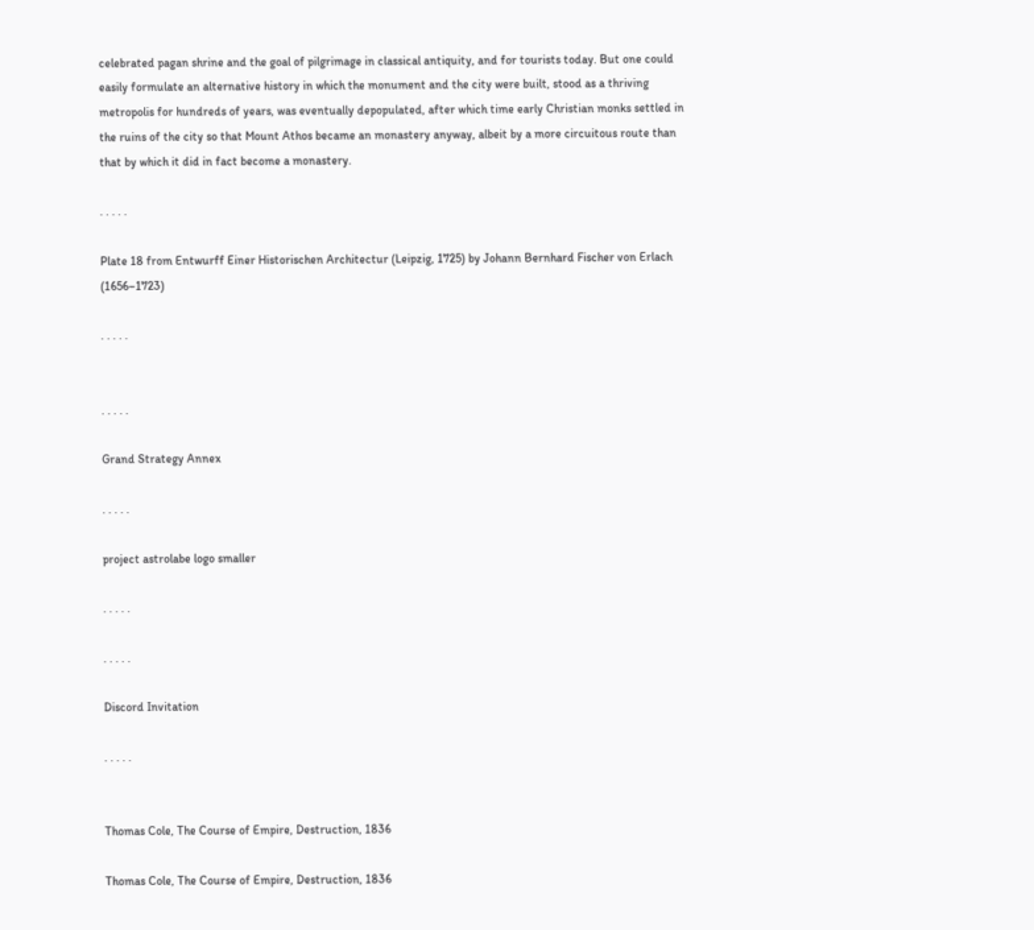celebrated pagan shrine and the goal of pilgrimage in classical antiquity, and for tourists today. But one could easily formulate an alternative history in which the monument and the city were built, stood as a thriving metropolis for hundreds of years, was eventually depopulated, after which time early Christian monks settled in the ruins of the city so that Mount Athos became an monastery anyway, albeit by a more circuitous route than that by which it did in fact become a monastery.

. . . . .

Plate 18 from Entwurff Einer Historischen Architectur (Leipzig, 1725) by Johann Bernhard Fischer von Erlach (1656–1723)

. . . . .


. . . . .

Grand Strategy Annex

. . . . .

project astrolabe logo smaller

. . . . .

. . . . .

Discord Invitation

. . . . .


Thomas Cole, The Course of Empire, Destruction, 1836

Thomas Cole, The Course of Empire, Destruction, 1836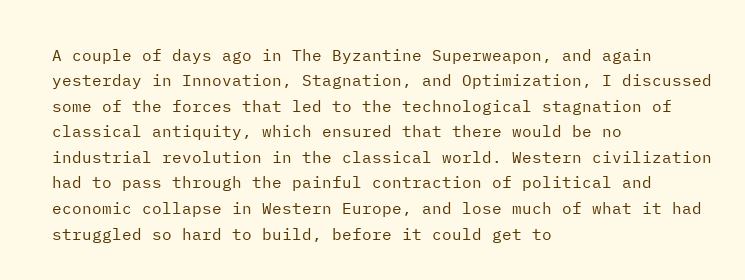A couple of days ago in The Byzantine Superweapon, and again yesterday in Innovation, Stagnation, and Optimization, I discussed some of the forces that led to the technological stagnation of classical antiquity, which ensured that there would be no industrial revolution in the classical world. Western civilization had to pass through the painful contraction of political and economic collapse in Western Europe, and lose much of what it had struggled so hard to build, before it could get to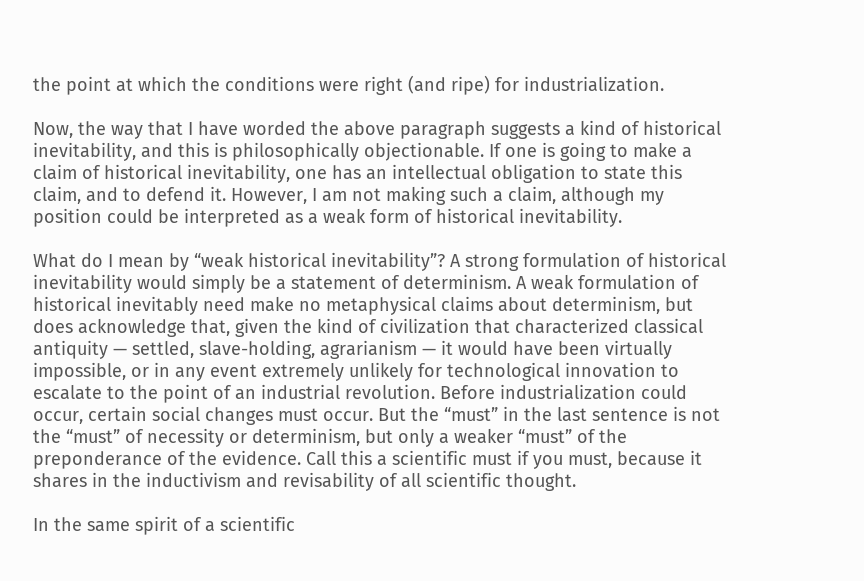the point at which the conditions were right (and ripe) for industrialization.

Now, the way that I have worded the above paragraph suggests a kind of historical inevitability, and this is philosophically objectionable. If one is going to make a claim of historical inevitability, one has an intellectual obligation to state this claim, and to defend it. However, I am not making such a claim, although my position could be interpreted as a weak form of historical inevitability.

What do I mean by “weak historical inevitability”? A strong formulation of historical inevitability would simply be a statement of determinism. A weak formulation of historical inevitably need make no metaphysical claims about determinism, but does acknowledge that, given the kind of civilization that characterized classical antiquity — settled, slave-holding, agrarianism — it would have been virtually impossible, or in any event extremely unlikely for technological innovation to escalate to the point of an industrial revolution. Before industrialization could occur, certain social changes must occur. But the “must” in the last sentence is not the “must” of necessity or determinism, but only a weaker “must” of the preponderance of the evidence. Call this a scientific must if you must, because it shares in the inductivism and revisability of all scientific thought.

In the same spirit of a scientific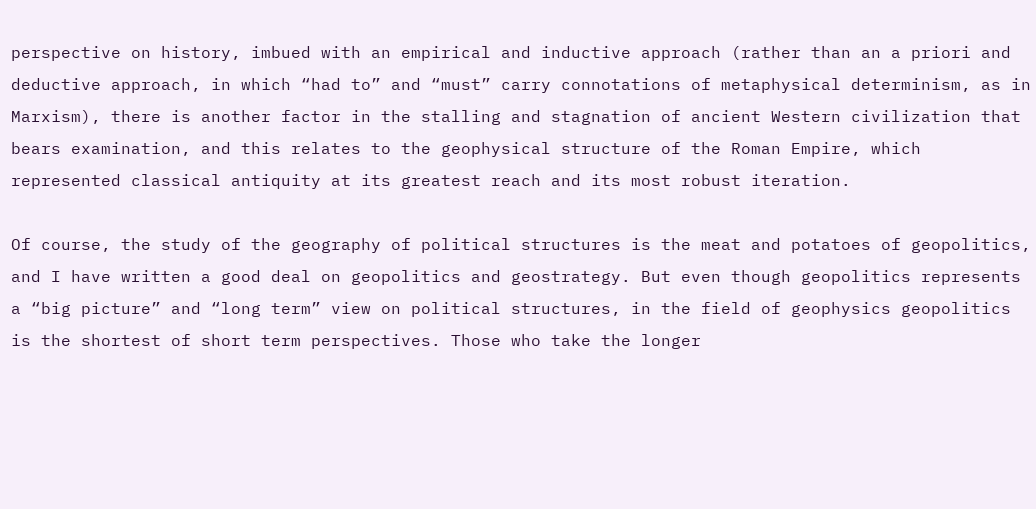perspective on history, imbued with an empirical and inductive approach (rather than an a priori and deductive approach, in which “had to” and “must” carry connotations of metaphysical determinism, as in Marxism), there is another factor in the stalling and stagnation of ancient Western civilization that bears examination, and this relates to the geophysical structure of the Roman Empire, which represented classical antiquity at its greatest reach and its most robust iteration.

Of course, the study of the geography of political structures is the meat and potatoes of geopolitics, and I have written a good deal on geopolitics and geostrategy. But even though geopolitics represents a “big picture” and “long term” view on political structures, in the field of geophysics geopolitics is the shortest of short term perspectives. Those who take the longer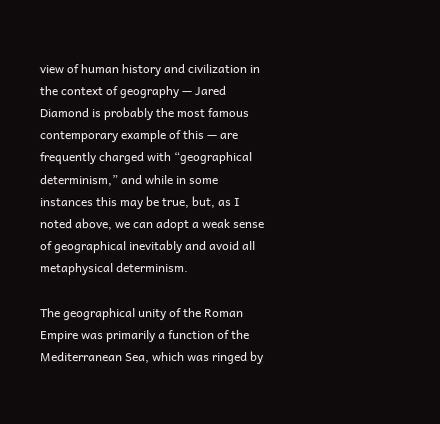view of human history and civilization in the context of geography — Jared Diamond is probably the most famous contemporary example of this — are frequently charged with “geographical determinism,” and while in some instances this may be true, but, as I noted above, we can adopt a weak sense of geographical inevitably and avoid all metaphysical determinism.

The geographical unity of the Roman Empire was primarily a function of the Mediterranean Sea, which was ringed by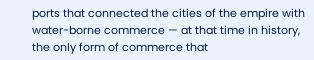ports that connected the cities of the empire with water-borne commerce — at that time in history, the only form of commerce that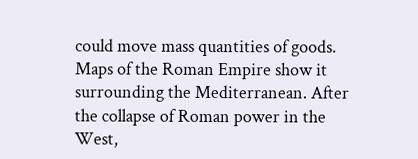could move mass quantities of goods. Maps of the Roman Empire show it surrounding the Mediterranean. After the collapse of Roman power in the West,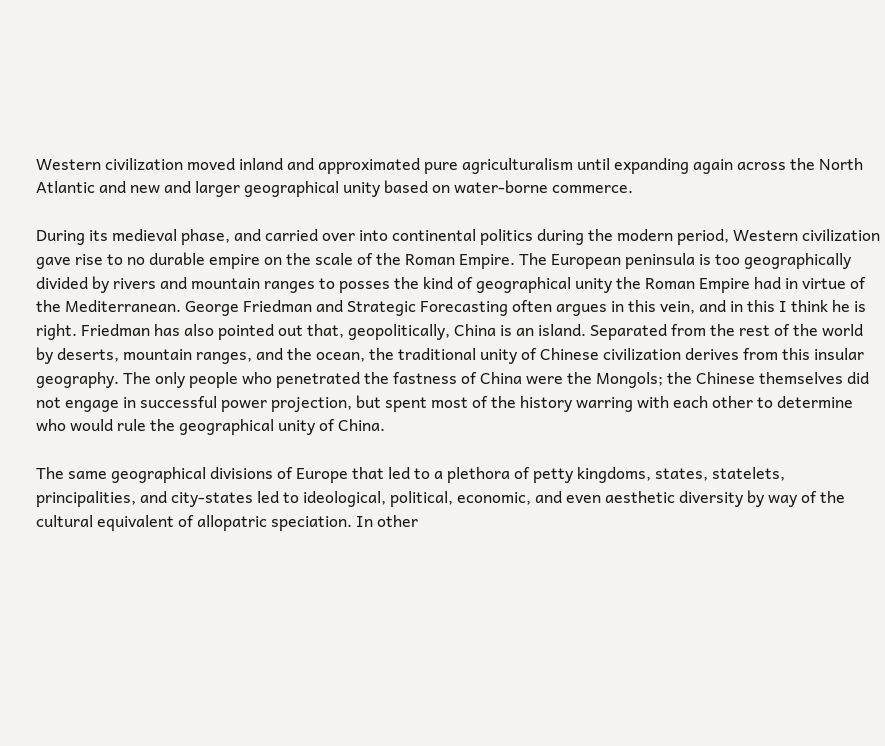Western civilization moved inland and approximated pure agriculturalism until expanding again across the North Atlantic and new and larger geographical unity based on water-borne commerce.

During its medieval phase, and carried over into continental politics during the modern period, Western civilization gave rise to no durable empire on the scale of the Roman Empire. The European peninsula is too geographically divided by rivers and mountain ranges to posses the kind of geographical unity the Roman Empire had in virtue of the Mediterranean. George Friedman and Strategic Forecasting often argues in this vein, and in this I think he is right. Friedman has also pointed out that, geopolitically, China is an island. Separated from the rest of the world by deserts, mountain ranges, and the ocean, the traditional unity of Chinese civilization derives from this insular geography. The only people who penetrated the fastness of China were the Mongols; the Chinese themselves did not engage in successful power projection, but spent most of the history warring with each other to determine who would rule the geographical unity of China.

The same geographical divisions of Europe that led to a plethora of petty kingdoms, states, statelets, principalities, and city-states led to ideological, political, economic, and even aesthetic diversity by way of the cultural equivalent of allopatric speciation. In other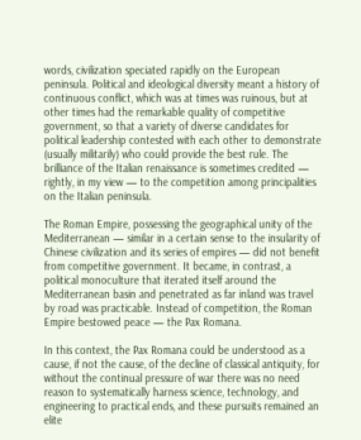words, civilization speciated rapidly on the European peninsula. Political and ideological diversity meant a history of continuous conflict, which was at times was ruinous, but at other times had the remarkable quality of competitive government, so that a variety of diverse candidates for political leadership contested with each other to demonstrate (usually militarily) who could provide the best rule. The brilliance of the Italian renaissance is sometimes credited — rightly, in my view — to the competition among principalities on the Italian peninsula.

The Roman Empire, possessing the geographical unity of the Mediterranean — similar in a certain sense to the insularity of Chinese civilization and its series of empires — did not benefit from competitive government. It became, in contrast, a political monoculture that iterated itself around the Mediterranean basin and penetrated as far inland was travel by road was practicable. Instead of competition, the Roman Empire bestowed peace — the Pax Romana.

In this context, the Pax Romana could be understood as a cause, if not the cause, of the decline of classical antiquity, for without the continual pressure of war there was no need reason to systematically harness science, technology, and engineering to practical ends, and these pursuits remained an elite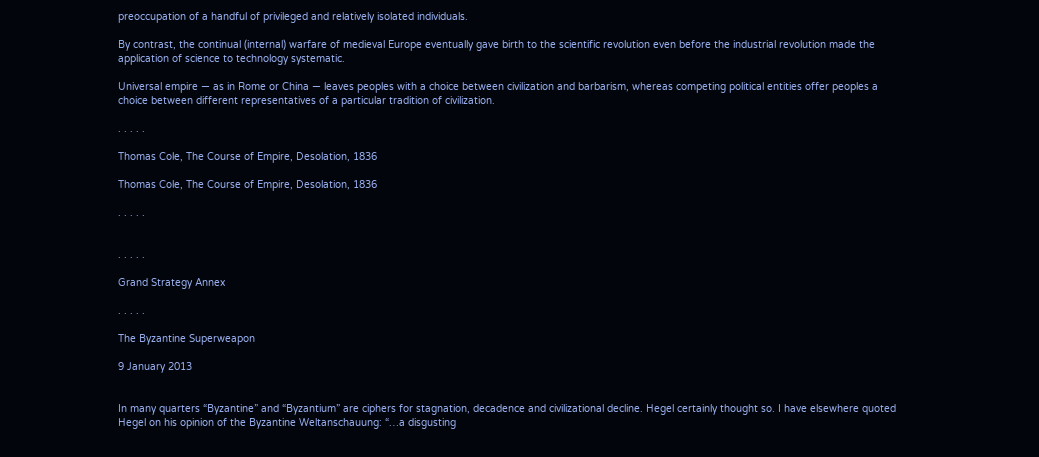preoccupation of a handful of privileged and relatively isolated individuals.

By contrast, the continual (internal) warfare of medieval Europe eventually gave birth to the scientific revolution even before the industrial revolution made the application of science to technology systematic.

Universal empire — as in Rome or China — leaves peoples with a choice between civilization and barbarism, whereas competing political entities offer peoples a choice between different representatives of a particular tradition of civilization.

. . . . .

Thomas Cole, The Course of Empire, Desolation, 1836

Thomas Cole, The Course of Empire, Desolation, 1836

. . . . .


. . . . .

Grand Strategy Annex

. . . . .

The Byzantine Superweapon

9 January 2013


In many quarters “Byzantine” and “Byzantium” are ciphers for stagnation, decadence and civilizational decline. Hegel certainly thought so. I have elsewhere quoted Hegel on his opinion of the Byzantine Weltanschauung: “…a disgusting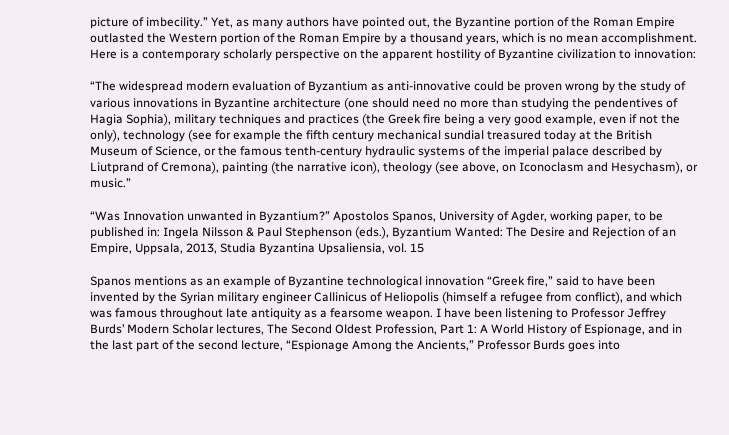picture of imbecility.” Yet, as many authors have pointed out, the Byzantine portion of the Roman Empire outlasted the Western portion of the Roman Empire by a thousand years, which is no mean accomplishment. Here is a contemporary scholarly perspective on the apparent hostility of Byzantine civilization to innovation:

“The widespread modern evaluation of Byzantium as anti-innovative could be proven wrong by the study of various innovations in Byzantine architecture (one should need no more than studying the pendentives of Hagia Sophia), military techniques and practices (the Greek fire being a very good example, even if not the only), technology (see for example the fifth century mechanical sundial treasured today at the British Museum of Science, or the famous tenth-century hydraulic systems of the imperial palace described by Liutprand of Cremona), painting (the narrative icon), theology (see above, on Iconoclasm and Hesychasm), or music.”

“Was Innovation unwanted in Byzantium?” Apostolos Spanos, University of Agder, working paper, to be published in: Ingela Nilsson & Paul Stephenson (eds.), Byzantium Wanted: The Desire and Rejection of an Empire, Uppsala, 2013, Studia Byzantina Upsaliensia, vol. 15

Spanos mentions as an example of Byzantine technological innovation “Greek fire,” said to have been invented by the Syrian military engineer Callinicus of Heliopolis (himself a refugee from conflict), and which was famous throughout late antiquity as a fearsome weapon. I have been listening to Professor Jeffrey Burds’ Modern Scholar lectures, The Second Oldest Profession, Part 1: A World History of Espionage, and in the last part of the second lecture, “Espionage Among the Ancients,” Professor Burds goes into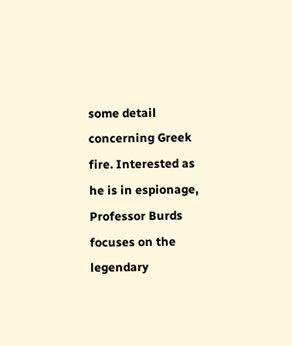some detail concerning Greek fire. Interested as he is in espionage, Professor Burds focuses on the legendary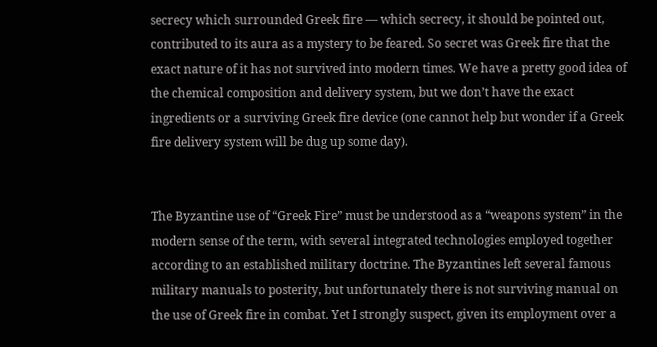secrecy which surrounded Greek fire — which secrecy, it should be pointed out, contributed to its aura as a mystery to be feared. So secret was Greek fire that the exact nature of it has not survived into modern times. We have a pretty good idea of the chemical composition and delivery system, but we don’t have the exact ingredients or a surviving Greek fire device (one cannot help but wonder if a Greek fire delivery system will be dug up some day).


The Byzantine use of “Greek Fire” must be understood as a “weapons system” in the modern sense of the term, with several integrated technologies employed together according to an established military doctrine. The Byzantines left several famous military manuals to posterity, but unfortunately there is not surviving manual on the use of Greek fire in combat. Yet I strongly suspect, given its employment over a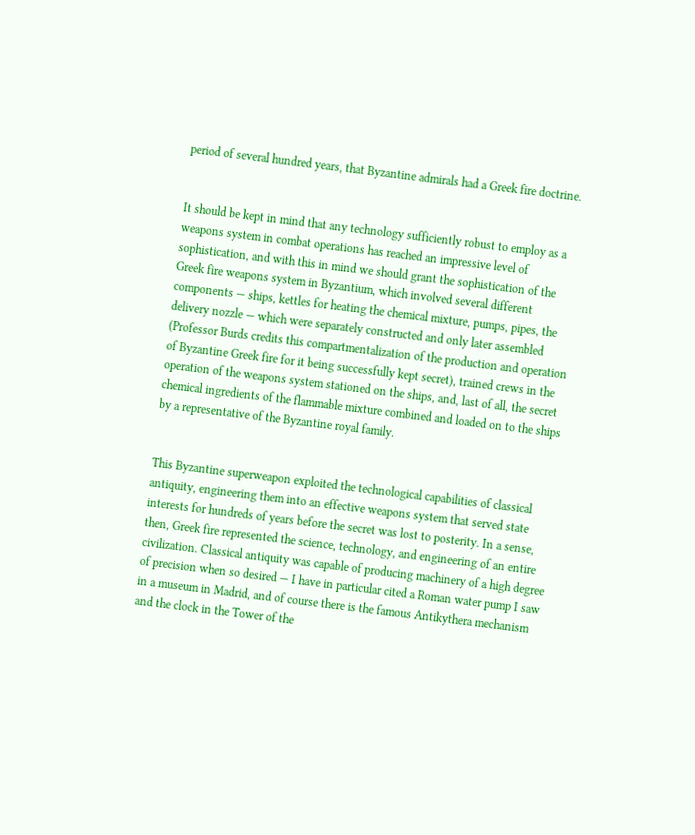period of several hundred years, that Byzantine admirals had a Greek fire doctrine.


It should be kept in mind that any technology sufficiently robust to employ as a weapons system in combat operations has reached an impressive level of sophistication, and with this in mind we should grant the sophistication of the Greek fire weapons system in Byzantium, which involved several different components — ships, kettles for heating the chemical mixture, pumps, pipes, the delivery nozzle — which were separately constructed and only later assembled (Professor Burds credits this compartmentalization of the production and operation of Byzantine Greek fire for it being successfully kept secret), trained crews in the operation of the weapons system stationed on the ships, and, last of all, the secret chemical ingredients of the flammable mixture combined and loaded on to the ships by a representative of the Byzantine royal family.


This Byzantine superweapon exploited the technological capabilities of classical antiquity, engineering them into an effective weapons system that served state interests for hundreds of years before the secret was lost to posterity. In a sense, then, Greek fire represented the science, technology, and engineering of an entire civilization. Classical antiquity was capable of producing machinery of a high degree of precision when so desired — I have in particular cited a Roman water pump I saw in a museum in Madrid, and of course there is the famous Antikythera mechanism and the clock in the Tower of the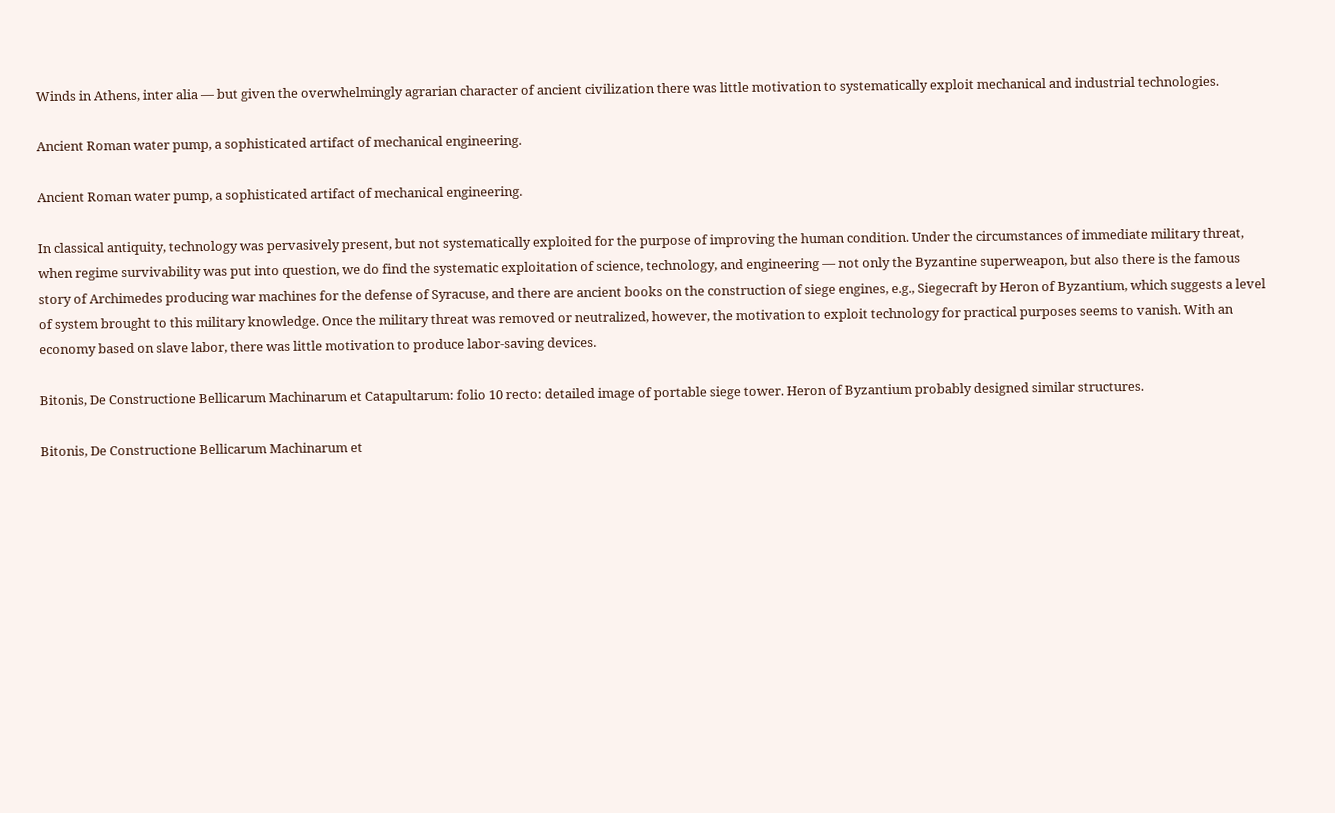Winds in Athens, inter alia — but given the overwhelmingly agrarian character of ancient civilization there was little motivation to systematically exploit mechanical and industrial technologies.

Ancient Roman water pump, a sophisticated artifact of mechanical engineering.

Ancient Roman water pump, a sophisticated artifact of mechanical engineering.

In classical antiquity, technology was pervasively present, but not systematically exploited for the purpose of improving the human condition. Under the circumstances of immediate military threat, when regime survivability was put into question, we do find the systematic exploitation of science, technology, and engineering — not only the Byzantine superweapon, but also there is the famous story of Archimedes producing war machines for the defense of Syracuse, and there are ancient books on the construction of siege engines, e.g., Siegecraft by Heron of Byzantium, which suggests a level of system brought to this military knowledge. Once the military threat was removed or neutralized, however, the motivation to exploit technology for practical purposes seems to vanish. With an economy based on slave labor, there was little motivation to produce labor-saving devices.

Bitonis, De Constructione Bellicarum Machinarum et Catapultarum: folio 10 recto: detailed image of portable siege tower. Heron of Byzantium probably designed similar structures.

Bitonis, De Constructione Bellicarum Machinarum et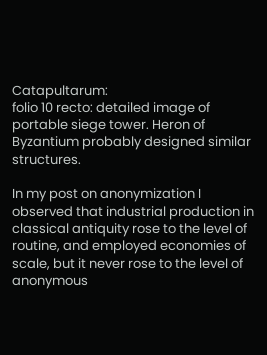Catapultarum:
folio 10 recto: detailed image of portable siege tower. Heron of Byzantium probably designed similar structures.

In my post on anonymization I observed that industrial production in classical antiquity rose to the level of routine, and employed economies of scale, but it never rose to the level of anonymous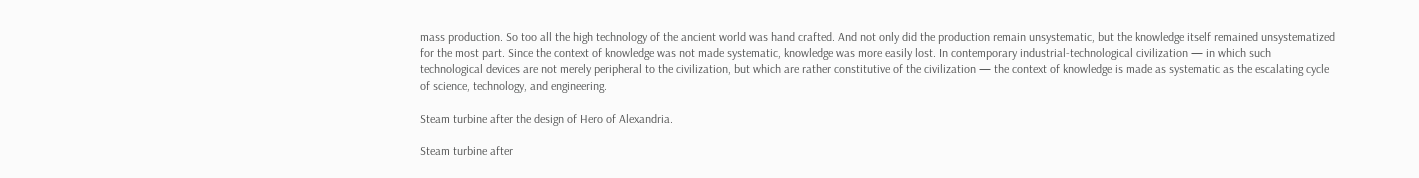mass production. So too all the high technology of the ancient world was hand crafted. And not only did the production remain unsystematic, but the knowledge itself remained unsystematized for the most part. Since the context of knowledge was not made systematic, knowledge was more easily lost. In contemporary industrial-technological civilization — in which such technological devices are not merely peripheral to the civilization, but which are rather constitutive of the civilization — the context of knowledge is made as systematic as the escalating cycle of science, technology, and engineering.

Steam turbine after the design of Hero of Alexandria.

Steam turbine after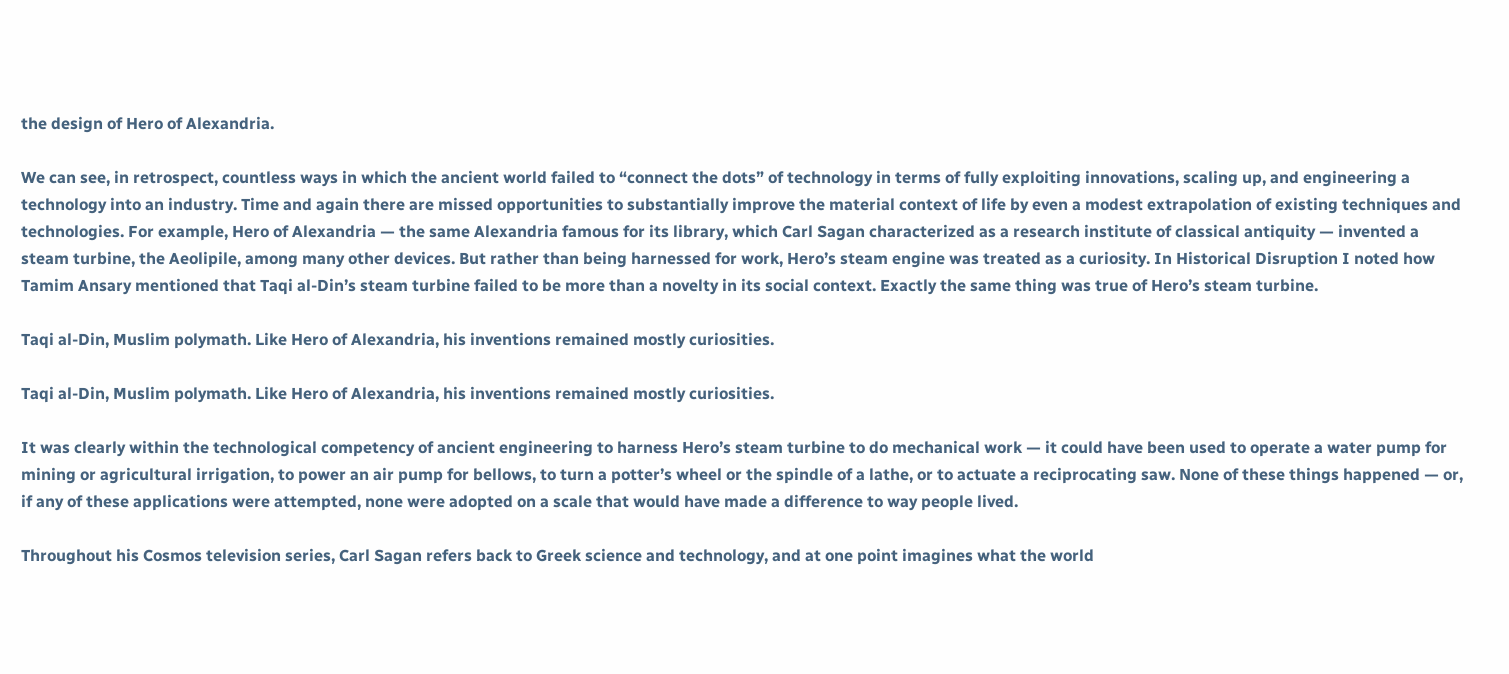the design of Hero of Alexandria.

We can see, in retrospect, countless ways in which the ancient world failed to “connect the dots” of technology in terms of fully exploiting innovations, scaling up, and engineering a technology into an industry. Time and again there are missed opportunities to substantially improve the material context of life by even a modest extrapolation of existing techniques and technologies. For example, Hero of Alexandria — the same Alexandria famous for its library, which Carl Sagan characterized as a research institute of classical antiquity — invented a steam turbine, the Aeolipile, among many other devices. But rather than being harnessed for work, Hero’s steam engine was treated as a curiosity. In Historical Disruption I noted how Tamim Ansary mentioned that Taqi al-Din’s steam turbine failed to be more than a novelty in its social context. Exactly the same thing was true of Hero’s steam turbine.

Taqi al-Din, Muslim polymath. Like Hero of Alexandria, his inventions remained mostly curiosities.

Taqi al-Din, Muslim polymath. Like Hero of Alexandria, his inventions remained mostly curiosities.

It was clearly within the technological competency of ancient engineering to harness Hero’s steam turbine to do mechanical work — it could have been used to operate a water pump for mining or agricultural irrigation, to power an air pump for bellows, to turn a potter’s wheel or the spindle of a lathe, or to actuate a reciprocating saw. None of these things happened — or, if any of these applications were attempted, none were adopted on a scale that would have made a difference to way people lived.

Throughout his Cosmos television series, Carl Sagan refers back to Greek science and technology, and at one point imagines what the world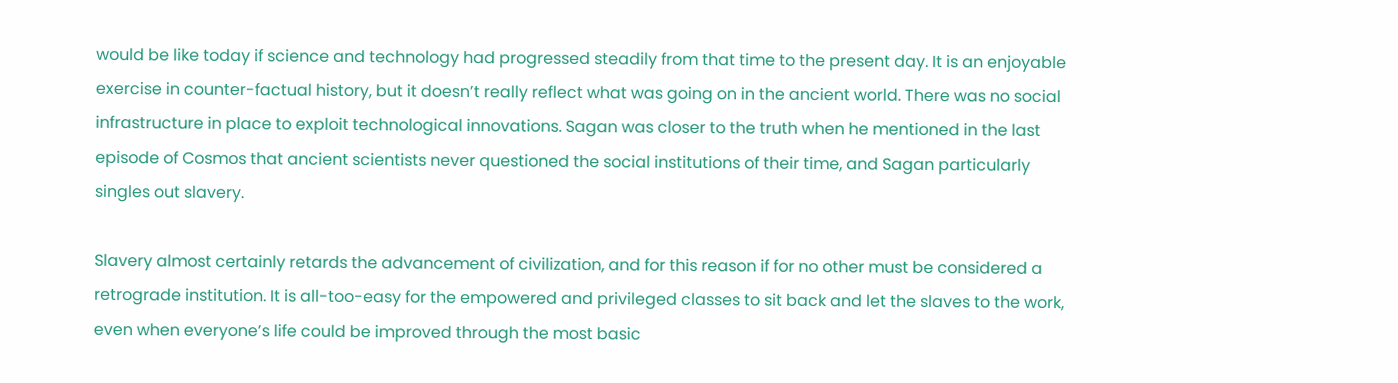would be like today if science and technology had progressed steadily from that time to the present day. It is an enjoyable exercise in counter-factual history, but it doesn’t really reflect what was going on in the ancient world. There was no social infrastructure in place to exploit technological innovations. Sagan was closer to the truth when he mentioned in the last episode of Cosmos that ancient scientists never questioned the social institutions of their time, and Sagan particularly singles out slavery.

Slavery almost certainly retards the advancement of civilization, and for this reason if for no other must be considered a retrograde institution. It is all-too-easy for the empowered and privileged classes to sit back and let the slaves to the work, even when everyone’s life could be improved through the most basic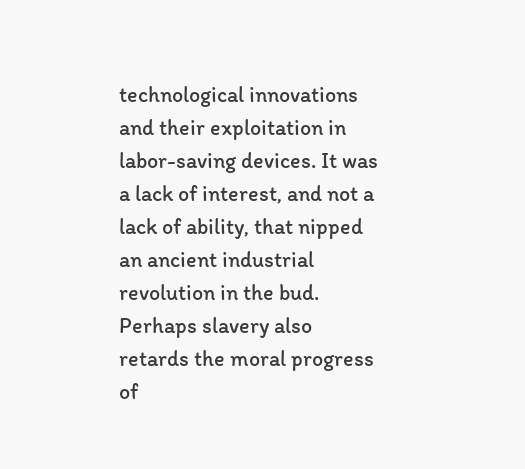technological innovations and their exploitation in labor-saving devices. It was a lack of interest, and not a lack of ability, that nipped an ancient industrial revolution in the bud. Perhaps slavery also retards the moral progress of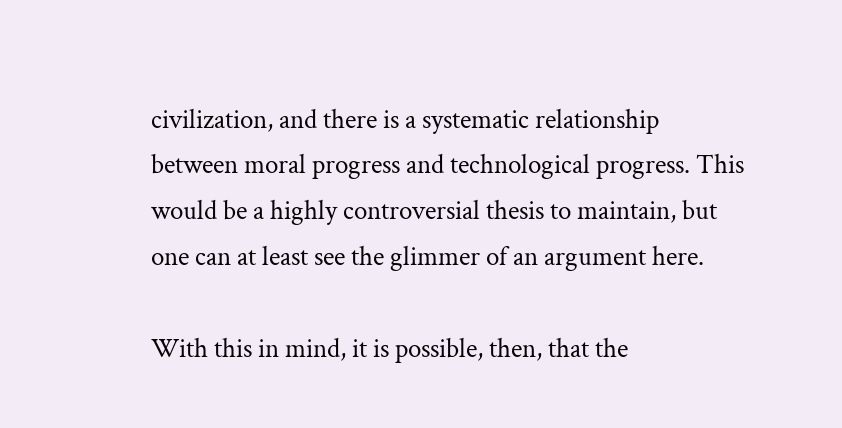civilization, and there is a systematic relationship between moral progress and technological progress. This would be a highly controversial thesis to maintain, but one can at least see the glimmer of an argument here.

With this in mind, it is possible, then, that the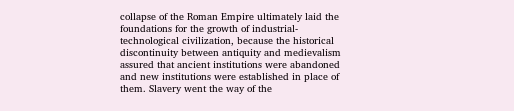collapse of the Roman Empire ultimately laid the foundations for the growth of industrial-technological civilization, because the historical discontinuity between antiquity and medievalism assured that ancient institutions were abandoned and new institutions were established in place of them. Slavery went the way of the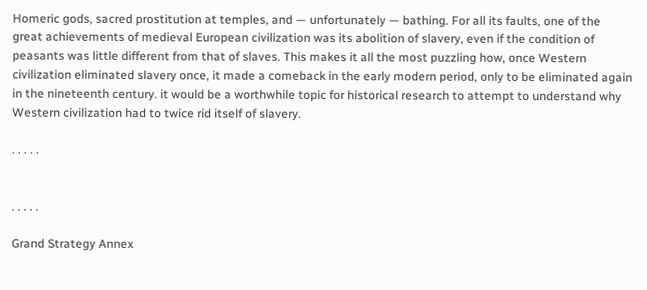Homeric gods, sacred prostitution at temples, and — unfortunately — bathing. For all its faults, one of the great achievements of medieval European civilization was its abolition of slavery, even if the condition of peasants was little different from that of slaves. This makes it all the most puzzling how, once Western civilization eliminated slavery once, it made a comeback in the early modern period, only to be eliminated again in the nineteenth century. it would be a worthwhile topic for historical research to attempt to understand why Western civilization had to twice rid itself of slavery.

. . . . .


. . . . .

Grand Strategy Annex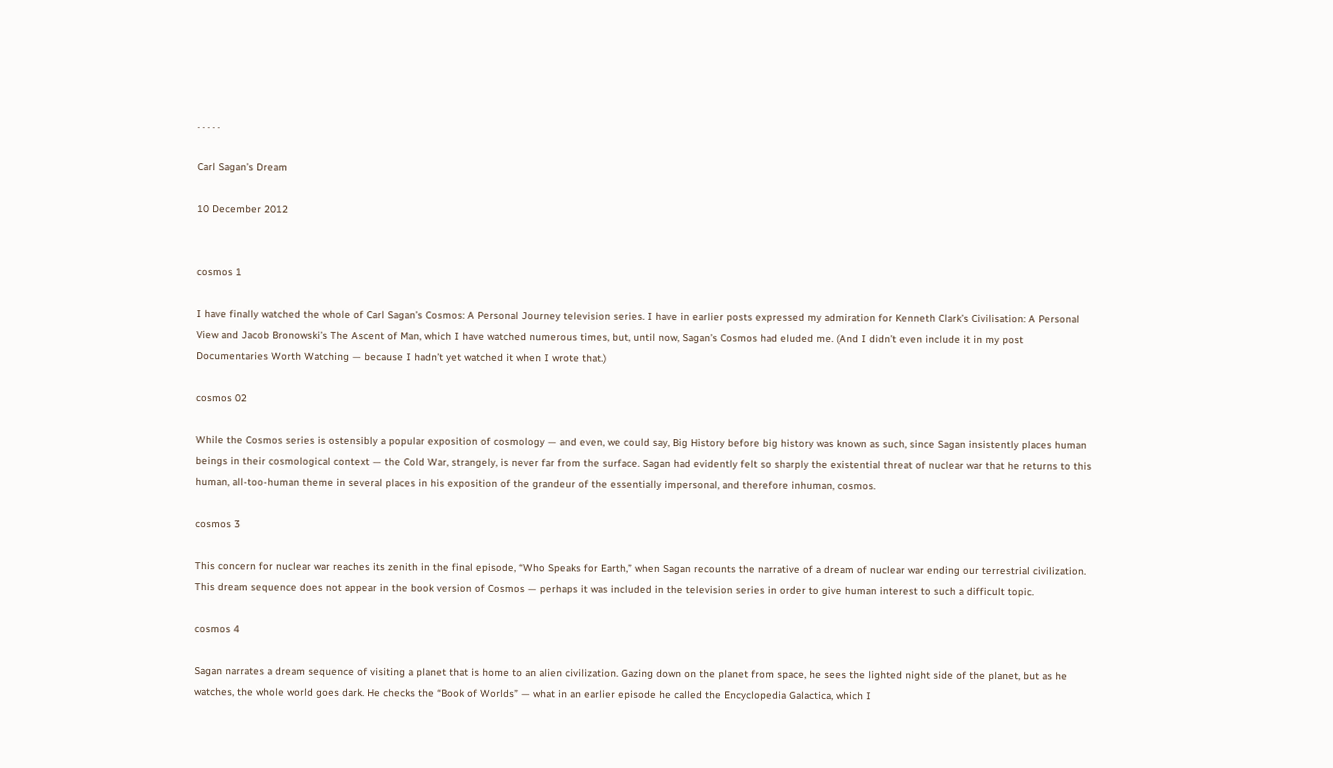. . . . .

Carl Sagan’s Dream

10 December 2012


cosmos 1

I have finally watched the whole of Carl Sagan’s Cosmos: A Personal Journey television series. I have in earlier posts expressed my admiration for Kenneth Clark’s Civilisation: A Personal View and Jacob Bronowski’s The Ascent of Man, which I have watched numerous times, but, until now, Sagan’s Cosmos had eluded me. (And I didn’t even include it in my post Documentaries Worth Watching — because I hadn’t yet watched it when I wrote that.)

cosmos 02

While the Cosmos series is ostensibly a popular exposition of cosmology — and even, we could say, Big History before big history was known as such, since Sagan insistently places human beings in their cosmological context — the Cold War, strangely, is never far from the surface. Sagan had evidently felt so sharply the existential threat of nuclear war that he returns to this human, all-too-human theme in several places in his exposition of the grandeur of the essentially impersonal, and therefore inhuman, cosmos.

cosmos 3

This concern for nuclear war reaches its zenith in the final episode, “Who Speaks for Earth,” when Sagan recounts the narrative of a dream of nuclear war ending our terrestrial civilization. This dream sequence does not appear in the book version of Cosmos — perhaps it was included in the television series in order to give human interest to such a difficult topic.

cosmos 4

Sagan narrates a dream sequence of visiting a planet that is home to an alien civilization. Gazing down on the planet from space, he sees the lighted night side of the planet, but as he watches, the whole world goes dark. He checks the “Book of Worlds” — what in an earlier episode he called the Encyclopedia Galactica, which I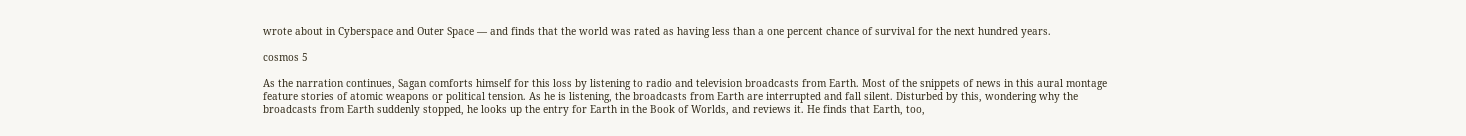wrote about in Cyberspace and Outer Space — and finds that the world was rated as having less than a one percent chance of survival for the next hundred years.

cosmos 5

As the narration continues, Sagan comforts himself for this loss by listening to radio and television broadcasts from Earth. Most of the snippets of news in this aural montage feature stories of atomic weapons or political tension. As he is listening, the broadcasts from Earth are interrupted and fall silent. Disturbed by this, wondering why the broadcasts from Earth suddenly stopped, he looks up the entry for Earth in the Book of Worlds, and reviews it. He finds that Earth, too,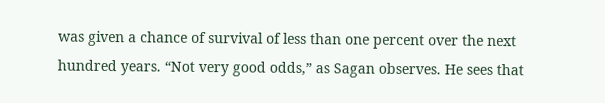was given a chance of survival of less than one percent over the next hundred years. “Not very good odds,” as Sagan observes. He sees that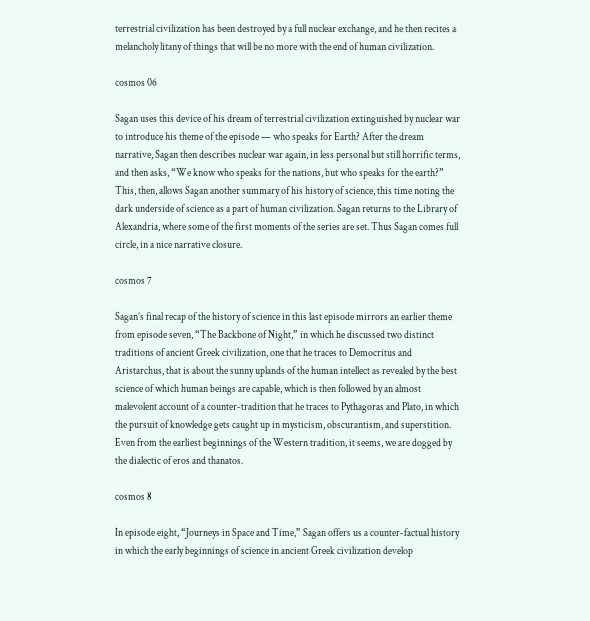terrestrial civilization has been destroyed by a full nuclear exchange, and he then recites a melancholy litany of things that will be no more with the end of human civilization.

cosmos 06

Sagan uses this device of his dream of terrestrial civilization extinguished by nuclear war to introduce his theme of the episode — who speaks for Earth? After the dream narrative, Sagan then describes nuclear war again, in less personal but still horrific terms, and then asks, “We know who speaks for the nations, but who speaks for the earth?” This, then, allows Sagan another summary of his history of science, this time noting the dark underside of science as a part of human civilization. Sagan returns to the Library of Alexandria, where some of the first moments of the series are set. Thus Sagan comes full circle, in a nice narrative closure.

cosmos 7

Sagan’s final recap of the history of science in this last episode mirrors an earlier theme from episode seven, “The Backbone of Night,” in which he discussed two distinct traditions of ancient Greek civilization, one that he traces to Democritus and Aristarchus, that is about the sunny uplands of the human intellect as revealed by the best science of which human beings are capable, which is then followed by an almost malevolent account of a counter-tradition that he traces to Pythagoras and Plato, in which the pursuit of knowledge gets caught up in mysticism, obscurantism, and superstition. Even from the earliest beginnings of the Western tradition, it seems, we are dogged by the dialectic of eros and thanatos.

cosmos 8

In episode eight, “Journeys in Space and Time,” Sagan offers us a counter-factual history in which the early beginnings of science in ancient Greek civilization develop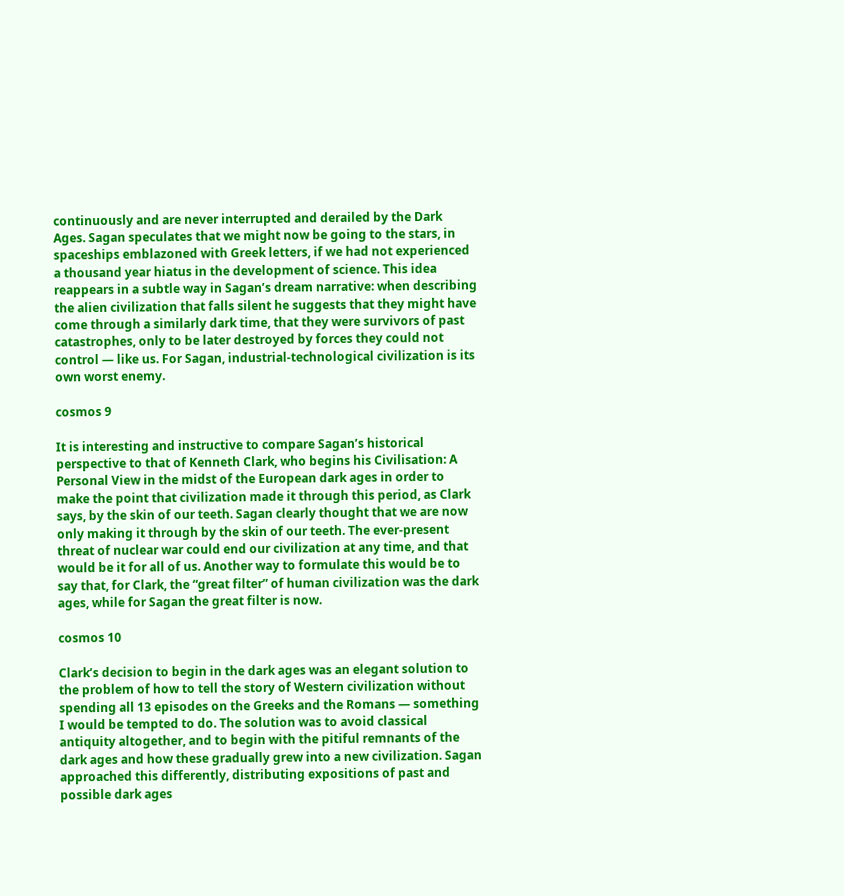continuously and are never interrupted and derailed by the Dark Ages. Sagan speculates that we might now be going to the stars, in spaceships emblazoned with Greek letters, if we had not experienced a thousand year hiatus in the development of science. This idea reappears in a subtle way in Sagan’s dream narrative: when describing the alien civilization that falls silent he suggests that they might have come through a similarly dark time, that they were survivors of past catastrophes, only to be later destroyed by forces they could not control — like us. For Sagan, industrial-technological civilization is its own worst enemy.

cosmos 9

It is interesting and instructive to compare Sagan’s historical perspective to that of Kenneth Clark, who begins his Civilisation: A Personal View in the midst of the European dark ages in order to make the point that civilization made it through this period, as Clark says, by the skin of our teeth. Sagan clearly thought that we are now only making it through by the skin of our teeth. The ever-present threat of nuclear war could end our civilization at any time, and that would be it for all of us. Another way to formulate this would be to say that, for Clark, the “great filter” of human civilization was the dark ages, while for Sagan the great filter is now.

cosmos 10

Clark’s decision to begin in the dark ages was an elegant solution to the problem of how to tell the story of Western civilization without spending all 13 episodes on the Greeks and the Romans — something I would be tempted to do. The solution was to avoid classical antiquity altogether, and to begin with the pitiful remnants of the dark ages and how these gradually grew into a new civilization. Sagan approached this differently, distributing expositions of past and possible dark ages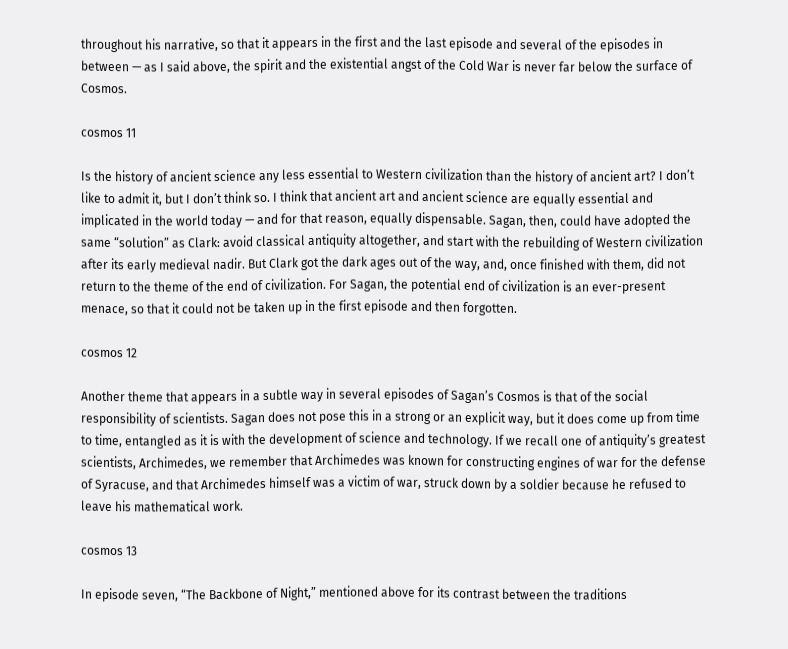throughout his narrative, so that it appears in the first and the last episode and several of the episodes in between — as I said above, the spirit and the existential angst of the Cold War is never far below the surface of Cosmos.

cosmos 11

Is the history of ancient science any less essential to Western civilization than the history of ancient art? I don’t like to admit it, but I don’t think so. I think that ancient art and ancient science are equally essential and implicated in the world today — and for that reason, equally dispensable. Sagan, then, could have adopted the same “solution” as Clark: avoid classical antiquity altogether, and start with the rebuilding of Western civilization after its early medieval nadir. But Clark got the dark ages out of the way, and, once finished with them, did not return to the theme of the end of civilization. For Sagan, the potential end of civilization is an ever-present menace, so that it could not be taken up in the first episode and then forgotten.

cosmos 12

Another theme that appears in a subtle way in several episodes of Sagan’s Cosmos is that of the social responsibility of scientists. Sagan does not pose this in a strong or an explicit way, but it does come up from time to time, entangled as it is with the development of science and technology. If we recall one of antiquity’s greatest scientists, Archimedes, we remember that Archimedes was known for constructing engines of war for the defense of Syracuse, and that Archimedes himself was a victim of war, struck down by a soldier because he refused to leave his mathematical work.

cosmos 13

In episode seven, “The Backbone of Night,” mentioned above for its contrast between the traditions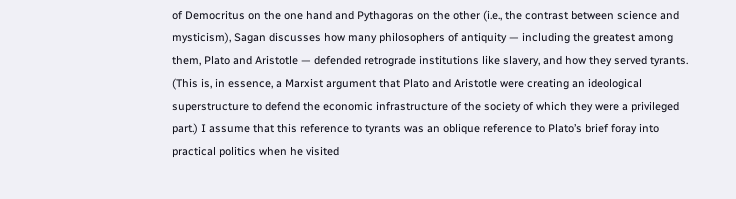of Democritus on the one hand and Pythagoras on the other (i.e., the contrast between science and mysticism), Sagan discusses how many philosophers of antiquity — including the greatest among them, Plato and Aristotle — defended retrograde institutions like slavery, and how they served tyrants. (This is, in essence, a Marxist argument that Plato and Aristotle were creating an ideological superstructure to defend the economic infrastructure of the society of which they were a privileged part.) I assume that this reference to tyrants was an oblique reference to Plato’s brief foray into practical politics when he visited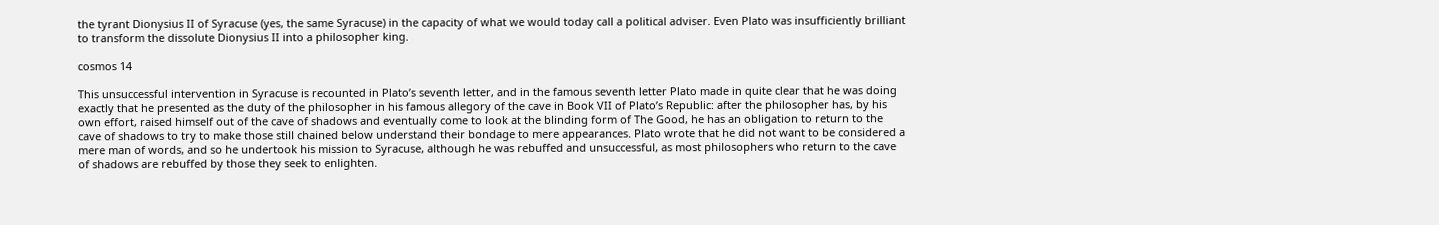the tyrant Dionysius II of Syracuse (yes, the same Syracuse) in the capacity of what we would today call a political adviser. Even Plato was insufficiently brilliant to transform the dissolute Dionysius II into a philosopher king.

cosmos 14

This unsuccessful intervention in Syracuse is recounted in Plato’s seventh letter, and in the famous seventh letter Plato made in quite clear that he was doing exactly that he presented as the duty of the philosopher in his famous allegory of the cave in Book VII of Plato’s Republic: after the philosopher has, by his own effort, raised himself out of the cave of shadows and eventually come to look at the blinding form of The Good, he has an obligation to return to the cave of shadows to try to make those still chained below understand their bondage to mere appearances. Plato wrote that he did not want to be considered a mere man of words, and so he undertook his mission to Syracuse, although he was rebuffed and unsuccessful, as most philosophers who return to the cave of shadows are rebuffed by those they seek to enlighten.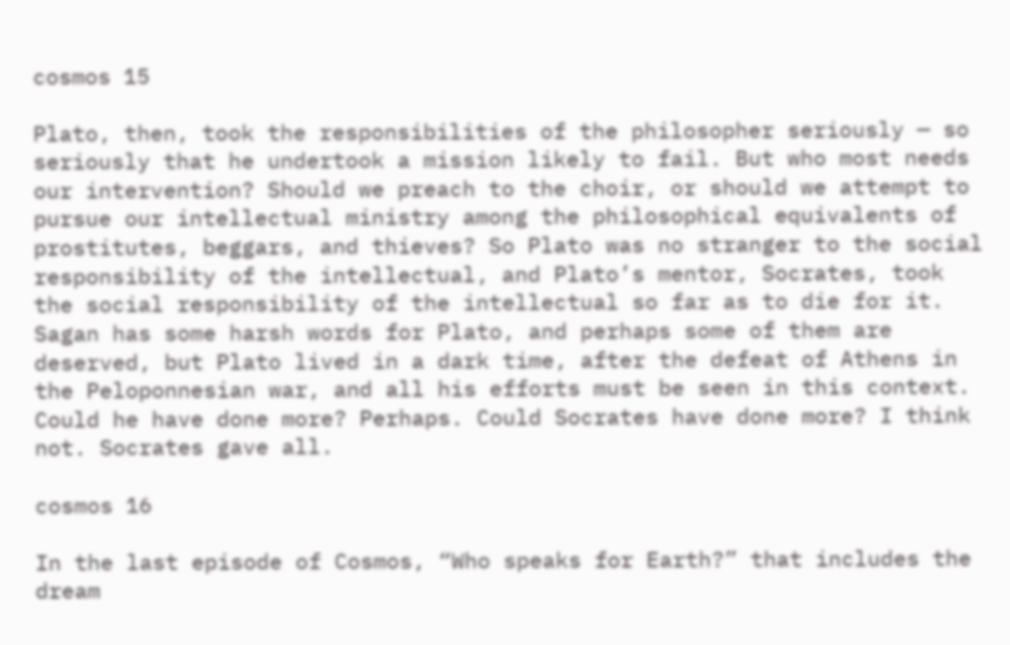cosmos 15

Plato, then, took the responsibilities of the philosopher seriously — so seriously that he undertook a mission likely to fail. But who most needs our intervention? Should we preach to the choir, or should we attempt to pursue our intellectual ministry among the philosophical equivalents of prostitutes, beggars, and thieves? So Plato was no stranger to the social responsibility of the intellectual, and Plato’s mentor, Socrates, took the social responsibility of the intellectual so far as to die for it. Sagan has some harsh words for Plato, and perhaps some of them are deserved, but Plato lived in a dark time, after the defeat of Athens in the Peloponnesian war, and all his efforts must be seen in this context. Could he have done more? Perhaps. Could Socrates have done more? I think not. Socrates gave all.

cosmos 16

In the last episode of Cosmos, “Who speaks for Earth?” that includes the dream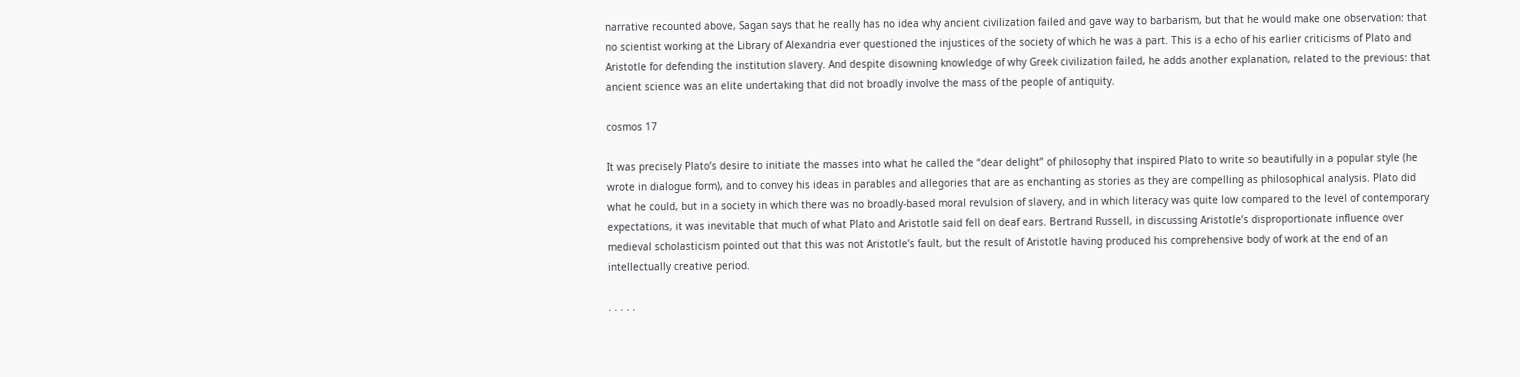narrative recounted above, Sagan says that he really has no idea why ancient civilization failed and gave way to barbarism, but that he would make one observation: that no scientist working at the Library of Alexandria ever questioned the injustices of the society of which he was a part. This is a echo of his earlier criticisms of Plato and Aristotle for defending the institution slavery. And despite disowning knowledge of why Greek civilization failed, he adds another explanation, related to the previous: that ancient science was an elite undertaking that did not broadly involve the mass of the people of antiquity.

cosmos 17

It was precisely Plato’s desire to initiate the masses into what he called the “dear delight” of philosophy that inspired Plato to write so beautifully in a popular style (he wrote in dialogue form), and to convey his ideas in parables and allegories that are as enchanting as stories as they are compelling as philosophical analysis. Plato did what he could, but in a society in which there was no broadly-based moral revulsion of slavery, and in which literacy was quite low compared to the level of contemporary expectations, it was inevitable that much of what Plato and Aristotle said fell on deaf ears. Bertrand Russell, in discussing Aristotle’s disproportionate influence over medieval scholasticism pointed out that this was not Aristotle’s fault, but the result of Aristotle having produced his comprehensive body of work at the end of an intellectually creative period.

. . . . .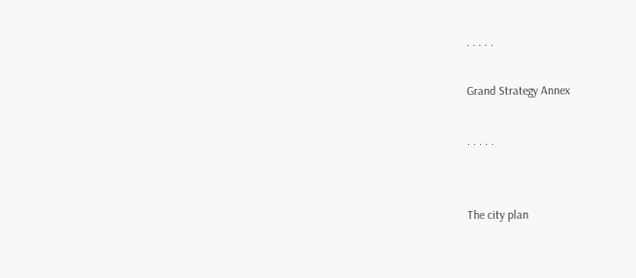. . . . .

Grand Strategy Annex

. . . . .


The city plan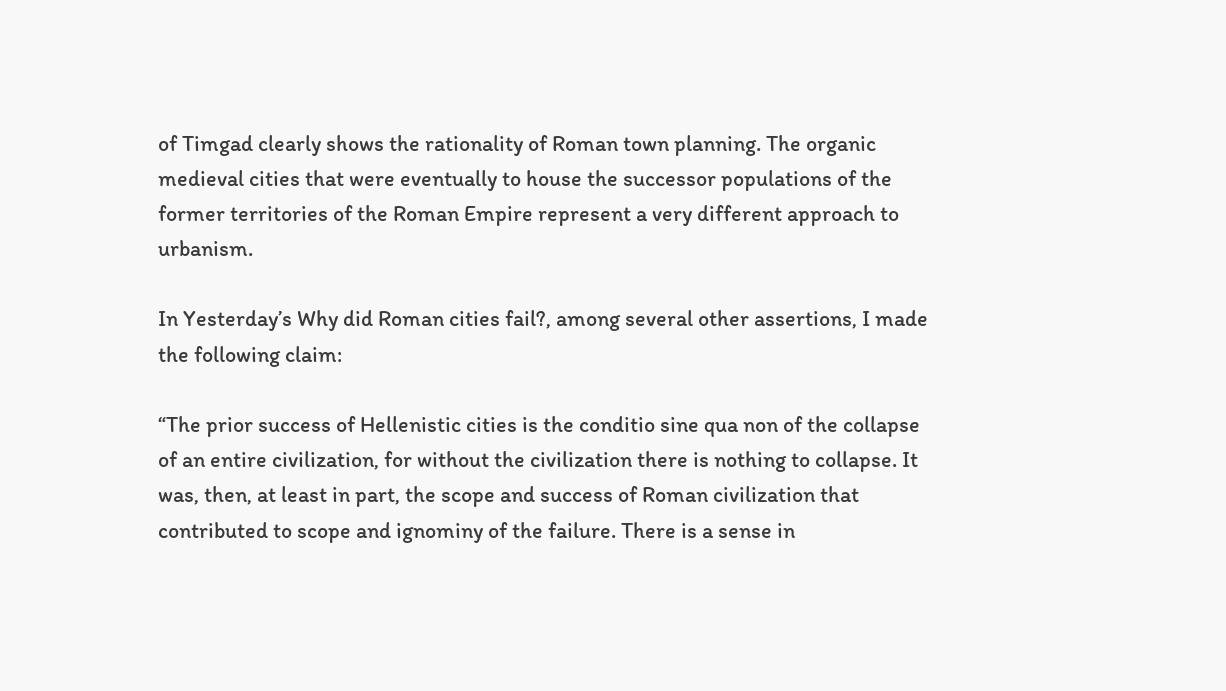of Timgad clearly shows the rationality of Roman town planning. The organic medieval cities that were eventually to house the successor populations of the former territories of the Roman Empire represent a very different approach to urbanism.

In Yesterday’s Why did Roman cities fail?, among several other assertions, I made the following claim:

“The prior success of Hellenistic cities is the conditio sine qua non of the collapse of an entire civilization, for without the civilization there is nothing to collapse. It was, then, at least in part, the scope and success of Roman civilization that contributed to scope and ignominy of the failure. There is a sense in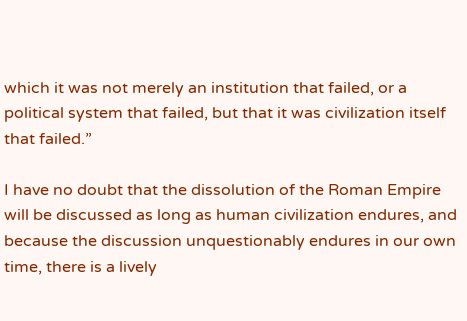which it was not merely an institution that failed, or a political system that failed, but that it was civilization itself that failed.”

I have no doubt that the dissolution of the Roman Empire will be discussed as long as human civilization endures, and because the discussion unquestionably endures in our own time, there is a lively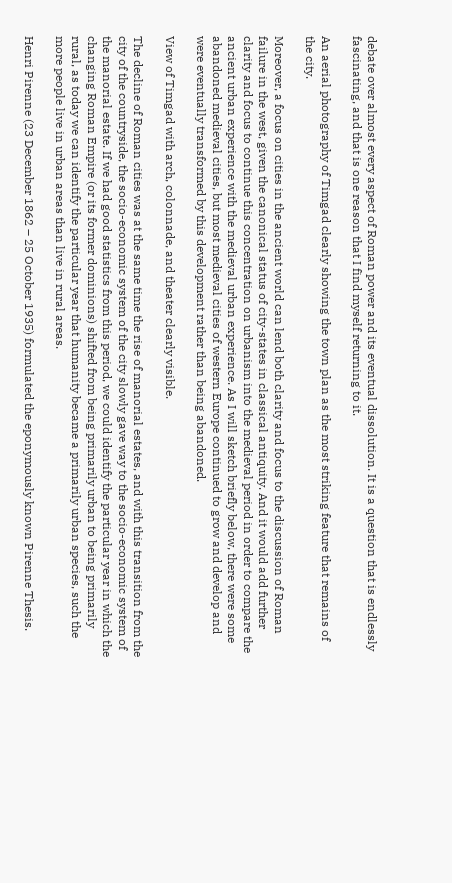debate over almost every aspect of Roman power and its eventual dissolution. It is a question that is endlessly fascinating, and that is one reason that I find myself returning to it.

An aerial photography of Timgad clearly showing the town plan as the most striking feature that remains of the city.

Moreover, a focus on cities in the ancient world can lend both clarity and focus to the discussion of Roman failure in the west, given the canonical status of city-states in classical antiquity. And it would add further clarity and focus to continue this concentration on urbanism into the medieval period in order to compare the ancient urban experience with the medieval urban experience. As I will sketch briefly below, there were some abandoned medieval cities, but most medieval cities of western Europe continued to grow and develop and were eventually transformed by this development rather than being abandoned.

View of Timgad with arch, colonnade, and theater clearly visible.

The decline of Roman cities was at the same time the rise of manorial estates, and with this transition from the city of the countryside, the socio-economic system of the city slowly gave way to the socio-economic system of the manorial estate. If we had good statistics from this period, we could identify the particular year in which the changing Roman Empire (or its former dominions) shifted from being primarily urban to being primarily rural, as today we can identify the particular year that humanity became a primarily urban species, such the more people live in urban areas than live in rural areas.

Henri Pirenne (23 December 1862 – 25 October 1935) formulated the eponymously known Pirenne Thesis.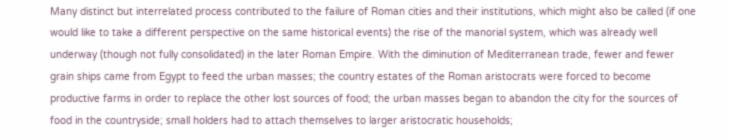Many distinct but interrelated process contributed to the failure of Roman cities and their institutions, which might also be called (if one would like to take a different perspective on the same historical events) the rise of the manorial system, which was already well underway (though not fully consolidated) in the later Roman Empire. With the diminution of Mediterranean trade, fewer and fewer grain ships came from Egypt to feed the urban masses; the country estates of the Roman aristocrats were forced to become productive farms in order to replace the other lost sources of food; the urban masses began to abandon the city for the sources of food in the countryside; small holders had to attach themselves to larger aristocratic households;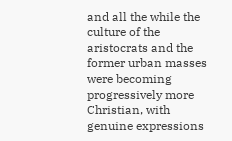and all the while the culture of the aristocrats and the former urban masses were becoming progressively more Christian, with genuine expressions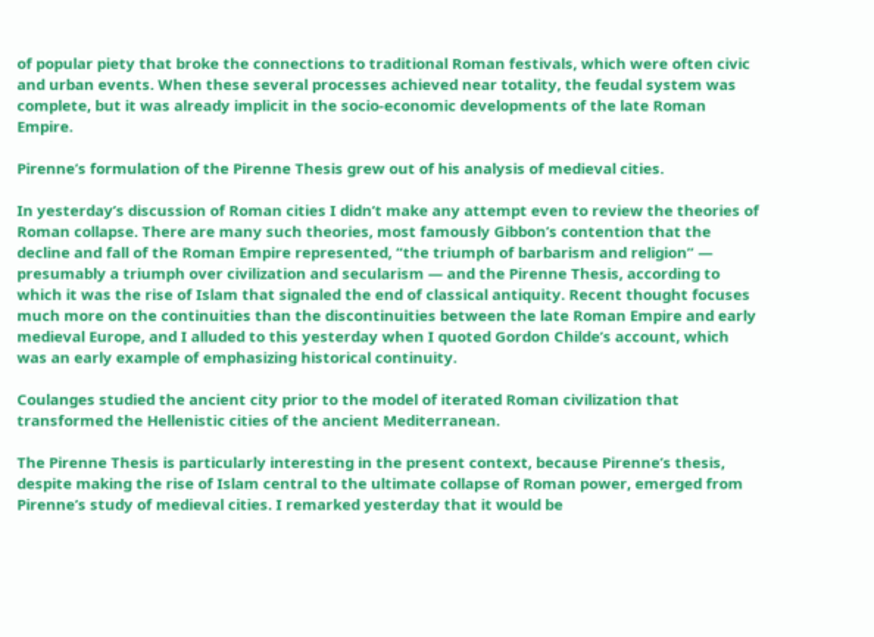of popular piety that broke the connections to traditional Roman festivals, which were often civic and urban events. When these several processes achieved near totality, the feudal system was complete, but it was already implicit in the socio-economic developments of the late Roman Empire.

Pirenne’s formulation of the Pirenne Thesis grew out of his analysis of medieval cities.

In yesterday’s discussion of Roman cities I didn’t make any attempt even to review the theories of Roman collapse. There are many such theories, most famously Gibbon’s contention that the decline and fall of the Roman Empire represented, “the triumph of barbarism and religion” — presumably a triumph over civilization and secularism — and the Pirenne Thesis, according to which it was the rise of Islam that signaled the end of classical antiquity. Recent thought focuses much more on the continuities than the discontinuities between the late Roman Empire and early medieval Europe, and I alluded to this yesterday when I quoted Gordon Childe’s account, which was an early example of emphasizing historical continuity.

Coulanges studied the ancient city prior to the model of iterated Roman civilization that transformed the Hellenistic cities of the ancient Mediterranean.

The Pirenne Thesis is particularly interesting in the present context, because Pirenne’s thesis, despite making the rise of Islam central to the ultimate collapse of Roman power, emerged from Pirenne’s study of medieval cities. I remarked yesterday that it would be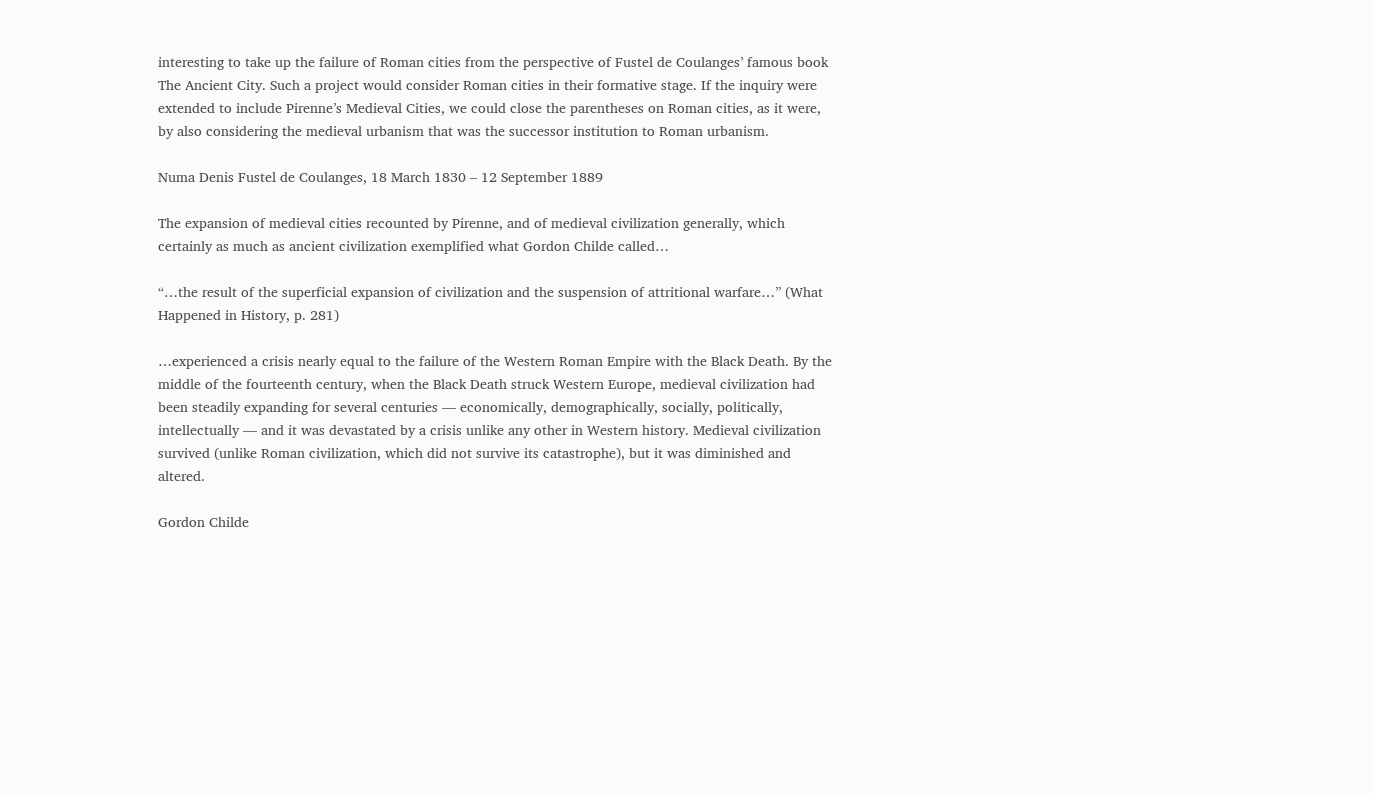interesting to take up the failure of Roman cities from the perspective of Fustel de Coulanges’ famous book The Ancient City. Such a project would consider Roman cities in their formative stage. If the inquiry were extended to include Pirenne’s Medieval Cities, we could close the parentheses on Roman cities, as it were, by also considering the medieval urbanism that was the successor institution to Roman urbanism.

Numa Denis Fustel de Coulanges, 18 March 1830 – 12 September 1889

The expansion of medieval cities recounted by Pirenne, and of medieval civilization generally, which certainly as much as ancient civilization exemplified what Gordon Childe called…

“…the result of the superficial expansion of civilization and the suspension of attritional warfare…” (What Happened in History, p. 281)

…experienced a crisis nearly equal to the failure of the Western Roman Empire with the Black Death. By the middle of the fourteenth century, when the Black Death struck Western Europe, medieval civilization had been steadily expanding for several centuries — economically, demographically, socially, politically, intellectually — and it was devastated by a crisis unlike any other in Western history. Medieval civilization survived (unlike Roman civilization, which did not survive its catastrophe), but it was diminished and altered.

Gordon Childe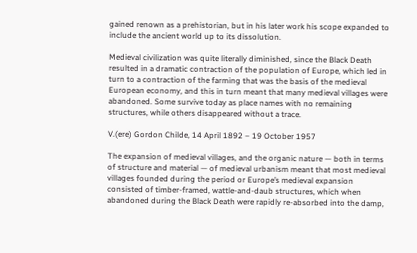gained renown as a prehistorian, but in his later work his scope expanded to include the ancient world up to its dissolution.

Medieval civilization was quite literally diminished, since the Black Death resulted in a dramatic contraction of the population of Europe, which led in turn to a contraction of the farming that was the basis of the medieval European economy, and this in turn meant that many medieval villages were abandoned. Some survive today as place names with no remaining structures, while others disappeared without a trace.

V.(ere) Gordon Childe, 14 April 1892 – 19 October 1957

The expansion of medieval villages, and the organic nature — both in terms of structure and material — of medieval urbanism meant that most medieval villages founded during the period or Europe’s medieval expansion consisted of timber-framed, wattle-and-daub structures, which when abandoned during the Black Death were rapidly re-absorbed into the damp,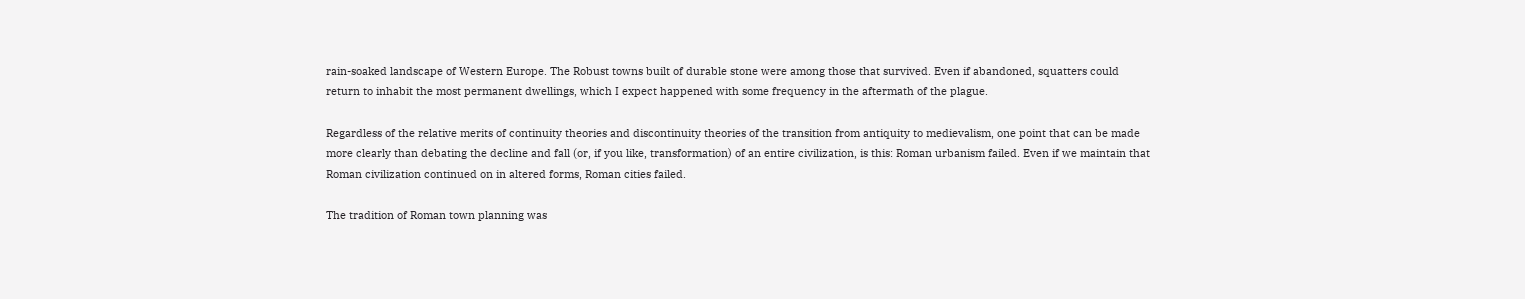rain-soaked landscape of Western Europe. The Robust towns built of durable stone were among those that survived. Even if abandoned, squatters could return to inhabit the most permanent dwellings, which I expect happened with some frequency in the aftermath of the plague.

Regardless of the relative merits of continuity theories and discontinuity theories of the transition from antiquity to medievalism, one point that can be made more clearly than debating the decline and fall (or, if you like, transformation) of an entire civilization, is this: Roman urbanism failed. Even if we maintain that Roman civilization continued on in altered forms, Roman cities failed.

The tradition of Roman town planning was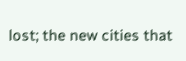lost; the new cities that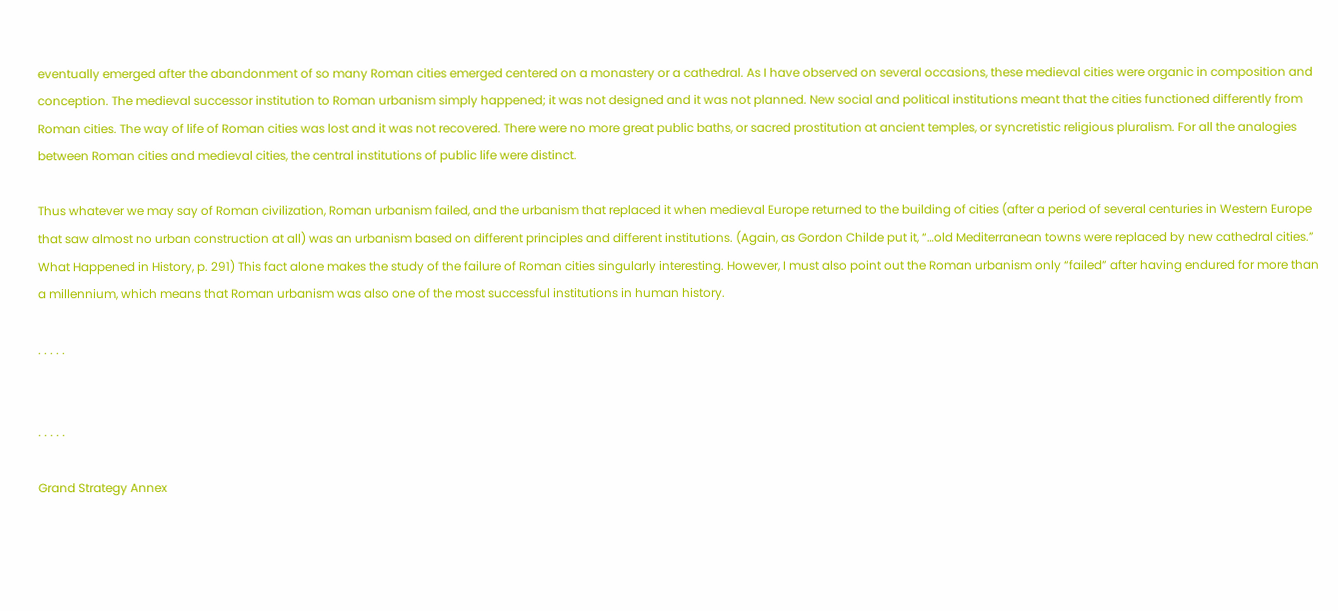eventually emerged after the abandonment of so many Roman cities emerged centered on a monastery or a cathedral. As I have observed on several occasions, these medieval cities were organic in composition and conception. The medieval successor institution to Roman urbanism simply happened; it was not designed and it was not planned. New social and political institutions meant that the cities functioned differently from Roman cities. The way of life of Roman cities was lost and it was not recovered. There were no more great public baths, or sacred prostitution at ancient temples, or syncretistic religious pluralism. For all the analogies between Roman cities and medieval cities, the central institutions of public life were distinct.

Thus whatever we may say of Roman civilization, Roman urbanism failed, and the urbanism that replaced it when medieval Europe returned to the building of cities (after a period of several centuries in Western Europe that saw almost no urban construction at all) was an urbanism based on different principles and different institutions. (Again, as Gordon Childe put it, “…old Mediterranean towns were replaced by new cathedral cities.” What Happened in History, p. 291) This fact alone makes the study of the failure of Roman cities singularly interesting. However, I must also point out the Roman urbanism only “failed” after having endured for more than a millennium, which means that Roman urbanism was also one of the most successful institutions in human history.

. . . . .


. . . . .

Grand Strategy Annex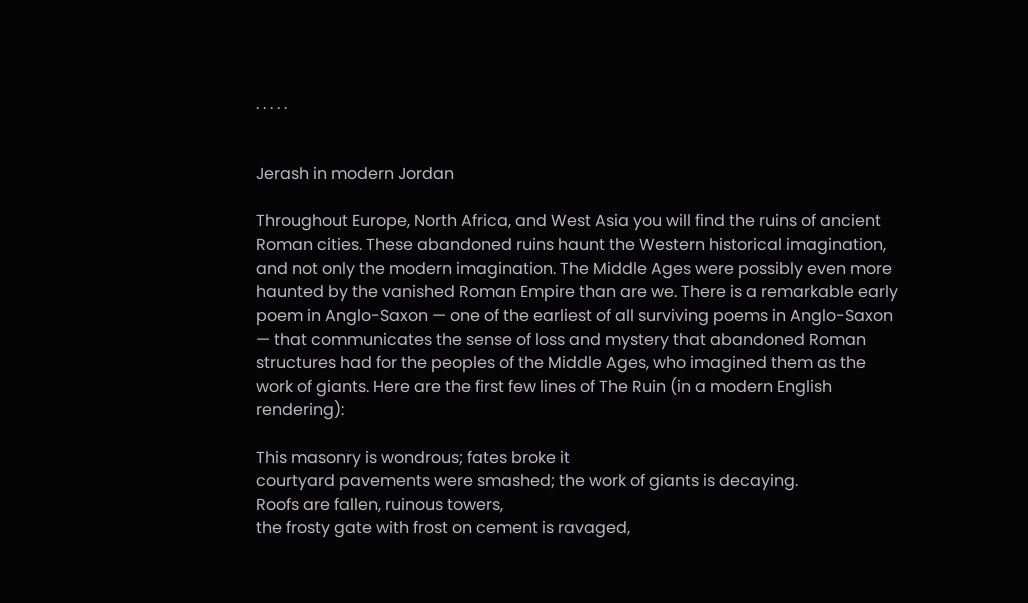. . . . .


Jerash in modern Jordan

Throughout Europe, North Africa, and West Asia you will find the ruins of ancient Roman cities. These abandoned ruins haunt the Western historical imagination, and not only the modern imagination. The Middle Ages were possibly even more haunted by the vanished Roman Empire than are we. There is a remarkable early poem in Anglo-Saxon — one of the earliest of all surviving poems in Anglo-Saxon — that communicates the sense of loss and mystery that abandoned Roman structures had for the peoples of the Middle Ages, who imagined them as the work of giants. Here are the first few lines of The Ruin (in a modern English rendering):

This masonry is wondrous; fates broke it
courtyard pavements were smashed; the work of giants is decaying.
Roofs are fallen, ruinous towers,
the frosty gate with frost on cement is ravaged,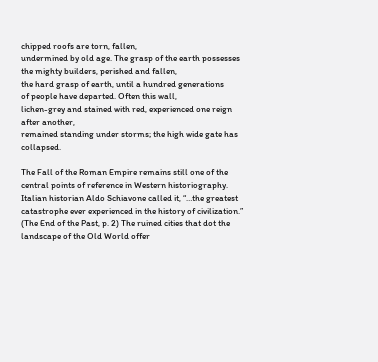chipped roofs are torn, fallen,
undermined by old age. The grasp of the earth possesses
the mighty builders, perished and fallen,
the hard grasp of earth, until a hundred generations
of people have departed. Often this wall,
lichen-grey and stained with red, experienced one reign after another,
remained standing under storms; the high wide gate has collapsed.

The Fall of the Roman Empire remains still one of the central points of reference in Western historiography. Italian historian Aldo Schiavone called it, “…the greatest catastrophe ever experienced in the history of civilization.” (The End of the Past, p. 2) The ruined cities that dot the landscape of the Old World offer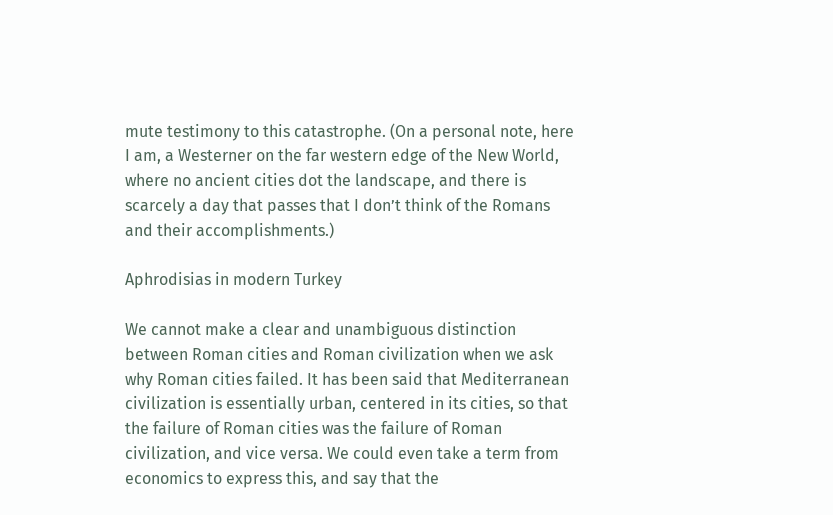mute testimony to this catastrophe. (On a personal note, here I am, a Westerner on the far western edge of the New World, where no ancient cities dot the landscape, and there is scarcely a day that passes that I don’t think of the Romans and their accomplishments.)

Aphrodisias in modern Turkey

We cannot make a clear and unambiguous distinction between Roman cities and Roman civilization when we ask why Roman cities failed. It has been said that Mediterranean civilization is essentially urban, centered in its cities, so that the failure of Roman cities was the failure of Roman civilization, and vice versa. We could even take a term from economics to express this, and say that the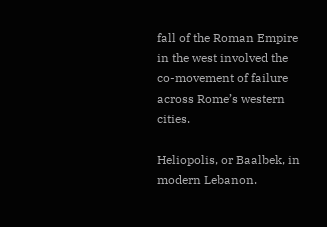fall of the Roman Empire in the west involved the co-movement of failure across Rome’s western cities.

Heliopolis, or Baalbek, in modern Lebanon.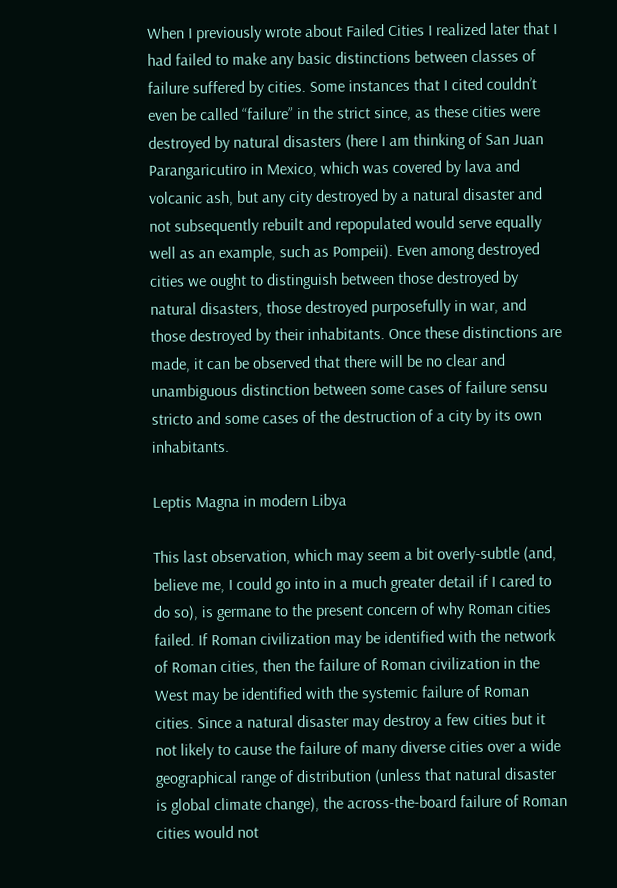When I previously wrote about Failed Cities I realized later that I had failed to make any basic distinctions between classes of failure suffered by cities. Some instances that I cited couldn’t even be called “failure” in the strict since, as these cities were destroyed by natural disasters (here I am thinking of San Juan Parangaricutiro in Mexico, which was covered by lava and volcanic ash, but any city destroyed by a natural disaster and not subsequently rebuilt and repopulated would serve equally well as an example, such as Pompeii). Even among destroyed cities we ought to distinguish between those destroyed by natural disasters, those destroyed purposefully in war, and those destroyed by their inhabitants. Once these distinctions are made, it can be observed that there will be no clear and unambiguous distinction between some cases of failure sensu stricto and some cases of the destruction of a city by its own inhabitants.

Leptis Magna in modern Libya

This last observation, which may seem a bit overly-subtle (and, believe me, I could go into in a much greater detail if I cared to do so), is germane to the present concern of why Roman cities failed. If Roman civilization may be identified with the network of Roman cities, then the failure of Roman civilization in the West may be identified with the systemic failure of Roman cities. Since a natural disaster may destroy a few cities but it not likely to cause the failure of many diverse cities over a wide geographical range of distribution (unless that natural disaster is global climate change), the across-the-board failure of Roman cities would not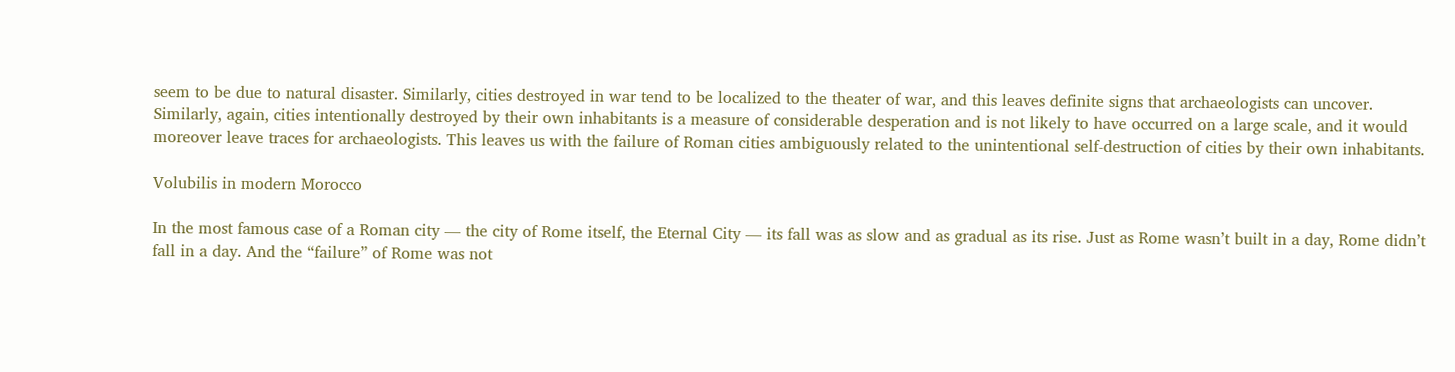seem to be due to natural disaster. Similarly, cities destroyed in war tend to be localized to the theater of war, and this leaves definite signs that archaeologists can uncover. Similarly, again, cities intentionally destroyed by their own inhabitants is a measure of considerable desperation and is not likely to have occurred on a large scale, and it would moreover leave traces for archaeologists. This leaves us with the failure of Roman cities ambiguously related to the unintentional self-destruction of cities by their own inhabitants.

Volubilis in modern Morocco

In the most famous case of a Roman city — the city of Rome itself, the Eternal City — its fall was as slow and as gradual as its rise. Just as Rome wasn’t built in a day, Rome didn’t fall in a day. And the “failure” of Rome was not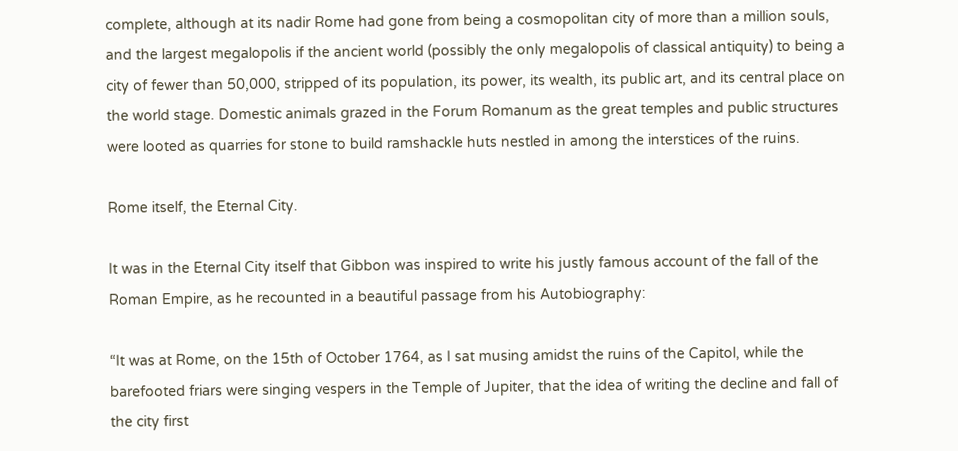complete, although at its nadir Rome had gone from being a cosmopolitan city of more than a million souls, and the largest megalopolis if the ancient world (possibly the only megalopolis of classical antiquity) to being a city of fewer than 50,000, stripped of its population, its power, its wealth, its public art, and its central place on the world stage. Domestic animals grazed in the Forum Romanum as the great temples and public structures were looted as quarries for stone to build ramshackle huts nestled in among the interstices of the ruins.

Rome itself, the Eternal City.

It was in the Eternal City itself that Gibbon was inspired to write his justly famous account of the fall of the Roman Empire, as he recounted in a beautiful passage from his Autobiography:

“It was at Rome, on the 15th of October 1764, as I sat musing amidst the ruins of the Capitol, while the barefooted friars were singing vespers in the Temple of Jupiter, that the idea of writing the decline and fall of the city first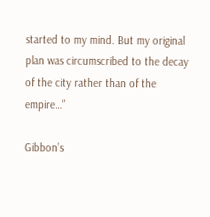started to my mind. But my original plan was circumscribed to the decay of the city rather than of the empire…”

Gibbon’s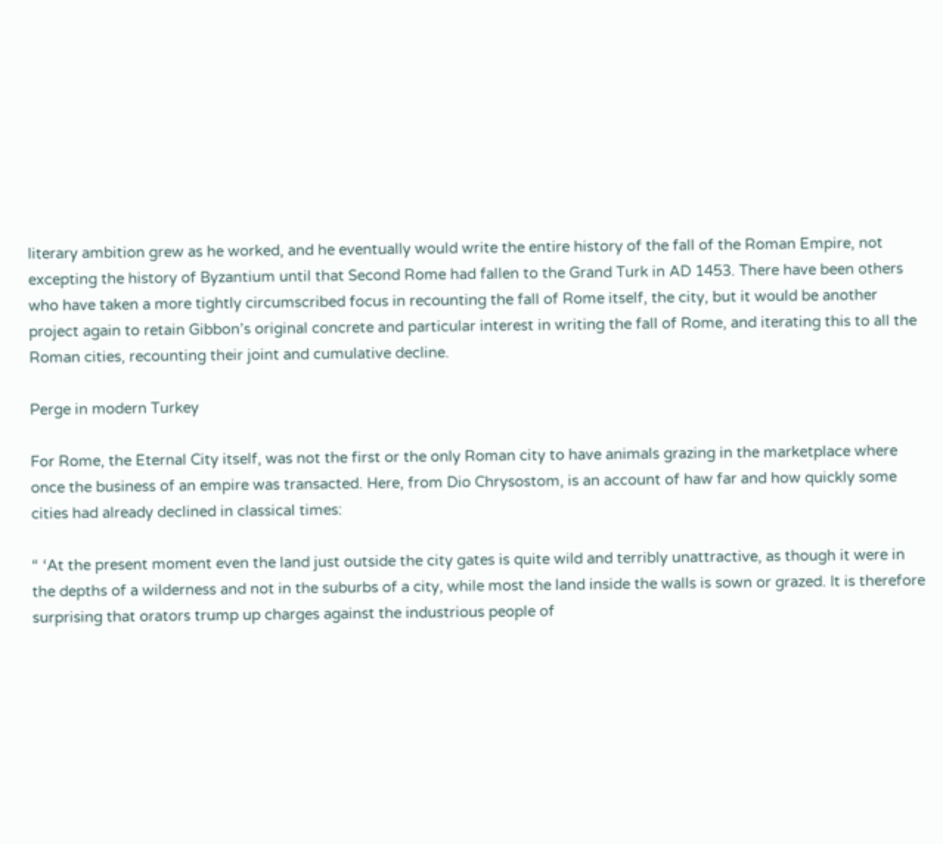literary ambition grew as he worked, and he eventually would write the entire history of the fall of the Roman Empire, not excepting the history of Byzantium until that Second Rome had fallen to the Grand Turk in AD 1453. There have been others who have taken a more tightly circumscribed focus in recounting the fall of Rome itself, the city, but it would be another project again to retain Gibbon’s original concrete and particular interest in writing the fall of Rome, and iterating this to all the Roman cities, recounting their joint and cumulative decline.

Perge in modern Turkey

For Rome, the Eternal City itself, was not the first or the only Roman city to have animals grazing in the marketplace where once the business of an empire was transacted. Here, from Dio Chrysostom, is an account of haw far and how quickly some cities had already declined in classical times:

“ ‘At the present moment even the land just outside the city gates is quite wild and terribly unattractive, as though it were in the depths of a wilderness and not in the suburbs of a city, while most the land inside the walls is sown or grazed. It is therefore surprising that orators trump up charges against the industrious people of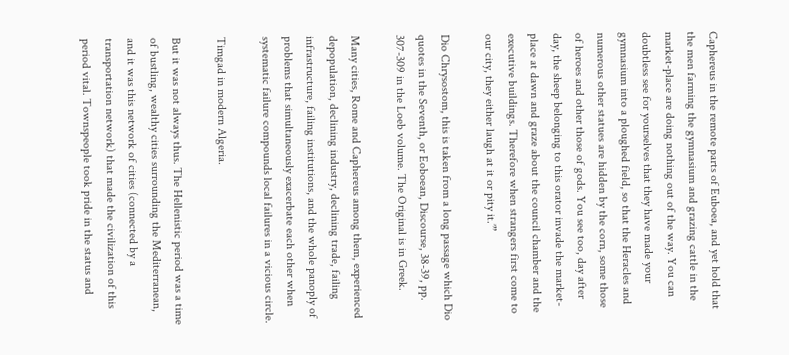Caphereus in the remote parts of Euboea, and yet hold that the men farming the gymnasium and grazing cattle in the market-place are doing nothing out of the way. You can doubtless see for yourselves that they have made your gymnasium into a ploughed field, so that the Heracles and numerous other statues are hidden by the corn, some those of heroes and other those of gods. You see too, day after day, the sheep belonging to this orator invade the market-place at dawn and graze about the council chamber and the executive buildings. Therefore when strangers first come to our city, they either laugh at it or pity it.’”

Dio Chrysostom, this is taken from a long passage which Dio quotes in the Seventh, or Eoboean, Discourse, 38-39, pp. 307-309 in the Loeb volume. The Original is in Greek.

Many cities, Rome and Caphereus among them, experienced depopulation, declining industry, declining trade, failing infrastructure, failing institutions, and the whole panoply of problems that simultaneously exacerbate each other when systematic failure compounds local failures in a vicious circle.

Timgad in modern Algeria.

But it was not always thus. The Hellenistic period was a time of bustling, wealthy cities surrounding the Mediterranean, and it was this network of cities (connected by a transportation network) that made the civilization of this period vital. Townspeople took pride in the status and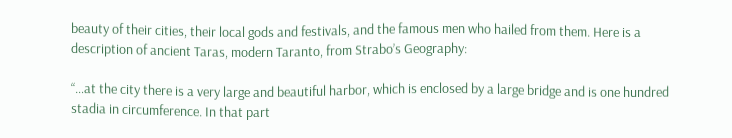beauty of their cities, their local gods and festivals, and the famous men who hailed from them. Here is a description of ancient Taras, modern Taranto, from Strabo’s Geography:

“…at the city there is a very large and beautiful harbor, which is enclosed by a large bridge and is one hundred stadia in circumference. In that part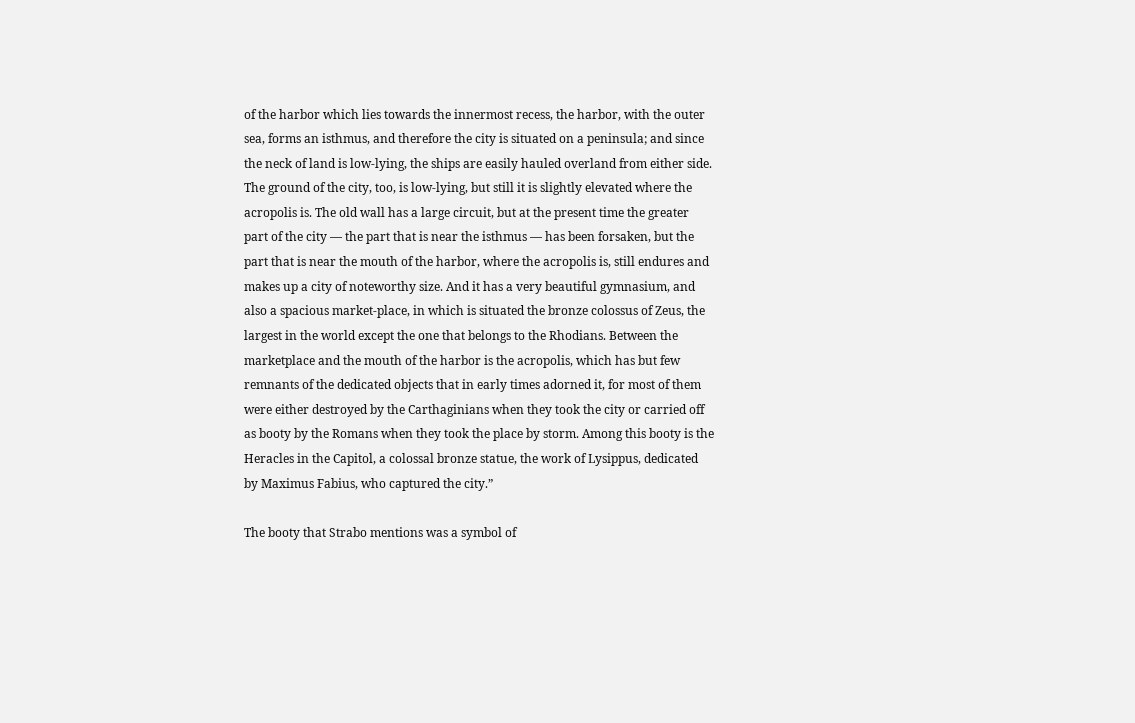of the harbor which lies towards the innermost recess, the harbor, with the outer sea, forms an isthmus, and therefore the city is situated on a peninsula; and since the neck of land is low-lying, the ships are easily hauled overland from either side. The ground of the city, too, is low-lying, but still it is slightly elevated where the acropolis is. The old wall has a large circuit, but at the present time the greater part of the city — the part that is near the isthmus — has been forsaken, but the part that is near the mouth of the harbor, where the acropolis is, still endures and makes up a city of noteworthy size. And it has a very beautiful gymnasium, and also a spacious market-place, in which is situated the bronze colossus of Zeus, the largest in the world except the one that belongs to the Rhodians. Between the marketplace and the mouth of the harbor is the acropolis, which has but few remnants of the dedicated objects that in early times adorned it, for most of them were either destroyed by the Carthaginians when they took the city or carried off as booty by the Romans when they took the place by storm. Among this booty is the Heracles in the Capitol, a colossal bronze statue, the work of Lysippus, dedicated by Maximus Fabius, who captured the city.”

The booty that Strabo mentions was a symbol of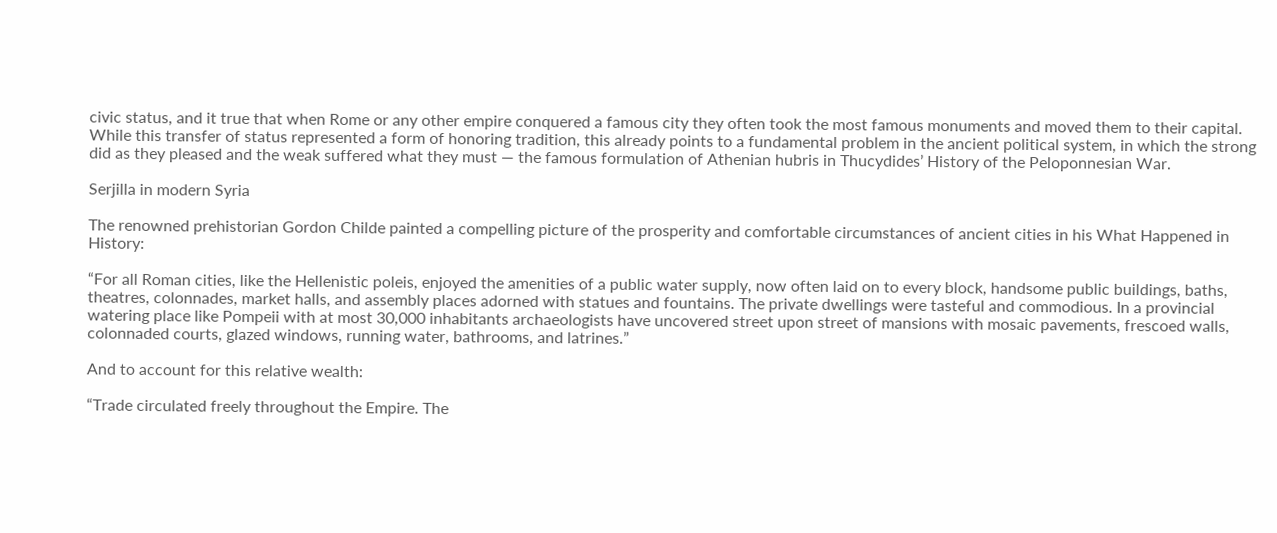civic status, and it true that when Rome or any other empire conquered a famous city they often took the most famous monuments and moved them to their capital. While this transfer of status represented a form of honoring tradition, this already points to a fundamental problem in the ancient political system, in which the strong did as they pleased and the weak suffered what they must — the famous formulation of Athenian hubris in Thucydides’ History of the Peloponnesian War.

Serjilla in modern Syria

The renowned prehistorian Gordon Childe painted a compelling picture of the prosperity and comfortable circumstances of ancient cities in his What Happened in History:

“For all Roman cities, like the Hellenistic poleis, enjoyed the amenities of a public water supply, now often laid on to every block, handsome public buildings, baths, theatres, colonnades, market halls, and assembly places adorned with statues and fountains. The private dwellings were tasteful and commodious. In a provincial watering place like Pompeii with at most 30,000 inhabitants archaeologists have uncovered street upon street of mansions with mosaic pavements, frescoed walls, colonnaded courts, glazed windows, running water, bathrooms, and latrines.”

And to account for this relative wealth:

“Trade circulated freely throughout the Empire. The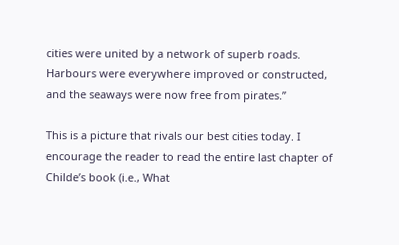cities were united by a network of superb roads. Harbours were everywhere improved or constructed, and the seaways were now free from pirates.”

This is a picture that rivals our best cities today. I encourage the reader to read the entire last chapter of Childe’s book (i.e., What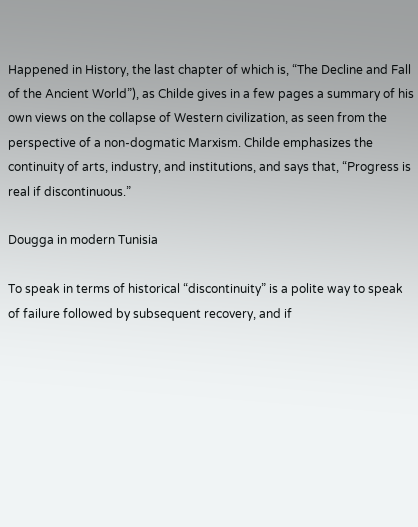Happened in History, the last chapter of which is, “The Decline and Fall of the Ancient World”), as Childe gives in a few pages a summary of his own views on the collapse of Western civilization, as seen from the perspective of a non-dogmatic Marxism. Childe emphasizes the continuity of arts, industry, and institutions, and says that, “Progress is real if discontinuous.”

Dougga in modern Tunisia

To speak in terms of historical “discontinuity” is a polite way to speak of failure followed by subsequent recovery, and if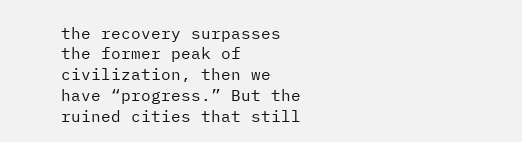the recovery surpasses the former peak of civilization, then we have “progress.” But the ruined cities that still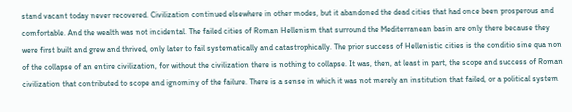stand vacant today never recovered. Civilization continued elsewhere in other modes, but it abandoned the dead cities that had once been prosperous and comfortable. And the wealth was not incidental. The failed cities of Roman Hellenism that surround the Mediterranean basin are only there because they were first built and grew and thrived, only later to fail systematically and catastrophically. The prior success of Hellenistic cities is the conditio sine qua non of the collapse of an entire civilization, for without the civilization there is nothing to collapse. It was, then, at least in part, the scope and success of Roman civilization that contributed to scope and ignominy of the failure. There is a sense in which it was not merely an institution that failed, or a political system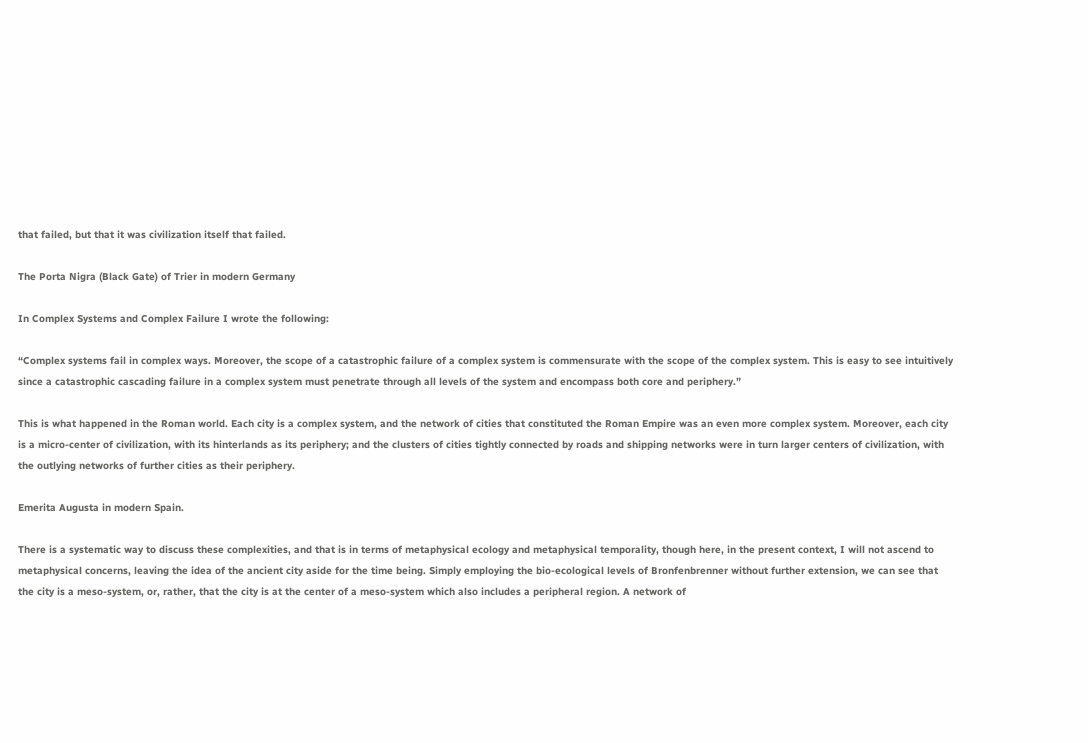that failed, but that it was civilization itself that failed.

The Porta Nigra (Black Gate) of Trier in modern Germany

In Complex Systems and Complex Failure I wrote the following:

“Complex systems fail in complex ways. Moreover, the scope of a catastrophic failure of a complex system is commensurate with the scope of the complex system. This is easy to see intuitively since a catastrophic cascading failure in a complex system must penetrate through all levels of the system and encompass both core and periphery.”

This is what happened in the Roman world. Each city is a complex system, and the network of cities that constituted the Roman Empire was an even more complex system. Moreover, each city is a micro-center of civilization, with its hinterlands as its periphery; and the clusters of cities tightly connected by roads and shipping networks were in turn larger centers of civilization, with the outlying networks of further cities as their periphery.

Emerita Augusta in modern Spain.

There is a systematic way to discuss these complexities, and that is in terms of metaphysical ecology and metaphysical temporality, though here, in the present context, I will not ascend to metaphysical concerns, leaving the idea of the ancient city aside for the time being. Simply employing the bio-ecological levels of Bronfenbrenner without further extension, we can see that the city is a meso-system, or, rather, that the city is at the center of a meso-system which also includes a peripheral region. A network of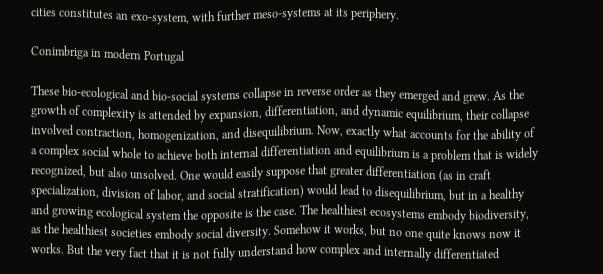cities constitutes an exo-system, with further meso-systems at its periphery.

Conimbriga in modern Portugal

These bio-ecological and bio-social systems collapse in reverse order as they emerged and grew. As the growth of complexity is attended by expansion, differentiation, and dynamic equilibrium, their collapse involved contraction, homogenization, and disequilibrium. Now, exactly what accounts for the ability of a complex social whole to achieve both internal differentiation and equilibrium is a problem that is widely recognized, but also unsolved. One would easily suppose that greater differentiation (as in craft specialization, division of labor, and social stratification) would lead to disequilibrium, but in a healthy and growing ecological system the opposite is the case. The healthiest ecosystems embody biodiversity, as the healthiest societies embody social diversity. Somehow it works, but no one quite knows now it works. But the very fact that it is not fully understand how complex and internally differentiated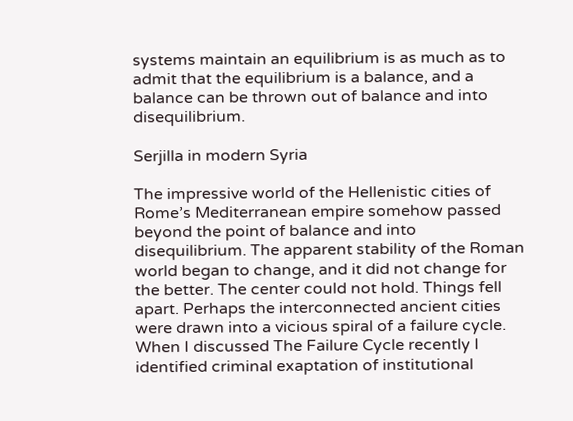systems maintain an equilibrium is as much as to admit that the equilibrium is a balance, and a balance can be thrown out of balance and into disequilibrium.

Serjilla in modern Syria

The impressive world of the Hellenistic cities of Rome’s Mediterranean empire somehow passed beyond the point of balance and into disequilibrium. The apparent stability of the Roman world began to change, and it did not change for the better. The center could not hold. Things fell apart. Perhaps the interconnected ancient cities were drawn into a vicious spiral of a failure cycle. When I discussed The Failure Cycle recently I identified criminal exaptation of institutional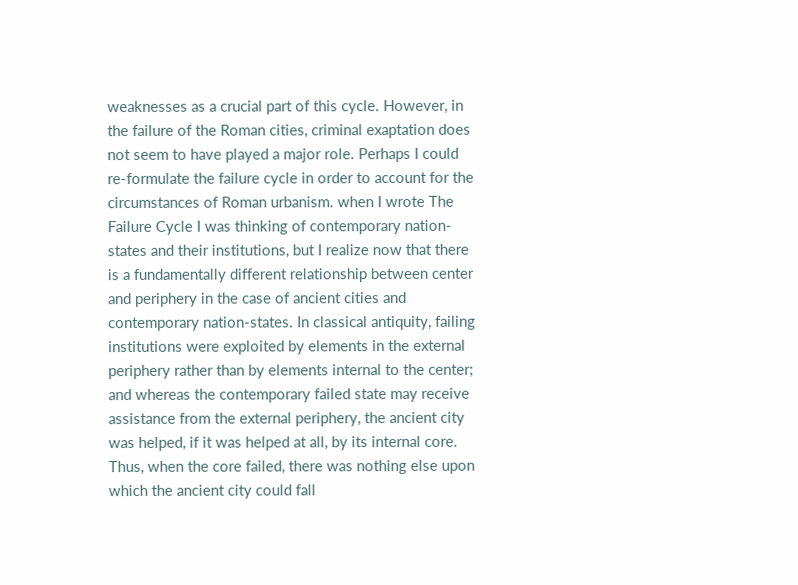weaknesses as a crucial part of this cycle. However, in the failure of the Roman cities, criminal exaptation does not seem to have played a major role. Perhaps I could re-formulate the failure cycle in order to account for the circumstances of Roman urbanism. when I wrote The Failure Cycle I was thinking of contemporary nation-states and their institutions, but I realize now that there is a fundamentally different relationship between center and periphery in the case of ancient cities and contemporary nation-states. In classical antiquity, failing institutions were exploited by elements in the external periphery rather than by elements internal to the center; and whereas the contemporary failed state may receive assistance from the external periphery, the ancient city was helped, if it was helped at all, by its internal core. Thus, when the core failed, there was nothing else upon which the ancient city could fall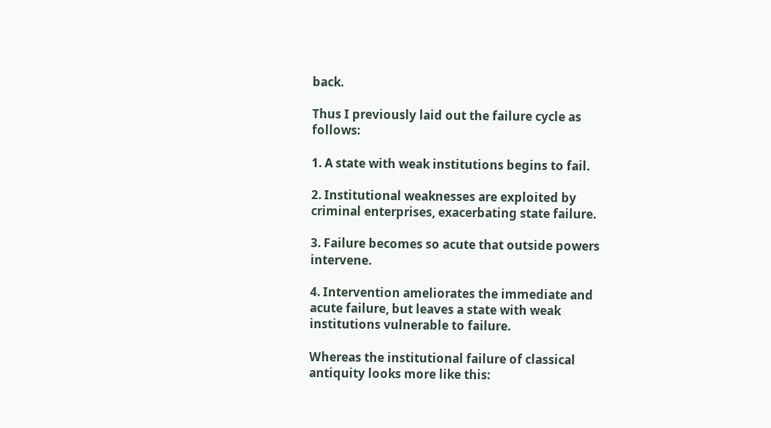back.

Thus I previously laid out the failure cycle as follows:

1. A state with weak institutions begins to fail.

2. Institutional weaknesses are exploited by criminal enterprises, exacerbating state failure.

3. Failure becomes so acute that outside powers intervene.

4. Intervention ameliorates the immediate and acute failure, but leaves a state with weak institutions vulnerable to failure.

Whereas the institutional failure of classical antiquity looks more like this: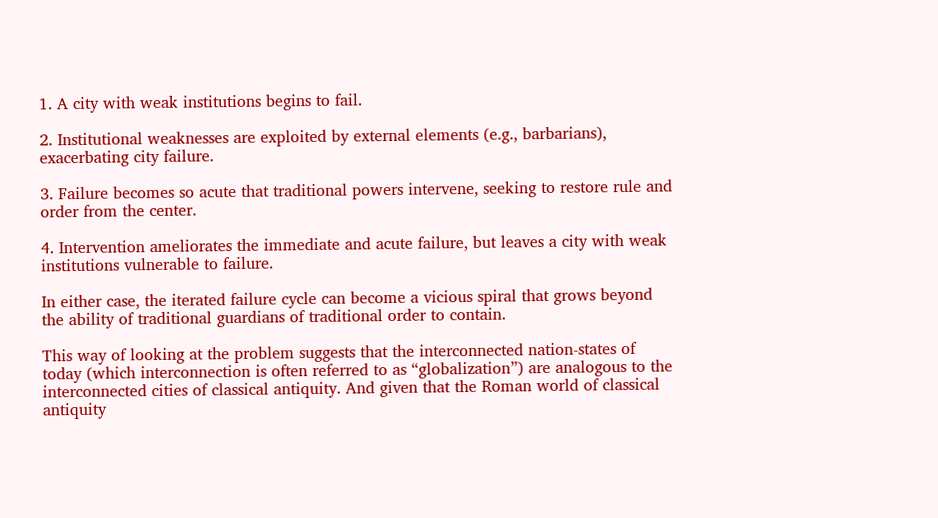1. A city with weak institutions begins to fail.

2. Institutional weaknesses are exploited by external elements (e.g., barbarians), exacerbating city failure.

3. Failure becomes so acute that traditional powers intervene, seeking to restore rule and order from the center.

4. Intervention ameliorates the immediate and acute failure, but leaves a city with weak institutions vulnerable to failure.

In either case, the iterated failure cycle can become a vicious spiral that grows beyond the ability of traditional guardians of traditional order to contain.

This way of looking at the problem suggests that the interconnected nation-states of today (which interconnection is often referred to as “globalization”) are analogous to the interconnected cities of classical antiquity. And given that the Roman world of classical antiquity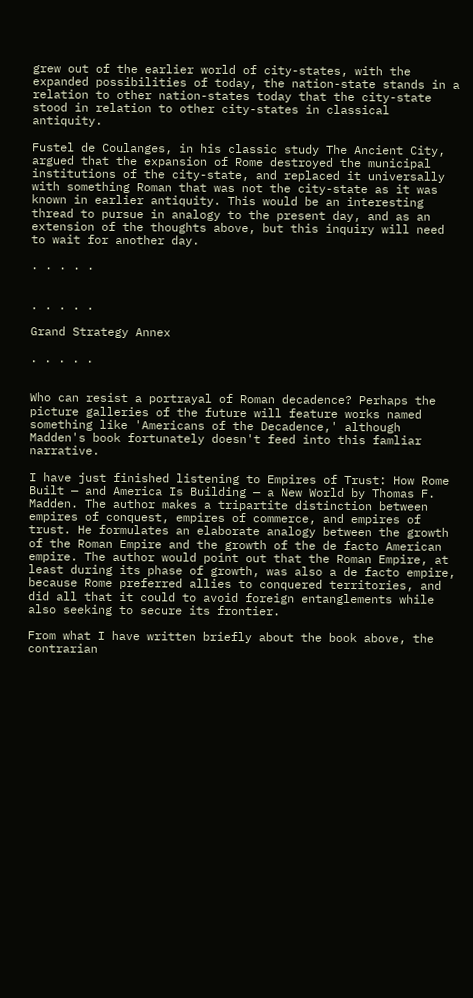grew out of the earlier world of city-states, with the expanded possibilities of today, the nation-state stands in a relation to other nation-states today that the city-state stood in relation to other city-states in classical antiquity.

Fustel de Coulanges, in his classic study The Ancient City, argued that the expansion of Rome destroyed the municipal institutions of the city-state, and replaced it universally with something Roman that was not the city-state as it was known in earlier antiquity. This would be an interesting thread to pursue in analogy to the present day, and as an extension of the thoughts above, but this inquiry will need to wait for another day.

. . . . .


. . . . .

Grand Strategy Annex

. . . . .


Who can resist a portrayal of Roman decadence? Perhaps the picture galleries of the future will feature works named something like 'Americans of the Decadence,' although Madden's book fortunately doesn't feed into this famliar narrative.

I have just finished listening to Empires of Trust: How Rome Built — and America Is Building — a New World by Thomas F. Madden. The author makes a tripartite distinction between empires of conquest, empires of commerce, and empires of trust. He formulates an elaborate analogy between the growth of the Roman Empire and the growth of the de facto American empire. The author would point out that the Roman Empire, at least during its phase of growth, was also a de facto empire, because Rome preferred allies to conquered territories, and did all that it could to avoid foreign entanglements while also seeking to secure its frontier.

From what I have written briefly about the book above, the contrarian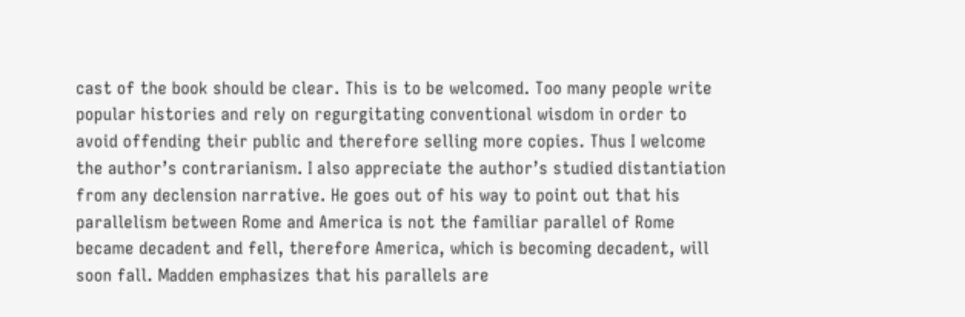cast of the book should be clear. This is to be welcomed. Too many people write popular histories and rely on regurgitating conventional wisdom in order to avoid offending their public and therefore selling more copies. Thus I welcome the author’s contrarianism. I also appreciate the author’s studied distantiation from any declension narrative. He goes out of his way to point out that his parallelism between Rome and America is not the familiar parallel of Rome became decadent and fell, therefore America, which is becoming decadent, will soon fall. Madden emphasizes that his parallels are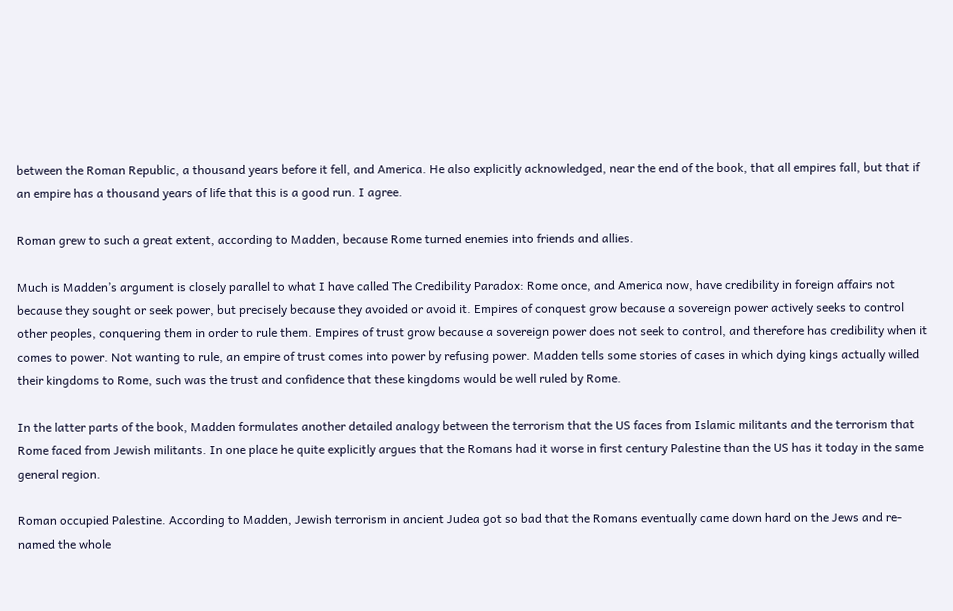between the Roman Republic, a thousand years before it fell, and America. He also explicitly acknowledged, near the end of the book, that all empires fall, but that if an empire has a thousand years of life that this is a good run. I agree.

Roman grew to such a great extent, according to Madden, because Rome turned enemies into friends and allies.

Much is Madden’s argument is closely parallel to what I have called The Credibility Paradox: Rome once, and America now, have credibility in foreign affairs not because they sought or seek power, but precisely because they avoided or avoid it. Empires of conquest grow because a sovereign power actively seeks to control other peoples, conquering them in order to rule them. Empires of trust grow because a sovereign power does not seek to control, and therefore has credibility when it comes to power. Not wanting to rule, an empire of trust comes into power by refusing power. Madden tells some stories of cases in which dying kings actually willed their kingdoms to Rome, such was the trust and confidence that these kingdoms would be well ruled by Rome.

In the latter parts of the book, Madden formulates another detailed analogy between the terrorism that the US faces from Islamic militants and the terrorism that Rome faced from Jewish militants. In one place he quite explicitly argues that the Romans had it worse in first century Palestine than the US has it today in the same general region.

Roman occupied Palestine. According to Madden, Jewish terrorism in ancient Judea got so bad that the Romans eventually came down hard on the Jews and re-named the whole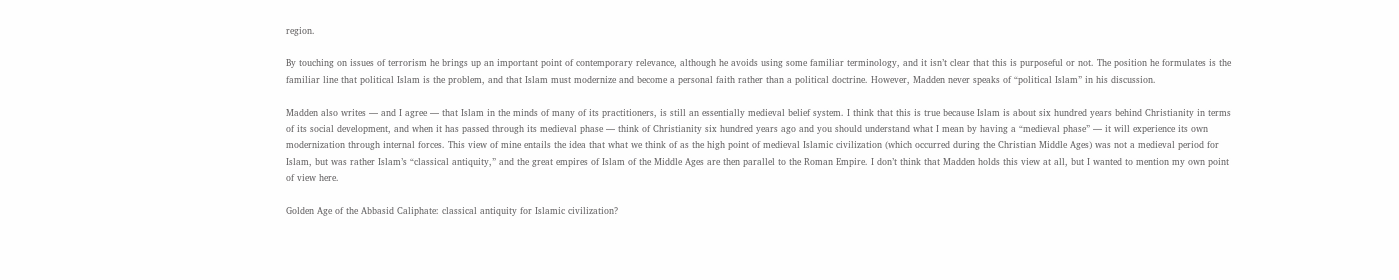region.

By touching on issues of terrorism he brings up an important point of contemporary relevance, although he avoids using some familiar terminology, and it isn’t clear that this is purposeful or not. The position he formulates is the familiar line that political Islam is the problem, and that Islam must modernize and become a personal faith rather than a political doctrine. However, Madden never speaks of “political Islam” in his discussion.

Madden also writes — and I agree — that Islam in the minds of many of its practitioners, is still an essentially medieval belief system. I think that this is true because Islam is about six hundred years behind Christianity in terms of its social development, and when it has passed through its medieval phase — think of Christianity six hundred years ago and you should understand what I mean by having a “medieval phase” — it will experience its own modernization through internal forces. This view of mine entails the idea that what we think of as the high point of medieval Islamic civilization (which occurred during the Christian Middle Ages) was not a medieval period for Islam, but was rather Islam’s “classical antiquity,” and the great empires of Islam of the Middle Ages are then parallel to the Roman Empire. I don’t think that Madden holds this view at all, but I wanted to mention my own point of view here.

Golden Age of the Abbasid Caliphate: classical antiquity for Islamic civilization?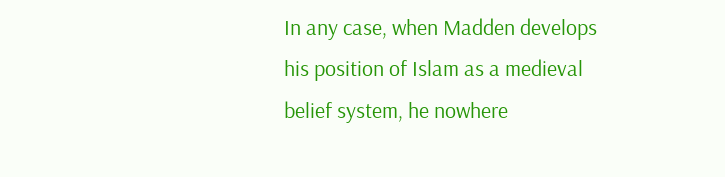In any case, when Madden develops his position of Islam as a medieval belief system, he nowhere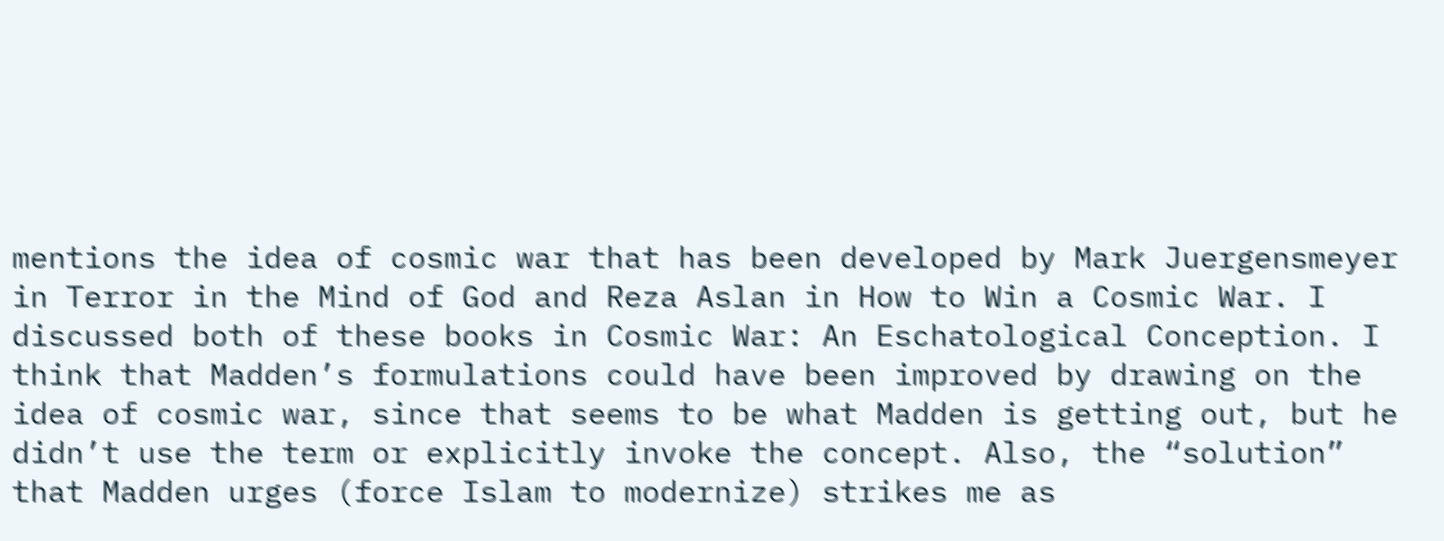mentions the idea of cosmic war that has been developed by Mark Juergensmeyer in Terror in the Mind of God and Reza Aslan in How to Win a Cosmic War. I discussed both of these books in Cosmic War: An Eschatological Conception. I think that Madden’s formulations could have been improved by drawing on the idea of cosmic war, since that seems to be what Madden is getting out, but he didn’t use the term or explicitly invoke the concept. Also, the “solution” that Madden urges (force Islam to modernize) strikes me as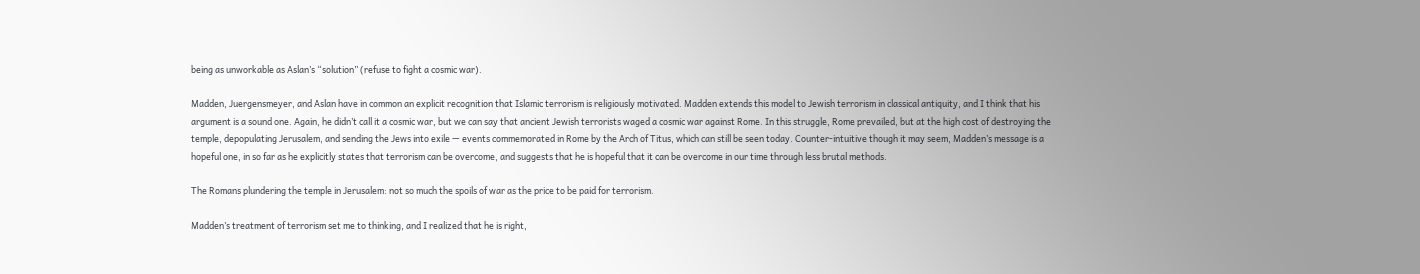being as unworkable as Aslan’s “solution” (refuse to fight a cosmic war).

Madden, Juergensmeyer, and Aslan have in common an explicit recognition that Islamic terrorism is religiously motivated. Madden extends this model to Jewish terrorism in classical antiquity, and I think that his argument is a sound one. Again, he didn’t call it a cosmic war, but we can say that ancient Jewish terrorists waged a cosmic war against Rome. In this struggle, Rome prevailed, but at the high cost of destroying the temple, depopulating Jerusalem, and sending the Jews into exile — events commemorated in Rome by the Arch of Titus, which can still be seen today. Counter-intuitive though it may seem, Madden’s message is a hopeful one, in so far as he explicitly states that terrorism can be overcome, and suggests that he is hopeful that it can be overcome in our time through less brutal methods.

The Romans plundering the temple in Jerusalem: not so much the spoils of war as the price to be paid for terrorism.

Madden’s treatment of terrorism set me to thinking, and I realized that he is right,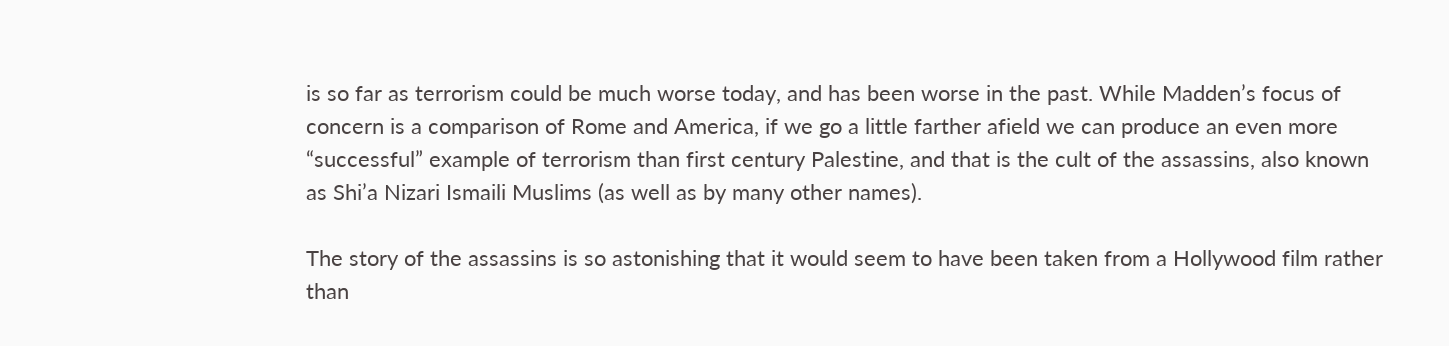is so far as terrorism could be much worse today, and has been worse in the past. While Madden’s focus of concern is a comparison of Rome and America, if we go a little farther afield we can produce an even more “successful” example of terrorism than first century Palestine, and that is the cult of the assassins, also known as Shi’a Nizari Ismaili Muslims (as well as by many other names).

The story of the assassins is so astonishing that it would seem to have been taken from a Hollywood film rather than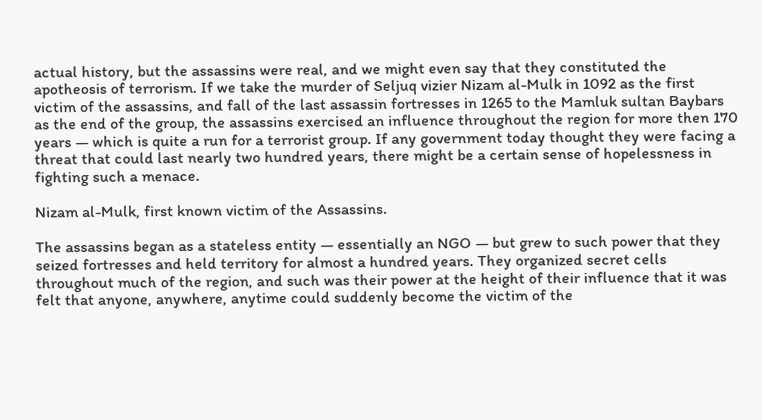actual history, but the assassins were real, and we might even say that they constituted the apotheosis of terrorism. If we take the murder of Seljuq vizier Nizam al-Mulk in 1092 as the first victim of the assassins, and fall of the last assassin fortresses in 1265 to the Mamluk sultan Baybars as the end of the group, the assassins exercised an influence throughout the region for more then 170 years — which is quite a run for a terrorist group. If any government today thought they were facing a threat that could last nearly two hundred years, there might be a certain sense of hopelessness in fighting such a menace.

Nizam al-Mulk, first known victim of the Assassins.

The assassins began as a stateless entity — essentially an NGO — but grew to such power that they seized fortresses and held territory for almost a hundred years. They organized secret cells throughout much of the region, and such was their power at the height of their influence that it was felt that anyone, anywhere, anytime could suddenly become the victim of the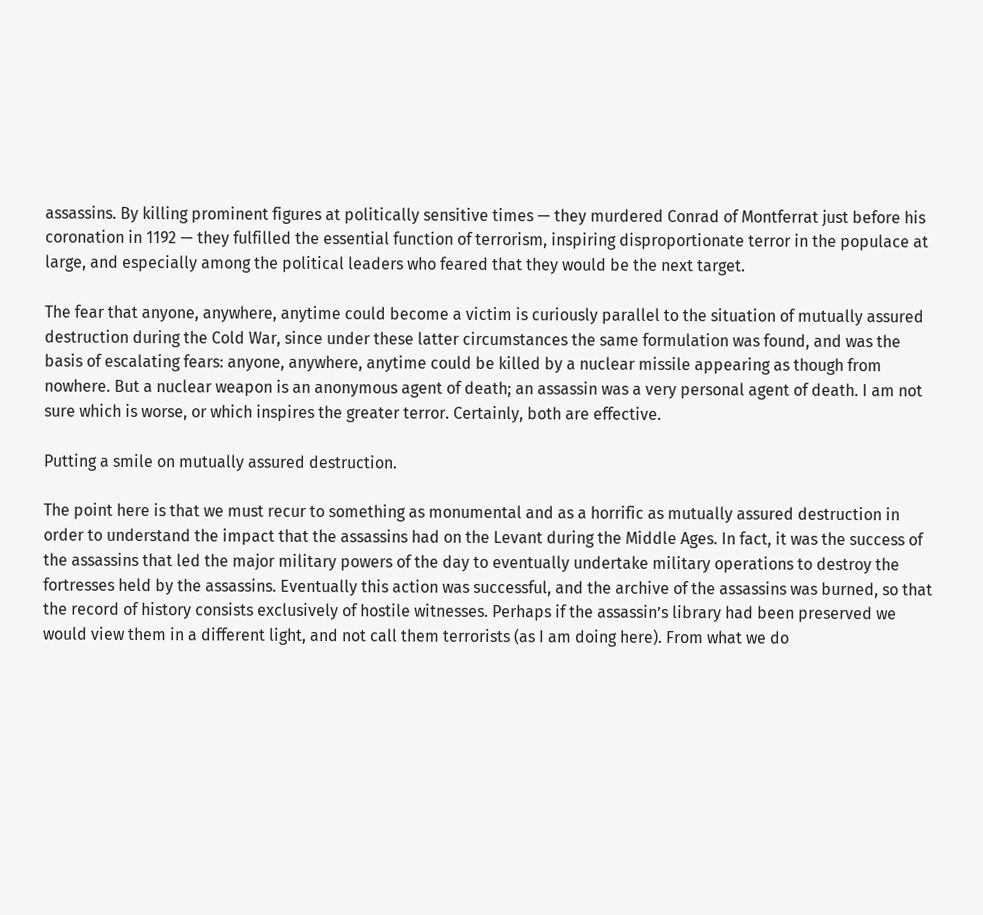assassins. By killing prominent figures at politically sensitive times — they murdered Conrad of Montferrat just before his coronation in 1192 — they fulfilled the essential function of terrorism, inspiring disproportionate terror in the populace at large, and especially among the political leaders who feared that they would be the next target.

The fear that anyone, anywhere, anytime could become a victim is curiously parallel to the situation of mutually assured destruction during the Cold War, since under these latter circumstances the same formulation was found, and was the basis of escalating fears: anyone, anywhere, anytime could be killed by a nuclear missile appearing as though from nowhere. But a nuclear weapon is an anonymous agent of death; an assassin was a very personal agent of death. I am not sure which is worse, or which inspires the greater terror. Certainly, both are effective.

Putting a smile on mutually assured destruction.

The point here is that we must recur to something as monumental and as a horrific as mutually assured destruction in order to understand the impact that the assassins had on the Levant during the Middle Ages. In fact, it was the success of the assassins that led the major military powers of the day to eventually undertake military operations to destroy the fortresses held by the assassins. Eventually this action was successful, and the archive of the assassins was burned, so that the record of history consists exclusively of hostile witnesses. Perhaps if the assassin’s library had been preserved we would view them in a different light, and not call them terrorists (as I am doing here). From what we do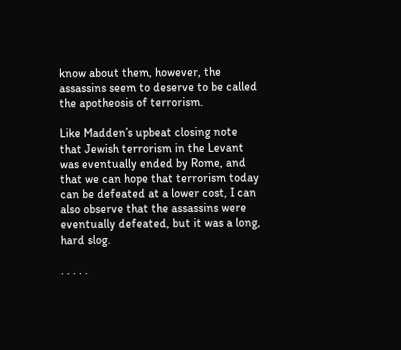know about them, however, the assassins seem to deserve to be called the apotheosis of terrorism.

Like Madden’s upbeat closing note that Jewish terrorism in the Levant was eventually ended by Rome, and that we can hope that terrorism today can be defeated at a lower cost, I can also observe that the assassins were eventually defeated, but it was a long, hard slog.

. . . . .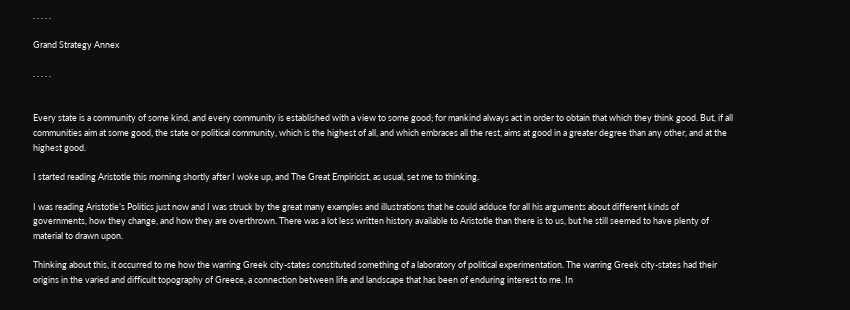. . . . .

Grand Strategy Annex

. . . . .


Every state is a community of some kind, and every community is established with a view to some good; for mankind always act in order to obtain that which they think good. But, if all communities aim at some good, the state or political community, which is the highest of all, and which embraces all the rest, aims at good in a greater degree than any other, and at the highest good.

I started reading Aristotle this morning shortly after I woke up, and The Great Empiricist, as usual, set me to thinking.

I was reading Aristotle’s Politics just now and I was struck by the great many examples and illustrations that he could adduce for all his arguments about different kinds of governments, how they change, and how they are overthrown. There was a lot less written history available to Aristotle than there is to us, but he still seemed to have plenty of material to drawn upon.

Thinking about this, it occurred to me how the warring Greek city-states constituted something of a laboratory of political experimentation. The warring Greek city-states had their origins in the varied and difficult topography of Greece, a connection between life and landscape that has been of enduring interest to me. In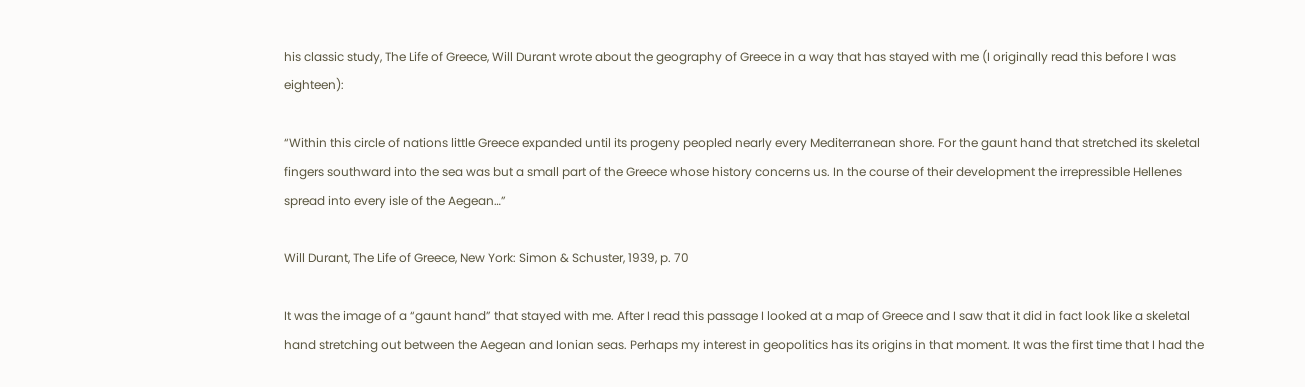his classic study, The Life of Greece, Will Durant wrote about the geography of Greece in a way that has stayed with me (I originally read this before I was eighteen):

“Within this circle of nations little Greece expanded until its progeny peopled nearly every Mediterranean shore. For the gaunt hand that stretched its skeletal fingers southward into the sea was but a small part of the Greece whose history concerns us. In the course of their development the irrepressible Hellenes spread into every isle of the Aegean…”

Will Durant, The Life of Greece, New York: Simon & Schuster, 1939, p. 70

It was the image of a “gaunt hand” that stayed with me. After I read this passage I looked at a map of Greece and I saw that it did in fact look like a skeletal hand stretching out between the Aegean and Ionian seas. Perhaps my interest in geopolitics has its origins in that moment. It was the first time that I had the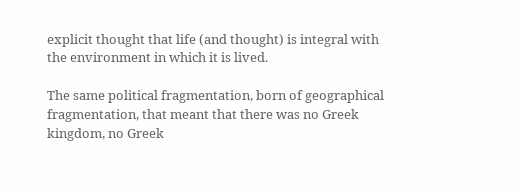explicit thought that life (and thought) is integral with the environment in which it is lived.

The same political fragmentation, born of geographical fragmentation, that meant that there was no Greek kingdom, no Greek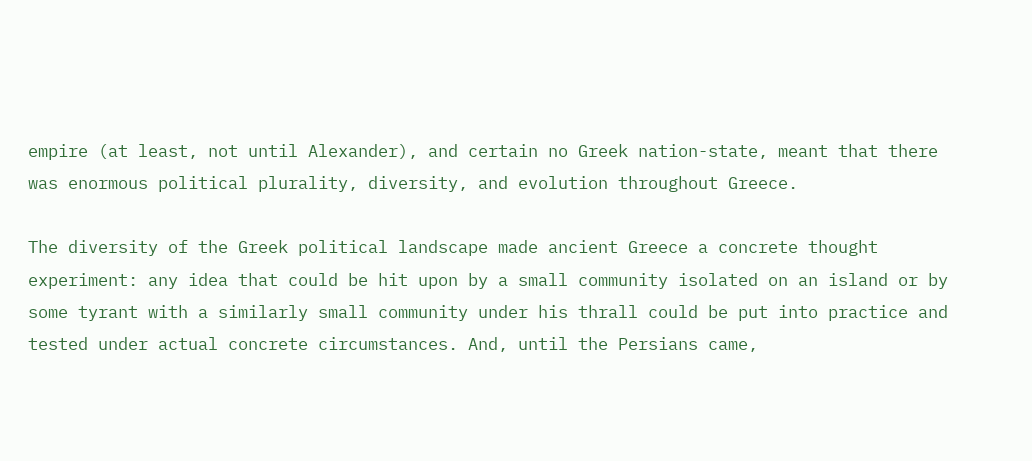empire (at least, not until Alexander), and certain no Greek nation-state, meant that there was enormous political plurality, diversity, and evolution throughout Greece.

The diversity of the Greek political landscape made ancient Greece a concrete thought experiment: any idea that could be hit upon by a small community isolated on an island or by some tyrant with a similarly small community under his thrall could be put into practice and tested under actual concrete circumstances. And, until the Persians came,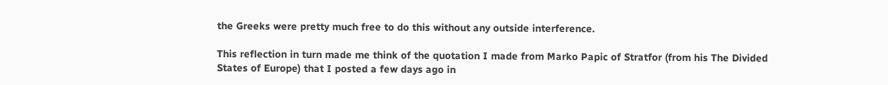the Greeks were pretty much free to do this without any outside interference.

This reflection in turn made me think of the quotation I made from Marko Papic of Stratfor (from his The Divided States of Europe) that I posted a few days ago in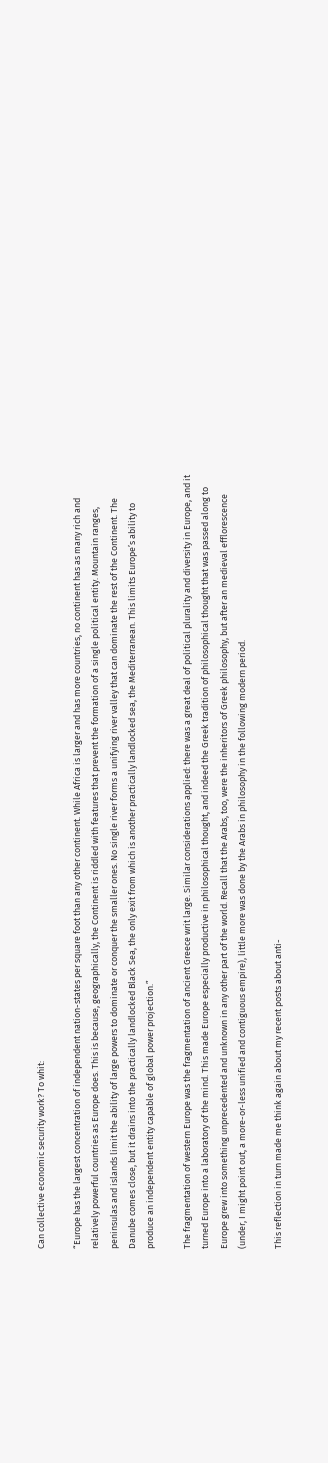Can collective economic security work? To whit:

“Europe has the largest concentration of independent nation-states per square foot than any other continent. While Africa is larger and has more countries, no continent has as many rich and relatively powerful countries as Europe does. This is because, geographically, the Continent is riddled with features that prevent the formation of a single political entity. Mountain ranges, peninsulas and islands limit the ability of large powers to dominate or conquer the smaller ones. No single river forms a unifying river valley that can dominate the rest of the Continent. The Danube comes close, but it drains into the practically landlocked Black Sea, the only exit from which is another practically landlocked sea, the Mediterranean. This limits Europe’s ability to produce an independent entity capable of global power projection.”

The fragmentation of western Europe was the fragmentation of ancient Greece writ large. Similar considerations applied: there was a great deal of political plurality and diversity in Europe, and it turned Europe into a laboratory of the mind. This made Europe especially productive in philosophical thought, and indeed the Greek tradition of philosophical thought that was passed along to Europe grew into something unprecedented and unknown in any other part of the world. Recall that the Arabs, too, were the inheritors of Greek philosophy, but after an medieval efflorescence (under, I might point out, a more-or-less unified and contiguous empire), little more was done by the Arabs in philosophy in the following modern period.

This reflection in turn made me think again about my recent posts about anti-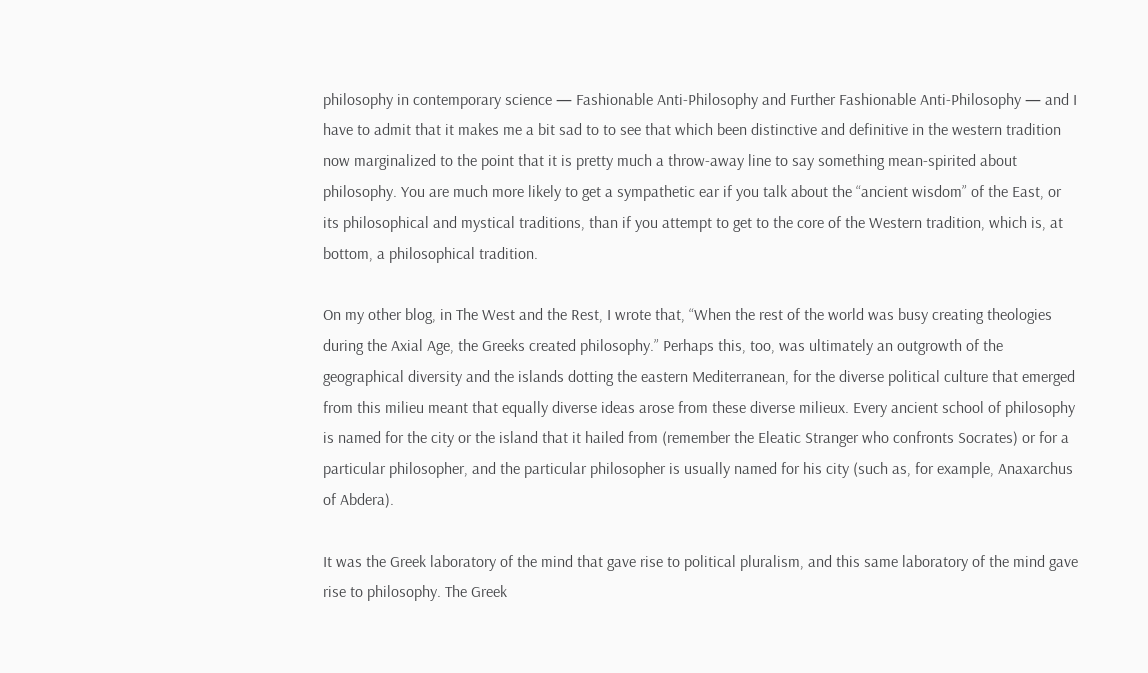philosophy in contemporary science — Fashionable Anti-Philosophy and Further Fashionable Anti-Philosophy — and I have to admit that it makes me a bit sad to to see that which been distinctive and definitive in the western tradition now marginalized to the point that it is pretty much a throw-away line to say something mean-spirited about philosophy. You are much more likely to get a sympathetic ear if you talk about the “ancient wisdom” of the East, or its philosophical and mystical traditions, than if you attempt to get to the core of the Western tradition, which is, at bottom, a philosophical tradition.

On my other blog, in The West and the Rest, I wrote that, “When the rest of the world was busy creating theologies during the Axial Age, the Greeks created philosophy.” Perhaps this, too, was ultimately an outgrowth of the geographical diversity and the islands dotting the eastern Mediterranean, for the diverse political culture that emerged from this milieu meant that equally diverse ideas arose from these diverse milieux. Every ancient school of philosophy is named for the city or the island that it hailed from (remember the Eleatic Stranger who confronts Socrates) or for a particular philosopher, and the particular philosopher is usually named for his city (such as, for example, Anaxarchus of Abdera).

It was the Greek laboratory of the mind that gave rise to political pluralism, and this same laboratory of the mind gave rise to philosophy. The Greek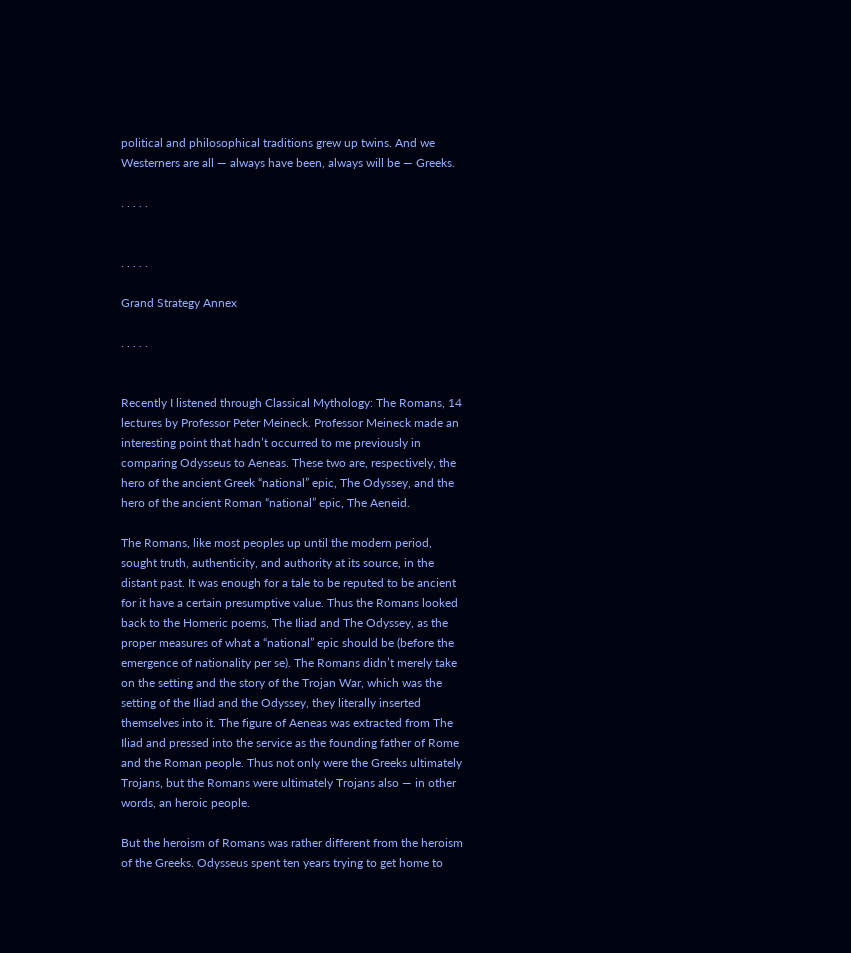political and philosophical traditions grew up twins. And we Westerners are all — always have been, always will be — Greeks.

. . . . .


. . . . .

Grand Strategy Annex

. . . . .


Recently I listened through Classical Mythology: The Romans, 14 lectures by Professor Peter Meineck. Professor Meineck made an interesting point that hadn’t occurred to me previously in comparing Odysseus to Aeneas. These two are, respectively, the hero of the ancient Greek “national” epic, The Odyssey, and the hero of the ancient Roman “national” epic, The Aeneid.

The Romans, like most peoples up until the modern period, sought truth, authenticity, and authority at its source, in the distant past. It was enough for a tale to be reputed to be ancient for it have a certain presumptive value. Thus the Romans looked back to the Homeric poems, The Iliad and The Odyssey, as the proper measures of what a “national” epic should be (before the emergence of nationality per se). The Romans didn’t merely take on the setting and the story of the Trojan War, which was the setting of the Iliad and the Odyssey, they literally inserted themselves into it. The figure of Aeneas was extracted from The Iliad and pressed into the service as the founding father of Rome and the Roman people. Thus not only were the Greeks ultimately Trojans, but the Romans were ultimately Trojans also — in other words, an heroic people.

But the heroism of Romans was rather different from the heroism of the Greeks. Odysseus spent ten years trying to get home to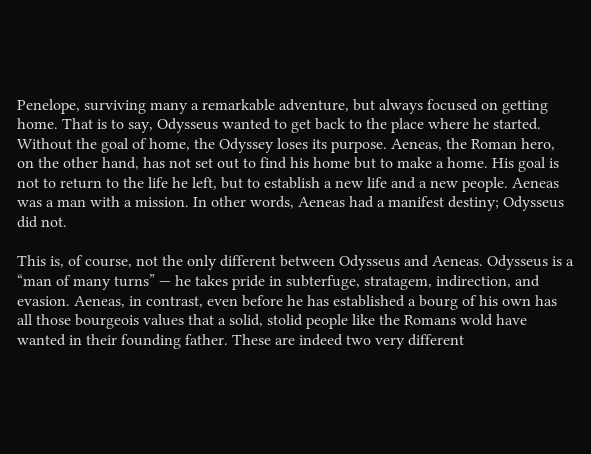Penelope, surviving many a remarkable adventure, but always focused on getting home. That is to say, Odysseus wanted to get back to the place where he started. Without the goal of home, the Odyssey loses its purpose. Aeneas, the Roman hero, on the other hand, has not set out to find his home but to make a home. His goal is not to return to the life he left, but to establish a new life and a new people. Aeneas was a man with a mission. In other words, Aeneas had a manifest destiny; Odysseus did not.

This is, of course, not the only different between Odysseus and Aeneas. Odysseus is a “man of many turns” — he takes pride in subterfuge, stratagem, indirection, and evasion. Aeneas, in contrast, even before he has established a bourg of his own has all those bourgeois values that a solid, stolid people like the Romans wold have wanted in their founding father. These are indeed two very different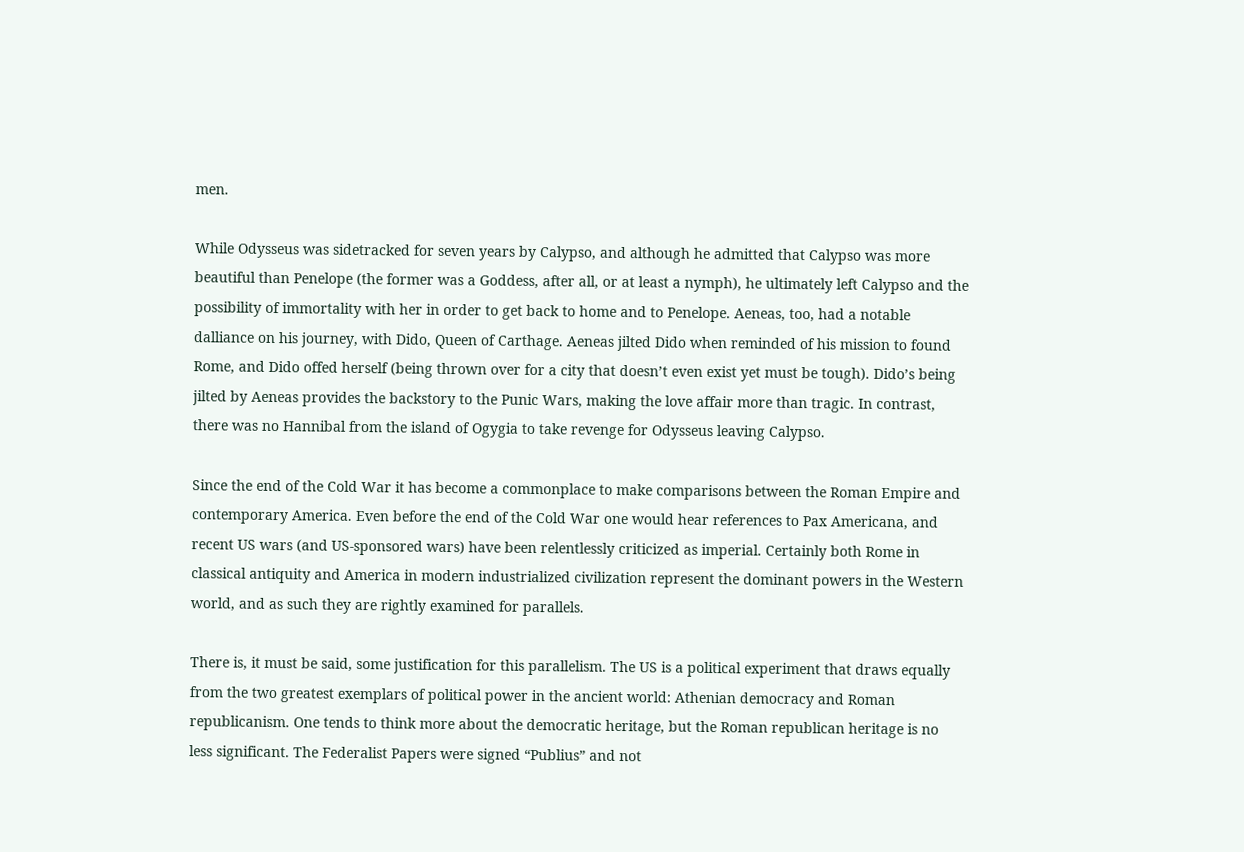men.

While Odysseus was sidetracked for seven years by Calypso, and although he admitted that Calypso was more beautiful than Penelope (the former was a Goddess, after all, or at least a nymph), he ultimately left Calypso and the possibility of immortality with her in order to get back to home and to Penelope. Aeneas, too, had a notable dalliance on his journey, with Dido, Queen of Carthage. Aeneas jilted Dido when reminded of his mission to found Rome, and Dido offed herself (being thrown over for a city that doesn’t even exist yet must be tough). Dido’s being jilted by Aeneas provides the backstory to the Punic Wars, making the love affair more than tragic. In contrast, there was no Hannibal from the island of Ogygia to take revenge for Odysseus leaving Calypso.

Since the end of the Cold War it has become a commonplace to make comparisons between the Roman Empire and contemporary America. Even before the end of the Cold War one would hear references to Pax Americana, and recent US wars (and US-sponsored wars) have been relentlessly criticized as imperial. Certainly both Rome in classical antiquity and America in modern industrialized civilization represent the dominant powers in the Western world, and as such they are rightly examined for parallels.

There is, it must be said, some justification for this parallelism. The US is a political experiment that draws equally from the two greatest exemplars of political power in the ancient world: Athenian democracy and Roman republicanism. One tends to think more about the democratic heritage, but the Roman republican heritage is no less significant. The Federalist Papers were signed “Publius” and not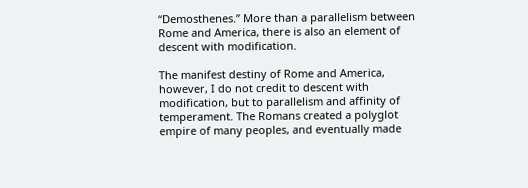“Demosthenes.” More than a parallelism between Rome and America, there is also an element of descent with modification.

The manifest destiny of Rome and America, however, I do not credit to descent with modification, but to parallelism and affinity of temperament. The Romans created a polyglot empire of many peoples, and eventually made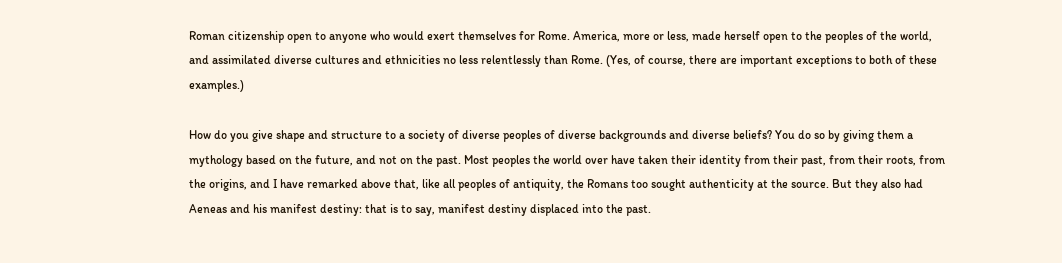Roman citizenship open to anyone who would exert themselves for Rome. America, more or less, made herself open to the peoples of the world, and assimilated diverse cultures and ethnicities no less relentlessly than Rome. (Yes, of course, there are important exceptions to both of these examples.)

How do you give shape and structure to a society of diverse peoples of diverse backgrounds and diverse beliefs? You do so by giving them a mythology based on the future, and not on the past. Most peoples the world over have taken their identity from their past, from their roots, from the origins, and I have remarked above that, like all peoples of antiquity, the Romans too sought authenticity at the source. But they also had Aeneas and his manifest destiny: that is to say, manifest destiny displaced into the past.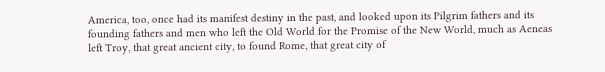America, too, once had its manifest destiny in the past, and looked upon its Pilgrim fathers and its founding fathers and men who left the Old World for the Promise of the New World, much as Aeneas left Troy, that great ancient city, to found Rome, that great city of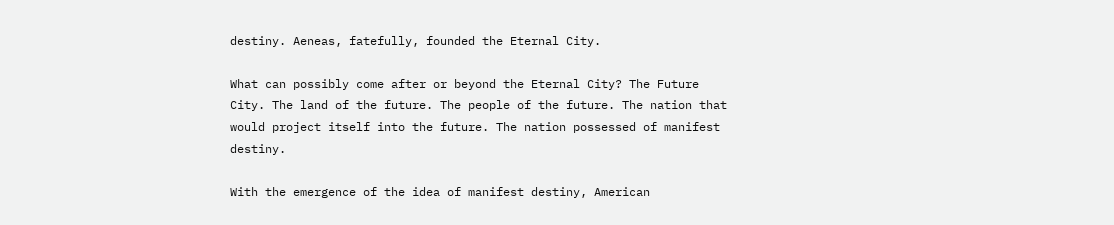destiny. Aeneas, fatefully, founded the Eternal City.

What can possibly come after or beyond the Eternal City? The Future City. The land of the future. The people of the future. The nation that would project itself into the future. The nation possessed of manifest destiny.

With the emergence of the idea of manifest destiny, American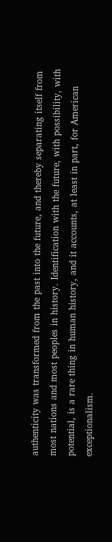authenticity was transformed from the past into the future, and thereby separating itself from most nations and most peoples in history. Identification with the future, with possibility, with potential, is a rare thing in human history, and it accounts, at least in part, for American exceptionalism.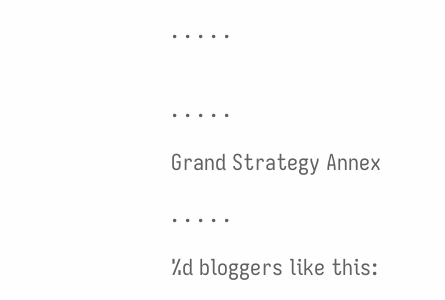. . . . .


. . . . .

Grand Strategy Annex

. . . . .

%d bloggers like this: